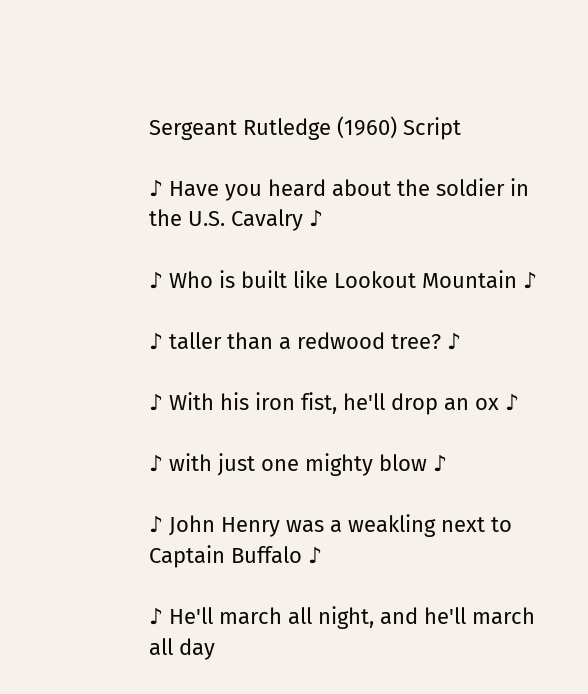Sergeant Rutledge (1960) Script

♪ Have you heard about the soldier in the U.S. Cavalry ♪

♪ Who is built like Lookout Mountain ♪

♪ taller than a redwood tree? ♪

♪ With his iron fist, he'll drop an ox ♪

♪ with just one mighty blow ♪

♪ John Henry was a weakling next to Captain Buffalo ♪

♪ He'll march all night, and he'll march all day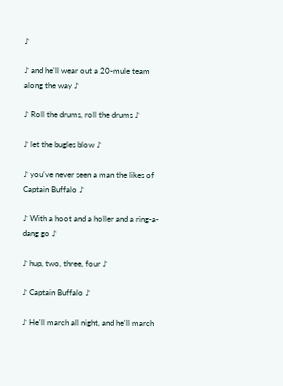♪

♪ and he'll wear out a 20-mule team along the way ♪

♪ Roll the drums, roll the drums ♪

♪ let the bugles blow ♪

♪ you've never seen a man the likes of Captain Buffalo ♪

♪ With a hoot and a holler and a ring-a-dang go ♪

♪ hup, two, three, four ♪

♪ Captain Buffalo ♪

♪ He'll march all night, and he'll march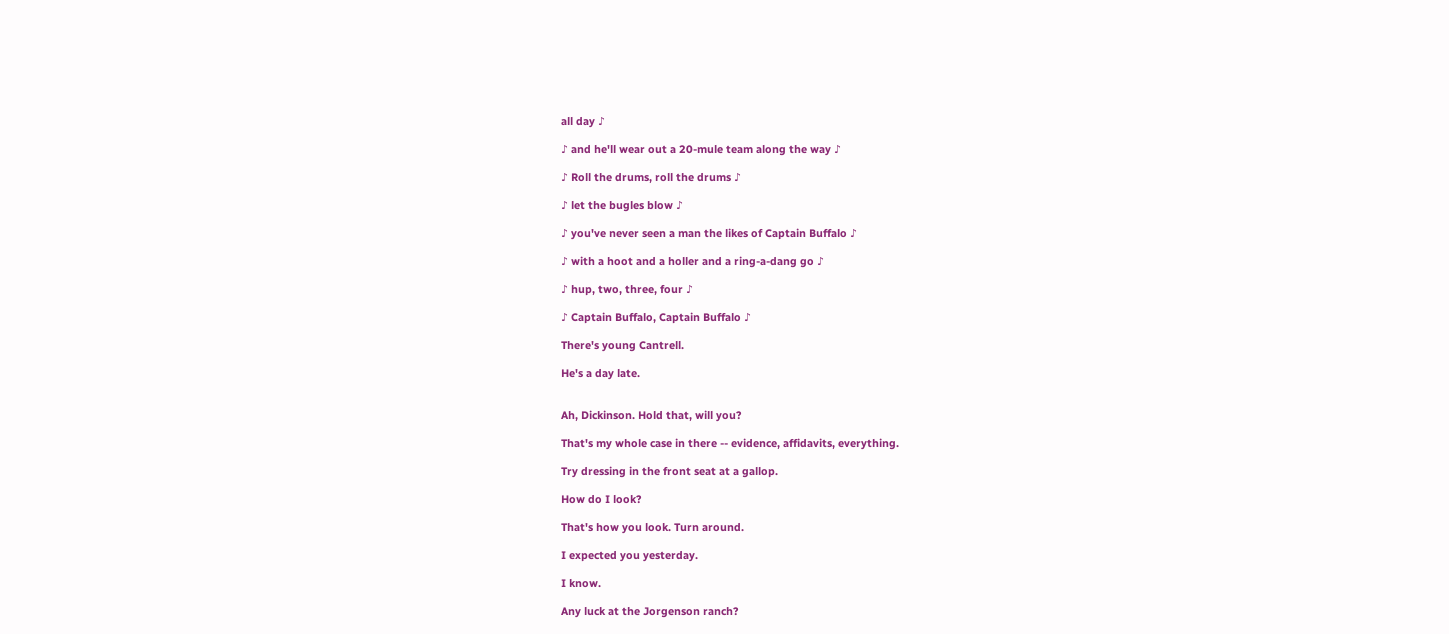all day ♪

♪ and he'll wear out a 20-mule team along the way ♪

♪ Roll the drums, roll the drums ♪

♪ let the bugles blow ♪

♪ you've never seen a man the likes of Captain Buffalo ♪

♪ with a hoot and a holler and a ring-a-dang go ♪

♪ hup, two, three, four ♪

♪ Captain Buffalo, Captain Buffalo ♪

There's young Cantrell.

He's a day late.


Ah, Dickinson. Hold that, will you?

That's my whole case in there -- evidence, affidavits, everything.

Try dressing in the front seat at a gallop.

How do I look?

That's how you look. Turn around.

I expected you yesterday.

I know.

Any luck at the Jorgenson ranch?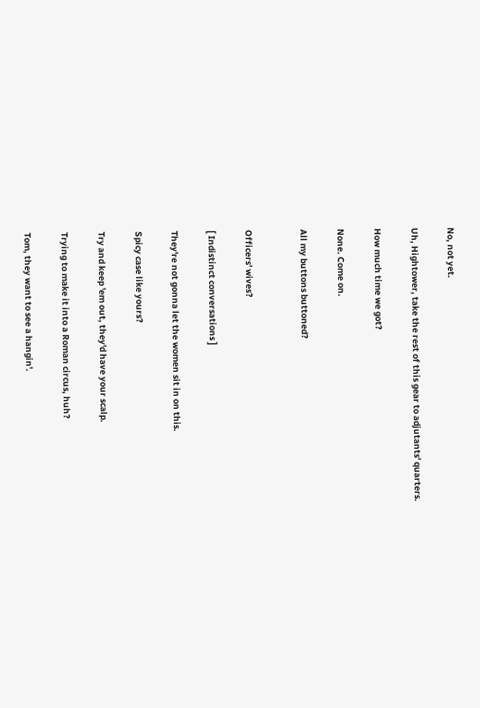No, not yet.

Uh, Hightower, take the rest of this gear to adjutants' quarters.

How much time we got?

None. Come on.

All my buttons buttoned?


Officers' wives?

[ Indistinct conversations ]

They're not gonna let the women sit in on this.

Spicy case like yours?

Try and keep 'em out, they'd have your scalp.

Trying to make it into a Roman circus, huh?

Tom, they want to see a hangin'.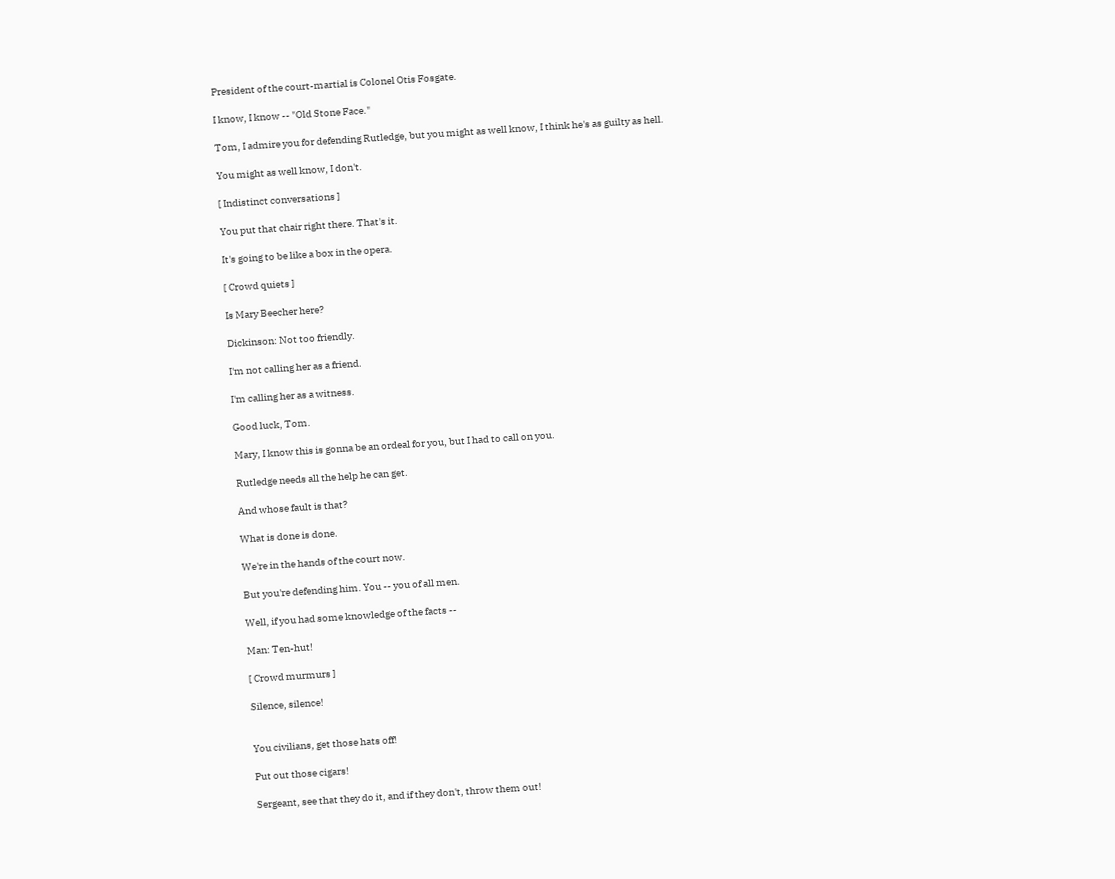President of the court-martial is Colonel Otis Fosgate.

I know, I know -- "Old Stone Face."

Tom, I admire you for defending Rutledge, but you might as well know, I think he's as guilty as hell.

You might as well know, I don't.

[ Indistinct conversations ]

You put that chair right there. That's it.

It's going to be like a box in the opera.

[ Crowd quiets ]

Is Mary Beecher here?

Dickinson: Not too friendly.

I'm not calling her as a friend.

I'm calling her as a witness.

Good luck, Tom.

Mary, I know this is gonna be an ordeal for you, but I had to call on you.

Rutledge needs all the help he can get.

And whose fault is that?

What is done is done.

We're in the hands of the court now.

But you're defending him. You -- you of all men.

Well, if you had some knowledge of the facts --

Man: Ten-hut!

[ Crowd murmurs ]

Silence, silence!


You civilians, get those hats off!

Put out those cigars!

Sergeant, see that they do it, and if they don't, throw them out!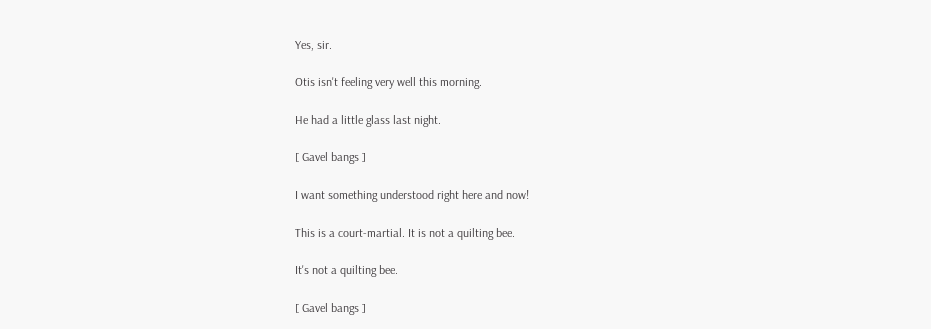Yes, sir.

Otis isn't feeling very well this morning.

He had a little glass last night.

[ Gavel bangs ]

I want something understood right here and now!

This is a court-martial. It is not a quilting bee.

It's not a quilting bee.

[ Gavel bangs ]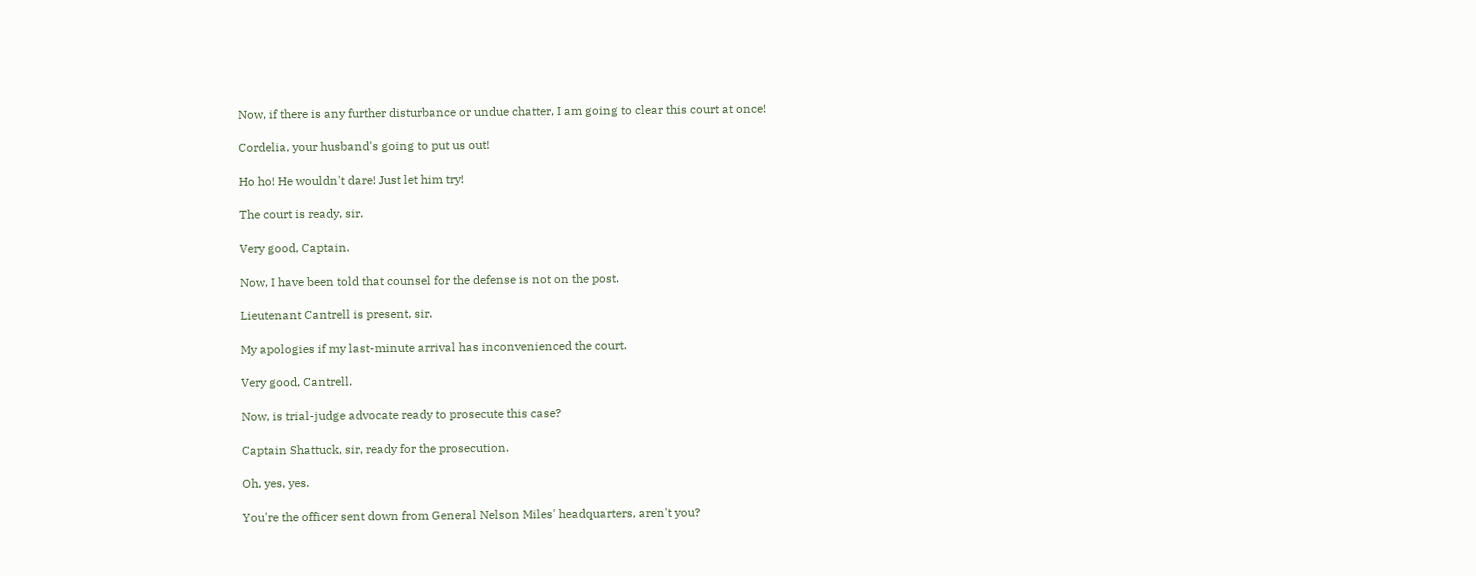Now, if there is any further disturbance or undue chatter, I am going to clear this court at once!

Cordelia, your husband's going to put us out!

Ho ho! He wouldn't dare! Just let him try!

The court is ready, sir.

Very good, Captain.

Now, I have been told that counsel for the defense is not on the post.

Lieutenant Cantrell is present, sir.

My apologies if my last-minute arrival has inconvenienced the court.

Very good, Cantrell.

Now, is trial-judge advocate ready to prosecute this case?

Captain Shattuck, sir, ready for the prosecution.

Oh, yes, yes.

You're the officer sent down from General Nelson Miles' headquarters, aren't you?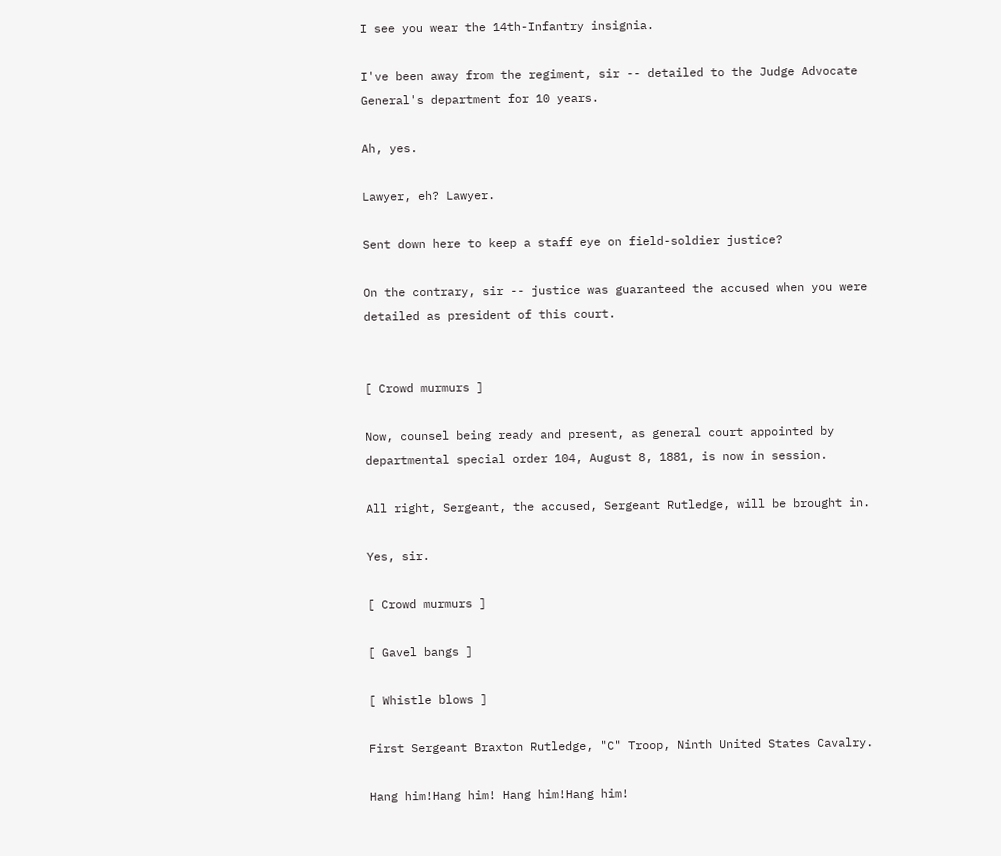I see you wear the 14th-Infantry insignia.

I've been away from the regiment, sir -- detailed to the Judge Advocate General's department for 10 years.

Ah, yes.

Lawyer, eh? Lawyer.

Sent down here to keep a staff eye on field-soldier justice?

On the contrary, sir -- justice was guaranteed the accused when you were detailed as president of this court.


[ Crowd murmurs ]

Now, counsel being ready and present, as general court appointed by departmental special order 104, August 8, 1881, is now in session.

All right, Sergeant, the accused, Sergeant Rutledge, will be brought in.

Yes, sir.

[ Crowd murmurs ]

[ Gavel bangs ]

[ Whistle blows ]

First Sergeant Braxton Rutledge, "C" Troop, Ninth United States Cavalry.

Hang him!Hang him! Hang him!Hang him!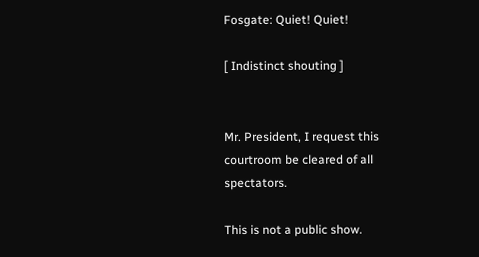Fosgate: Quiet! Quiet!

[ Indistinct shouting ]


Mr. President, I request this courtroom be cleared of all spectators.

This is not a public show.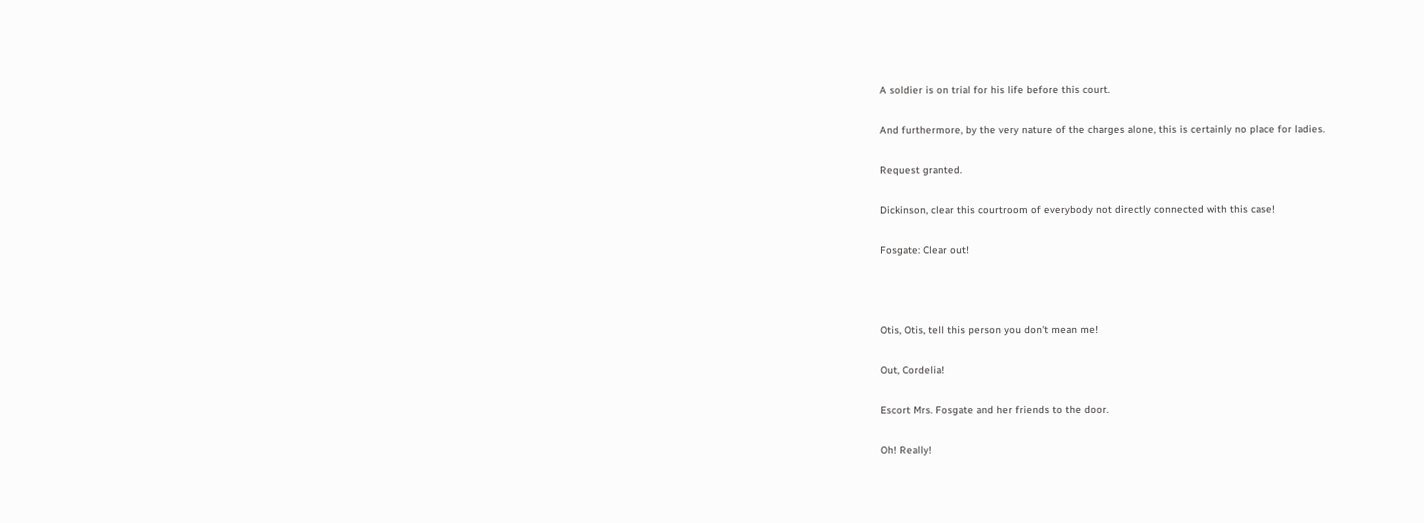A soldier is on trial for his life before this court.

And furthermore, by the very nature of the charges alone, this is certainly no place for ladies.

Request granted.

Dickinson, clear this courtroom of everybody not directly connected with this case!

Fosgate: Clear out!



Otis, Otis, tell this person you don't mean me!

Out, Cordelia!

Escort Mrs. Fosgate and her friends to the door.

Oh! Really!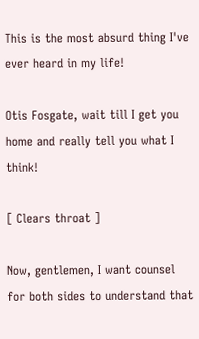This is the most absurd thing I've ever heard in my life!

Otis Fosgate, wait till I get you home and really tell you what I think!

[ Clears throat ]

Now, gentlemen, I want counsel for both sides to understand that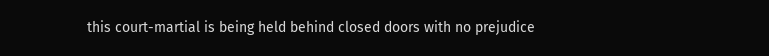this court-martial is being held behind closed doors with no prejudice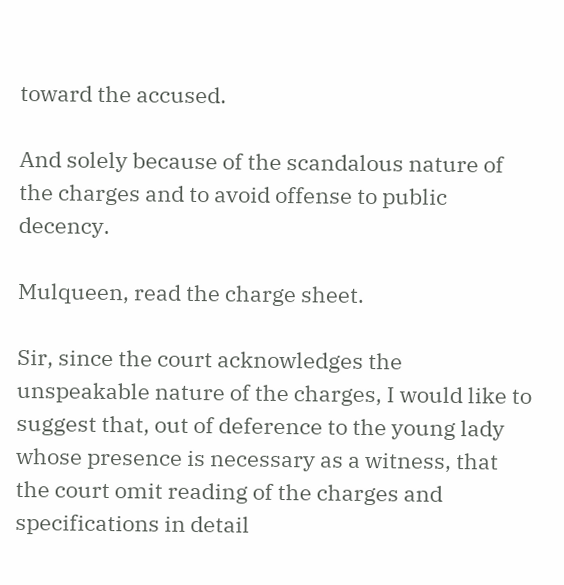toward the accused.

And solely because of the scandalous nature of the charges and to avoid offense to public decency.

Mulqueen, read the charge sheet.

Sir, since the court acknowledges the unspeakable nature of the charges, I would like to suggest that, out of deference to the young lady whose presence is necessary as a witness, that the court omit reading of the charges and specifications in detail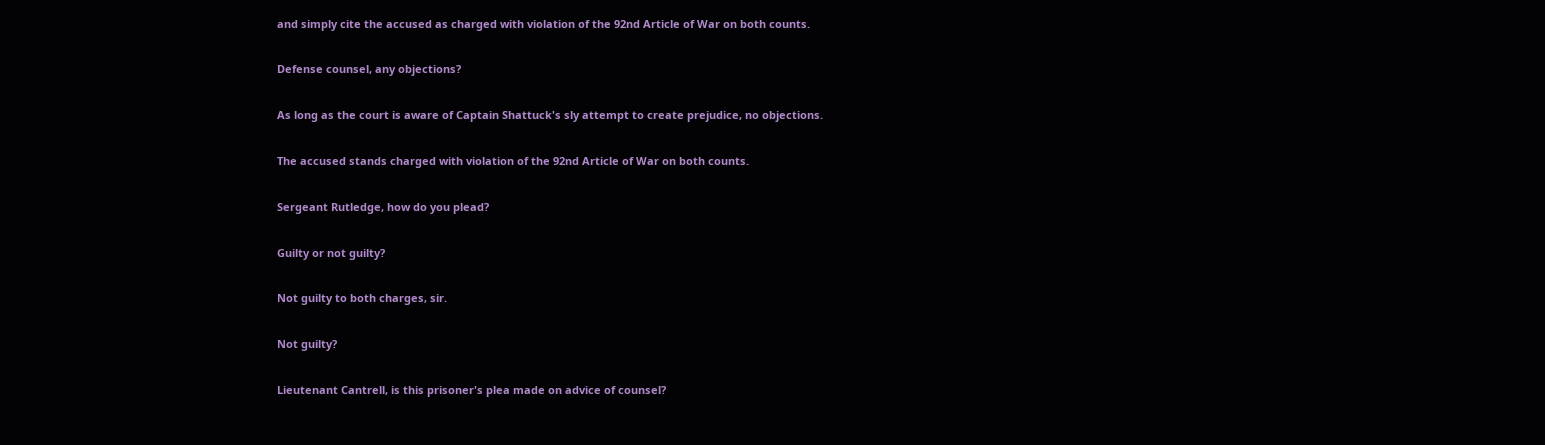and simply cite the accused as charged with violation of the 92nd Article of War on both counts.

Defense counsel, any objections?

As long as the court is aware of Captain Shattuck's sly attempt to create prejudice, no objections.

The accused stands charged with violation of the 92nd Article of War on both counts.

Sergeant Rutledge, how do you plead?

Guilty or not guilty?

Not guilty to both charges, sir.

Not guilty?

Lieutenant Cantrell, is this prisoner's plea made on advice of counsel?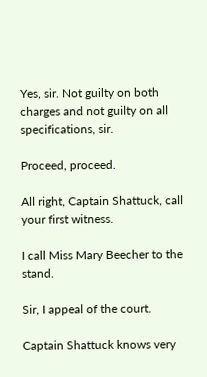Yes, sir. Not guilty on both charges and not guilty on all specifications, sir.

Proceed, proceed.

All right, Captain Shattuck, call your first witness.

I call Miss Mary Beecher to the stand.

Sir, I appeal of the court.

Captain Shattuck knows very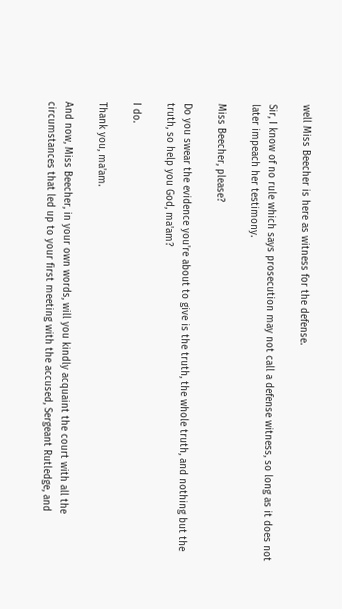well Miss Beecher is here as witness for the defense.

Sir, I know of no rule which says prosecution may not call a defense witness, so long as it does not later impeach her testimony.

Miss Beecher, please?

Do you swear the evidence you're about to give is the truth, the whole truth, and nothing but the truth, so help you God, ma'am?

I do.

Thank you, ma'am.

And now, Miss Beecher, in your own words, will you kindly acquaint the court with all the circumstances that led up to your first meeting with the accused, Sergeant Rutledge, and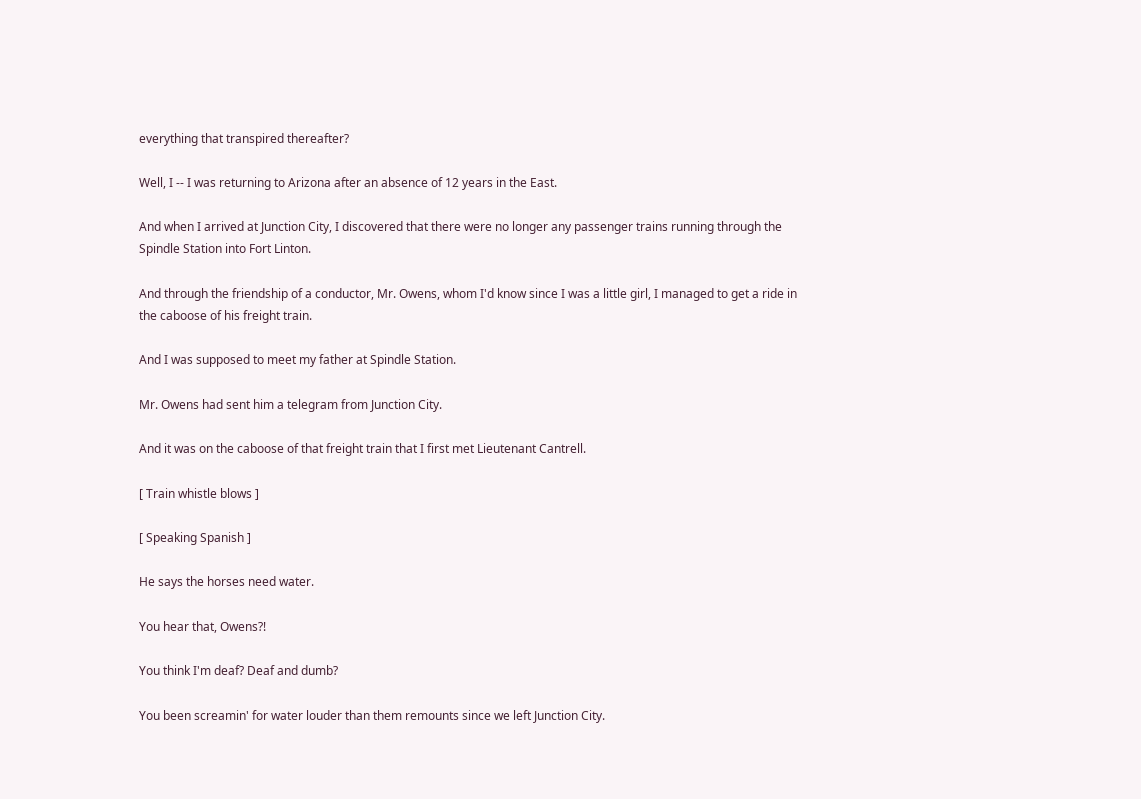everything that transpired thereafter?

Well, I -- I was returning to Arizona after an absence of 12 years in the East.

And when I arrived at Junction City, I discovered that there were no longer any passenger trains running through the Spindle Station into Fort Linton.

And through the friendship of a conductor, Mr. Owens, whom I'd know since I was a little girl, I managed to get a ride in the caboose of his freight train.

And I was supposed to meet my father at Spindle Station.

Mr. Owens had sent him a telegram from Junction City.

And it was on the caboose of that freight train that I first met Lieutenant Cantrell.

[ Train whistle blows ]

[ Speaking Spanish ]

He says the horses need water.

You hear that, Owens?!

You think I'm deaf? Deaf and dumb?

You been screamin' for water louder than them remounts since we left Junction City.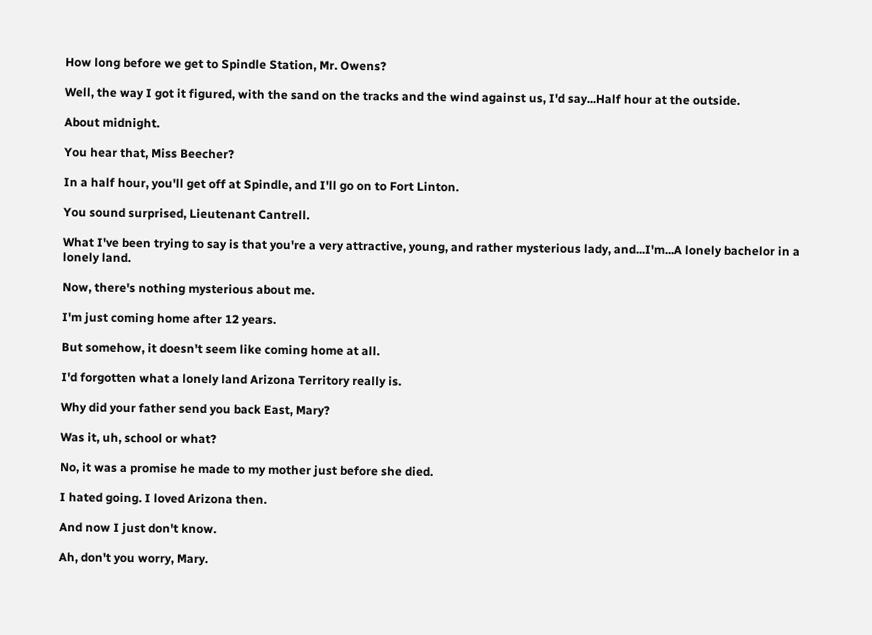How long before we get to Spindle Station, Mr. Owens?

Well, the way I got it figured, with the sand on the tracks and the wind against us, I'd say...Half hour at the outside.

About midnight.

You hear that, Miss Beecher?

In a half hour, you'll get off at Spindle, and I'll go on to Fort Linton.

You sound surprised, Lieutenant Cantrell.

What I've been trying to say is that you're a very attractive, young, and rather mysterious lady, and...I'm...A lonely bachelor in a lonely land.

Now, there's nothing mysterious about me.

I'm just coming home after 12 years.

But somehow, it doesn't seem like coming home at all.

I'd forgotten what a lonely land Arizona Territory really is.

Why did your father send you back East, Mary?

Was it, uh, school or what?

No, it was a promise he made to my mother just before she died.

I hated going. I loved Arizona then.

And now I just don't know.

Ah, don't you worry, Mary.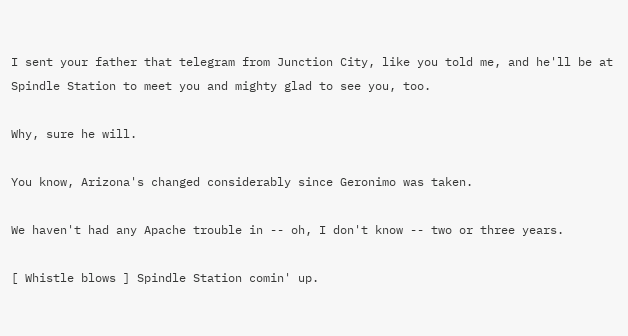I sent your father that telegram from Junction City, like you told me, and he'll be at Spindle Station to meet you and mighty glad to see you, too.

Why, sure he will.

You know, Arizona's changed considerably since Geronimo was taken.

We haven't had any Apache trouble in -- oh, I don't know -- two or three years.

[ Whistle blows ] Spindle Station comin' up.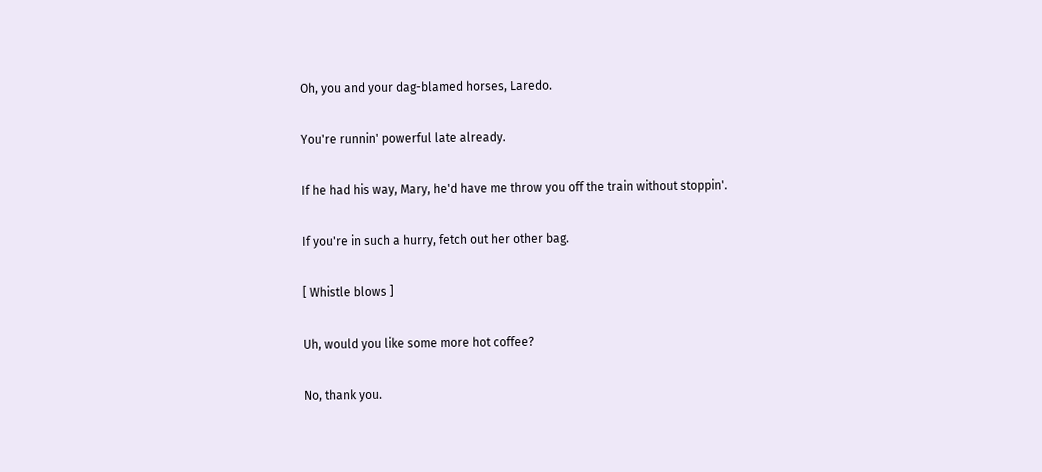Oh, you and your dag-blamed horses, Laredo.

You're runnin' powerful late already.

If he had his way, Mary, he'd have me throw you off the train without stoppin'.

If you're in such a hurry, fetch out her other bag.

[ Whistle blows ]

Uh, would you like some more hot coffee?

No, thank you.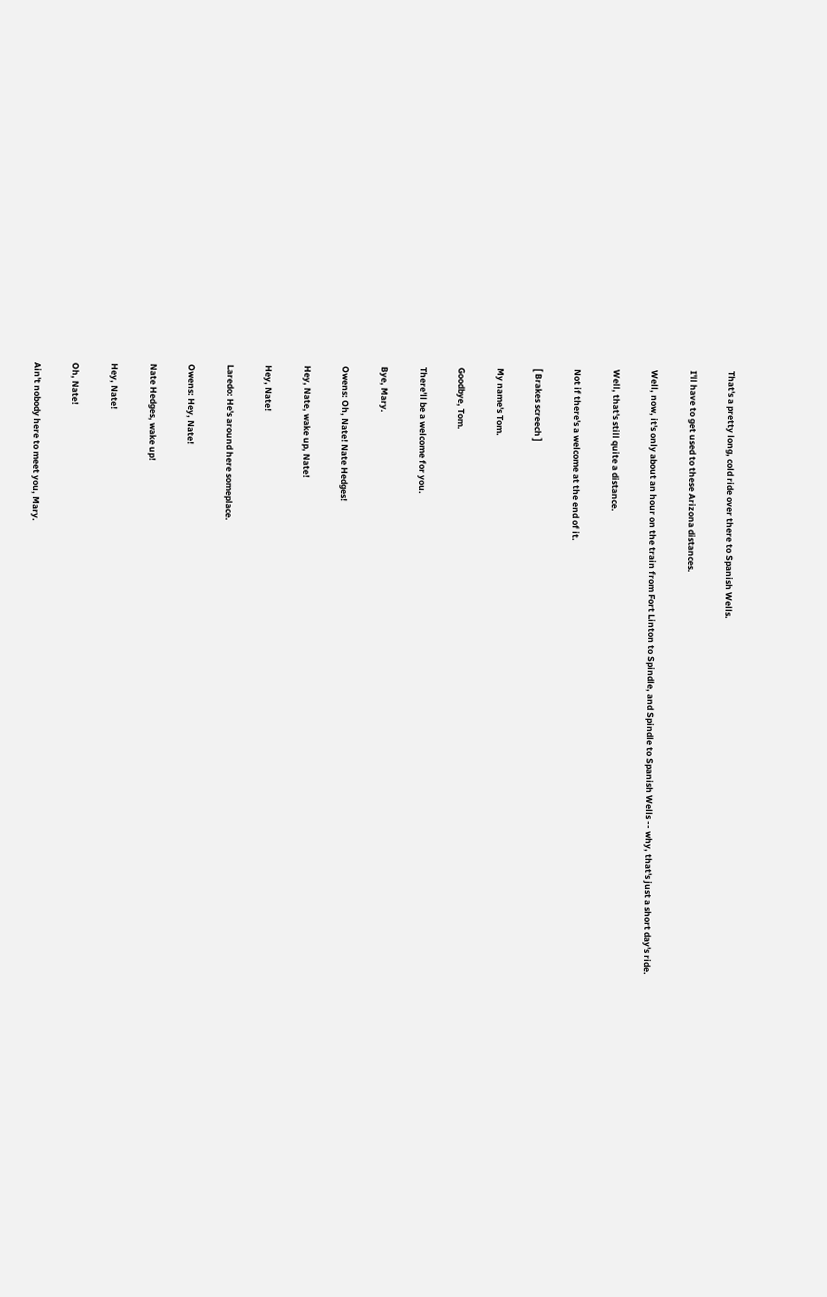That's a pretty long, cold ride over there to Spanish Wells.

I'll have to get used to these Arizona distances.

Well, now, it's only about an hour on the train from Fort Linton to Spindle, and Spindle to Spanish Wells -- why, that's just a short day's ride.

Well, that's still quite a distance.

Not if there's a welcome at the end of it.

[ Brakes screech ]

My name's Tom.

Goodbye, Tom.

There'll be a welcome for you.

Bye, Mary.

Owens: Oh, Nate! Nate Hedges!

Hey, Nate, wake up, Nate!

Hey, Nate!

Laredo: He's around here someplace.

Owens: Hey, Nate!

Nate Hedges, wake up!

Hey, Nate!

Oh, Nate!

Ain't nobody here to meet you, Mary.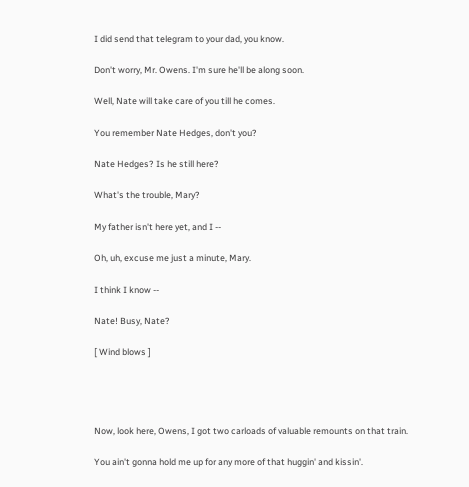I did send that telegram to your dad, you know.

Don't worry, Mr. Owens. I'm sure he'll be along soon.

Well, Nate will take care of you till he comes.

You remember Nate Hedges, don't you?

Nate Hedges? Is he still here?

What's the trouble, Mary?

My father isn't here yet, and I --

Oh, uh, excuse me just a minute, Mary.

I think I know --

Nate! Busy, Nate?

[ Wind blows ]




Now, look here, Owens, I got two carloads of valuable remounts on that train.

You ain't gonna hold me up for any more of that huggin' and kissin'.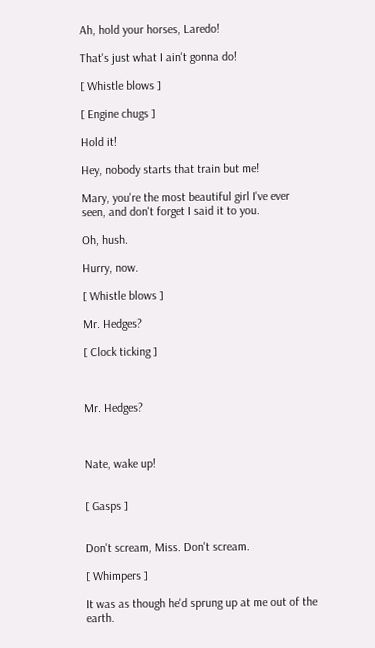Ah, hold your horses, Laredo!

That's just what I ain't gonna do!

[ Whistle blows ]

[ Engine chugs ]

Hold it!

Hey, nobody starts that train but me!

Mary, you're the most beautiful girl I've ever seen, and don't forget I said it to you.

Oh, hush.

Hurry, now.

[ Whistle blows ]

Mr. Hedges?

[ Clock ticking ]



Mr. Hedges?



Nate, wake up!


[ Gasps ]


Don't scream, Miss. Don't scream.

[ Whimpers ]

It was as though he'd sprung up at me out of the earth.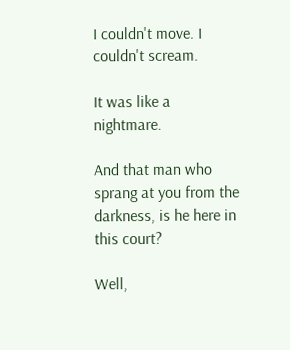I couldn't move. I couldn't scream.

It was like a nightmare.

And that man who sprang at you from the darkness, is he here in this court?

Well,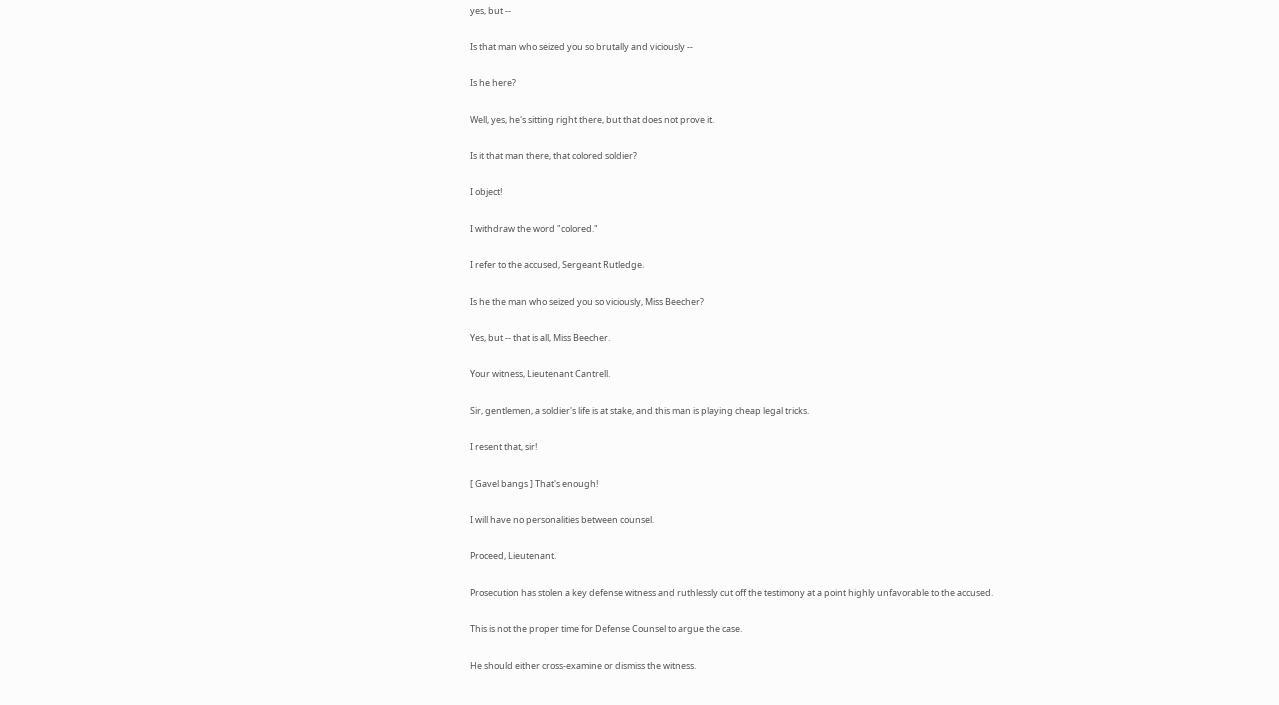yes, but --

Is that man who seized you so brutally and viciously --

Is he here?

Well, yes, he's sitting right there, but that does not prove it.

Is it that man there, that colored soldier?

I object!

I withdraw the word "colored."

I refer to the accused, Sergeant Rutledge.

Is he the man who seized you so viciously, Miss Beecher?

Yes, but -- that is all, Miss Beecher.

Your witness, Lieutenant Cantrell.

Sir, gentlemen, a soldier's life is at stake, and this man is playing cheap legal tricks.

I resent that, sir!

[ Gavel bangs ] That's enough!

I will have no personalities between counsel.

Proceed, Lieutenant.

Prosecution has stolen a key defense witness and ruthlessly cut off the testimony at a point highly unfavorable to the accused.

This is not the proper time for Defense Counsel to argue the case.

He should either cross-examine or dismiss the witness.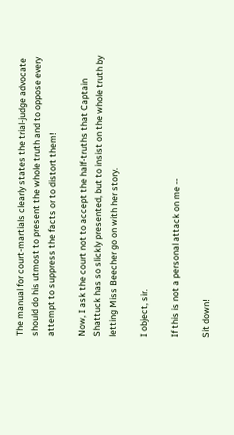The manual for court-martials clearly states the trial-judge advocate should do his utmost to present the whole truth and to oppose every attempt to suppress the facts or to distort them!

Now, I ask the court not to accept the half-truths that Captain Shattuck has so slickly presented, but to insist on the whole truth by letting Miss Beecher go on with her story.

I object, sir.

If this is not a personal attack on me --

Sit down!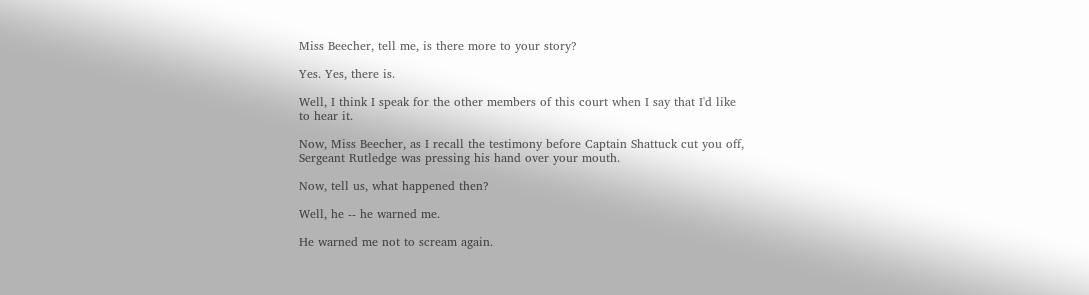Miss Beecher, tell me, is there more to your story?

Yes. Yes, there is.

Well, I think I speak for the other members of this court when I say that I'd like to hear it.

Now, Miss Beecher, as I recall the testimony before Captain Shattuck cut you off, Sergeant Rutledge was pressing his hand over your mouth.

Now, tell us, what happened then?

Well, he -- he warned me.

He warned me not to scream again.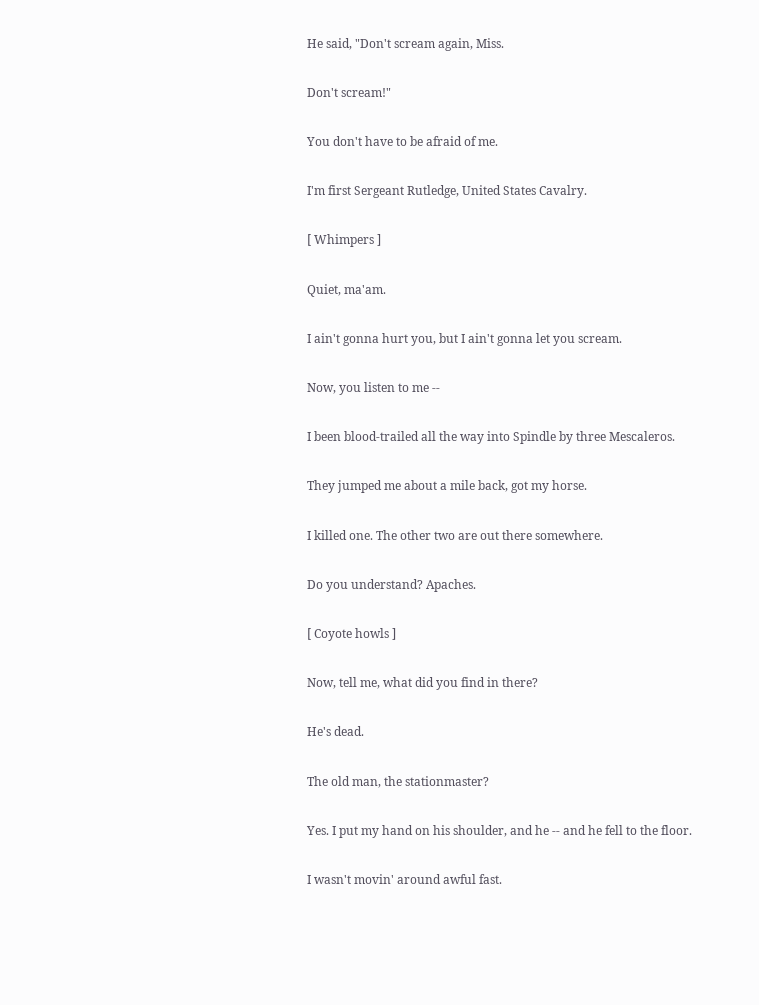He said, "Don't scream again, Miss.

Don't scream!"

You don't have to be afraid of me.

I'm first Sergeant Rutledge, United States Cavalry.

[ Whimpers ]

Quiet, ma'am.

I ain't gonna hurt you, but I ain't gonna let you scream.

Now, you listen to me --

I been blood-trailed all the way into Spindle by three Mescaleros.

They jumped me about a mile back, got my horse.

I killed one. The other two are out there somewhere.

Do you understand? Apaches.

[ Coyote howls ]

Now, tell me, what did you find in there?

He's dead.

The old man, the stationmaster?

Yes. I put my hand on his shoulder, and he -- and he fell to the floor.

I wasn't movin' around awful fast.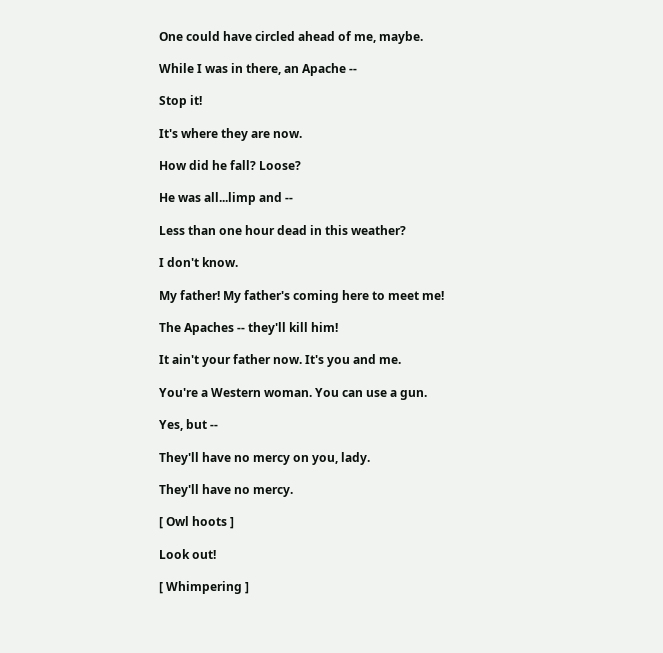One could have circled ahead of me, maybe.

While I was in there, an Apache --

Stop it!

It's where they are now.

How did he fall? Loose?

He was all...limp and --

Less than one hour dead in this weather?

I don't know.

My father! My father's coming here to meet me!

The Apaches -- they'll kill him!

It ain't your father now. It's you and me.

You're a Western woman. You can use a gun.

Yes, but --

They'll have no mercy on you, lady.

They'll have no mercy.

[ Owl hoots ]

Look out!

[ Whimpering ]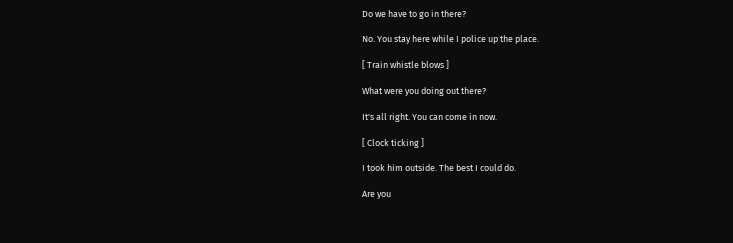Do we have to go in there?

No. You stay here while I police up the place.

[ Train whistle blows ]

What were you doing out there?

It's all right. You can come in now.

[ Clock ticking ]

I took him outside. The best I could do.

Are you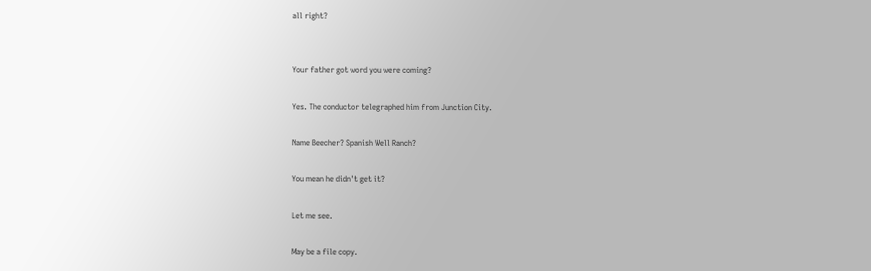all right?


Your father got word you were coming?

Yes. The conductor telegraphed him from Junction City.

Name Beecher? Spanish Well Ranch?

You mean he didn't get it?

Let me see.

May be a file copy.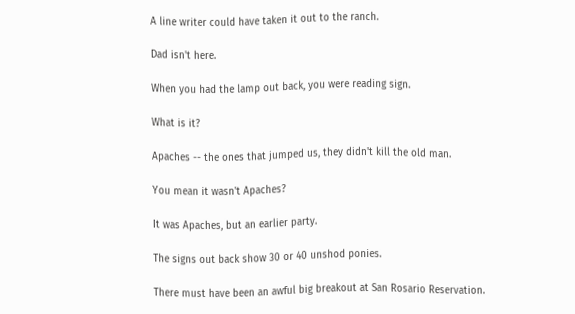A line writer could have taken it out to the ranch.

Dad isn't here.

When you had the lamp out back, you were reading sign.

What is it?

Apaches -- the ones that jumped us, they didn't kill the old man.

You mean it wasn't Apaches?

It was Apaches, but an earlier party.

The signs out back show 30 or 40 unshod ponies.

There must have been an awful big breakout at San Rosario Reservation.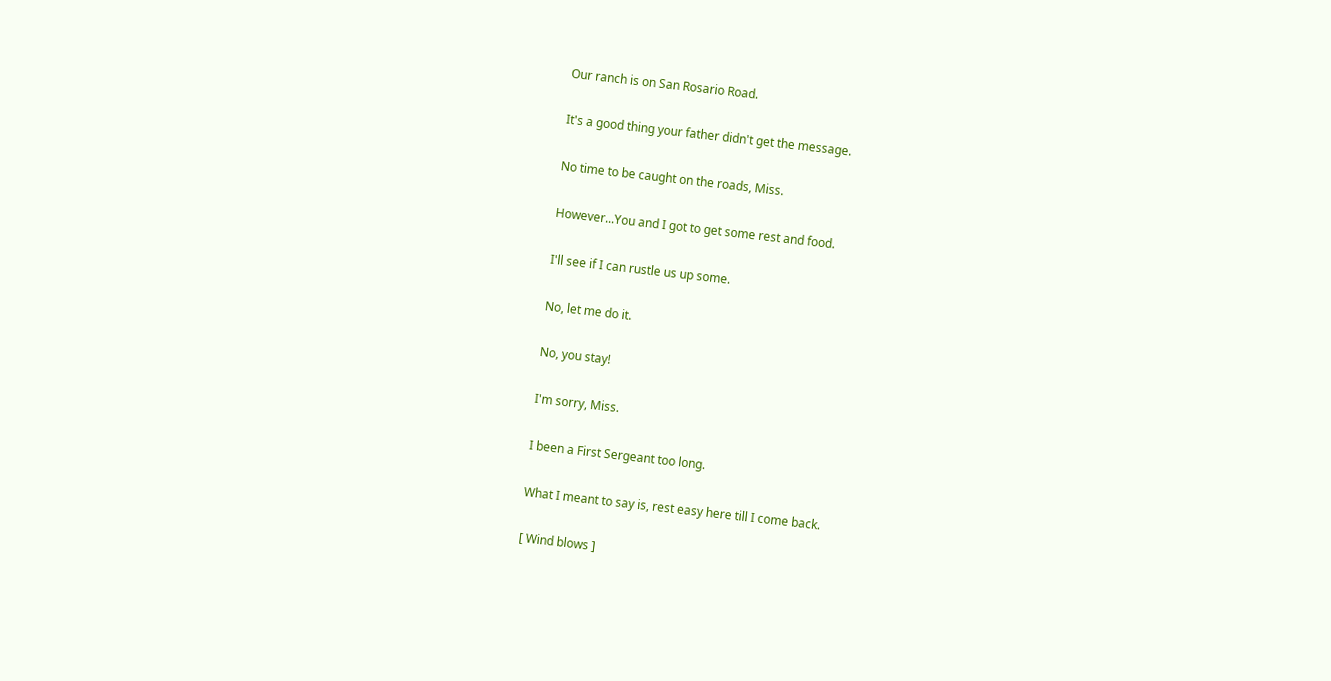Our ranch is on San Rosario Road.

It's a good thing your father didn't get the message.

No time to be caught on the roads, Miss.

However...You and I got to get some rest and food.

I'll see if I can rustle us up some.

No, let me do it.

No, you stay!

I'm sorry, Miss.

I been a First Sergeant too long.

What I meant to say is, rest easy here till I come back.

[ Wind blows ]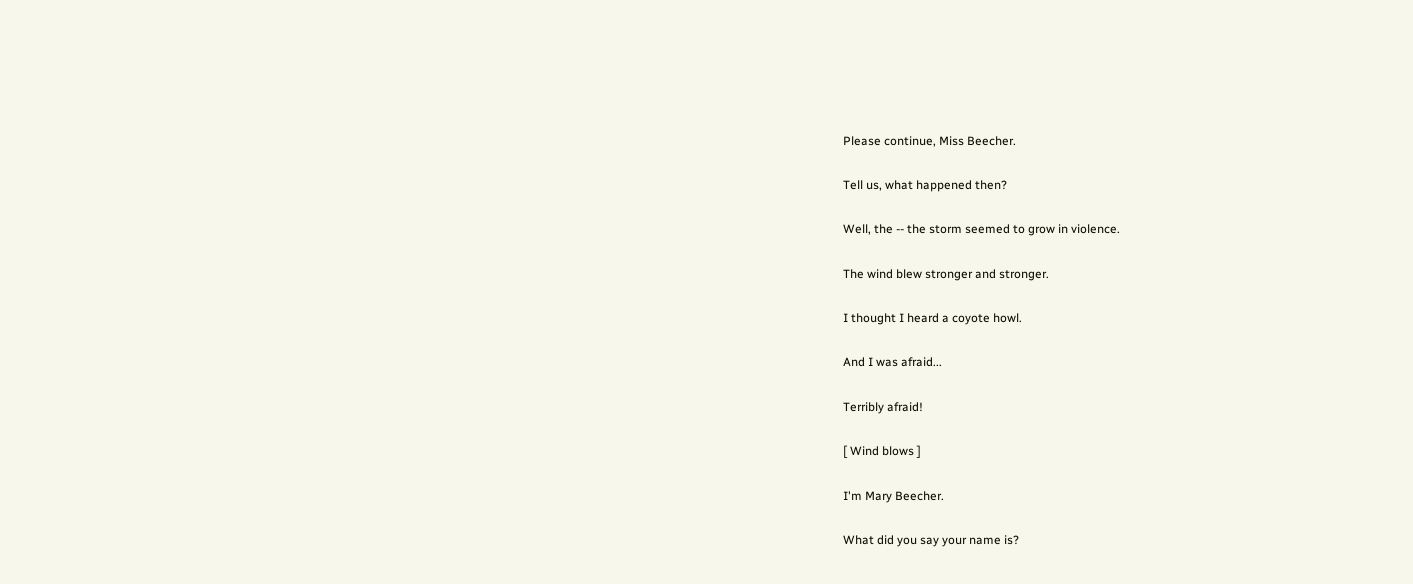Please continue, Miss Beecher.

Tell us, what happened then?

Well, the -- the storm seemed to grow in violence.

The wind blew stronger and stronger.

I thought I heard a coyote howl.

And I was afraid...

Terribly afraid!

[ Wind blows ]

I'm Mary Beecher.

What did you say your name is?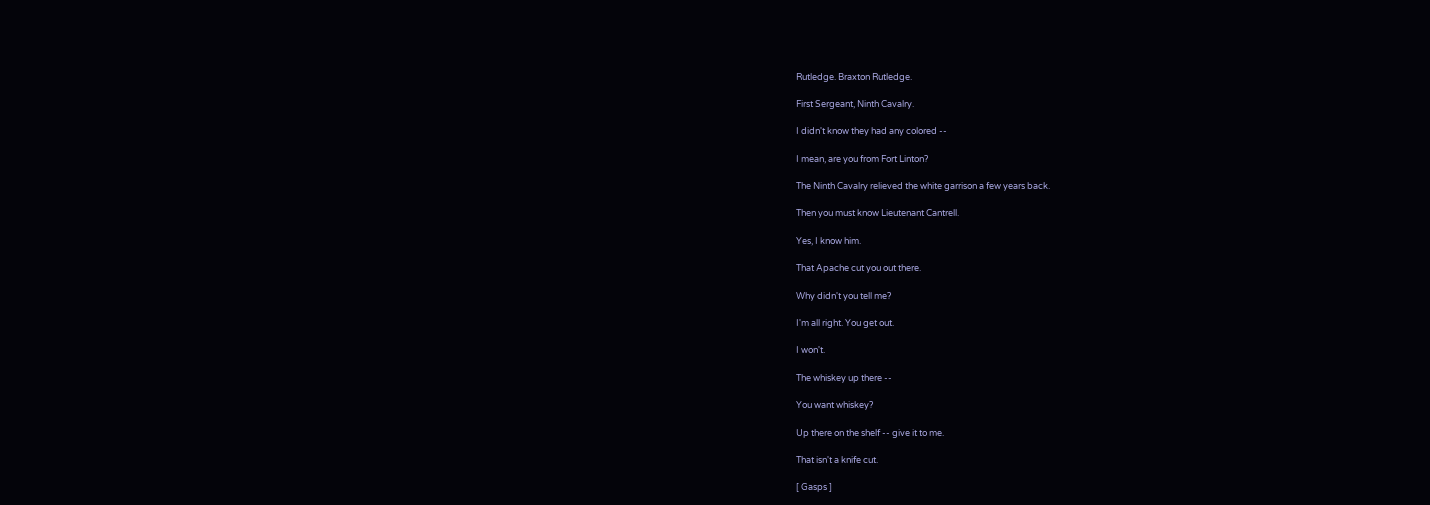Rutledge. Braxton Rutledge.

First Sergeant, Ninth Cavalry.

I didn't know they had any colored --

I mean, are you from Fort Linton?

The Ninth Cavalry relieved the white garrison a few years back.

Then you must know Lieutenant Cantrell.

Yes, I know him.

That Apache cut you out there.

Why didn't you tell me?

I'm all right. You get out.

I won't.

The whiskey up there --

You want whiskey?

Up there on the shelf -- give it to me.

That isn't a knife cut.

[ Gasps ]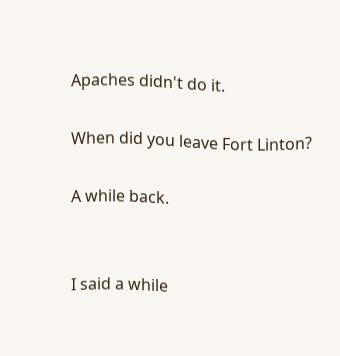Apaches didn't do it.

When did you leave Fort Linton?

A while back.


I said a while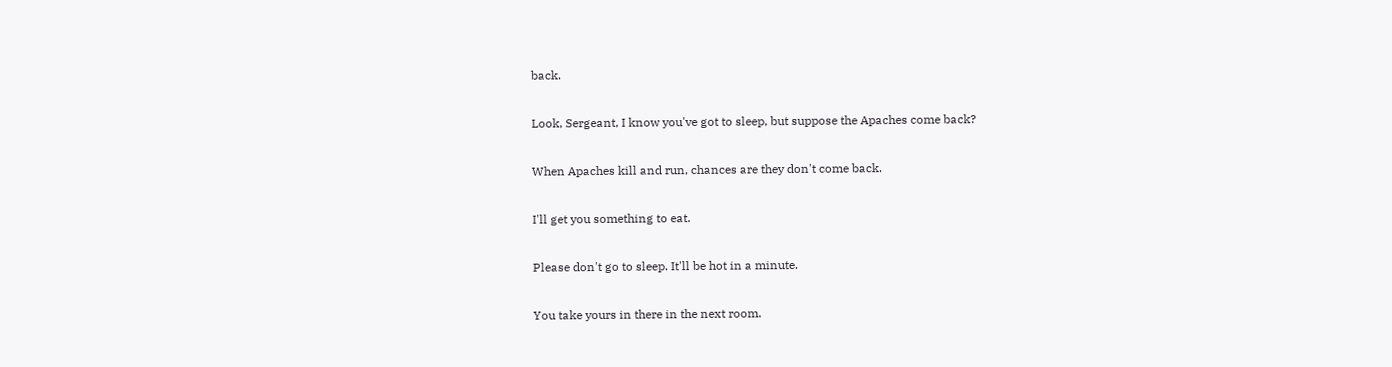back.

Look, Sergeant, I know you've got to sleep, but suppose the Apaches come back?

When Apaches kill and run, chances are they don't come back.

I'll get you something to eat.

Please don't go to sleep. It'll be hot in a minute.

You take yours in there in the next room.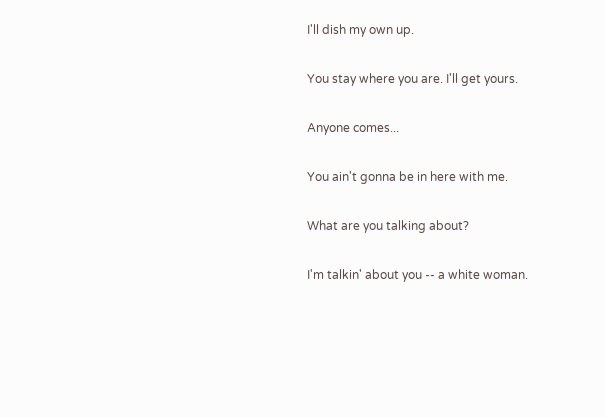I'll dish my own up.

You stay where you are. I'll get yours.

Anyone comes...

You ain't gonna be in here with me.

What are you talking about?

I'm talkin' about you -- a white woman.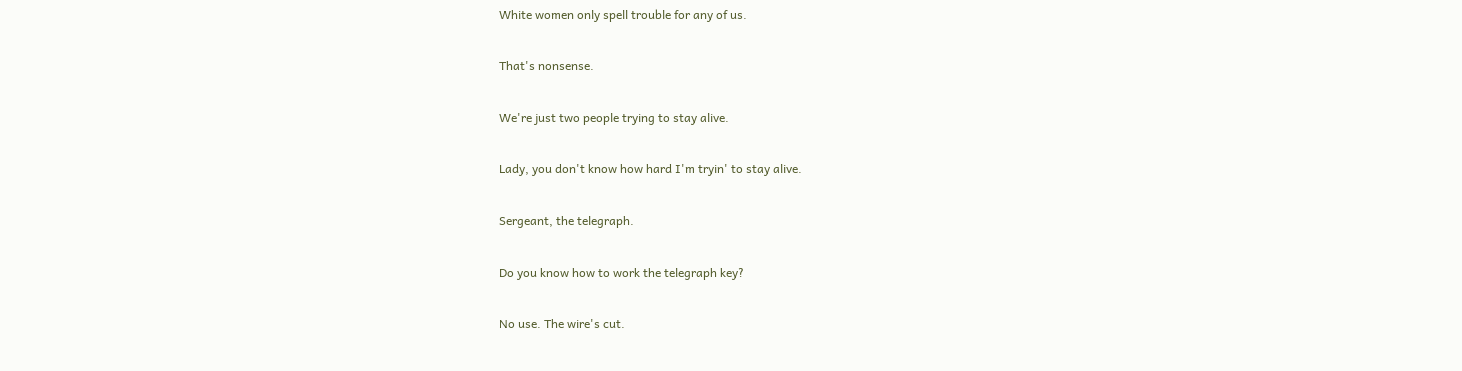White women only spell trouble for any of us.

That's nonsense.

We're just two people trying to stay alive.

Lady, you don't know how hard I'm tryin' to stay alive.

Sergeant, the telegraph.

Do you know how to work the telegraph key?

No use. The wire's cut.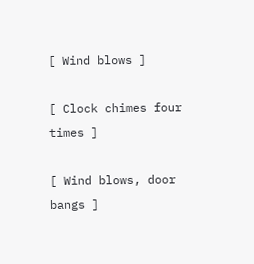[ Wind blows ]

[ Clock chimes four times ]

[ Wind blows, door bangs ]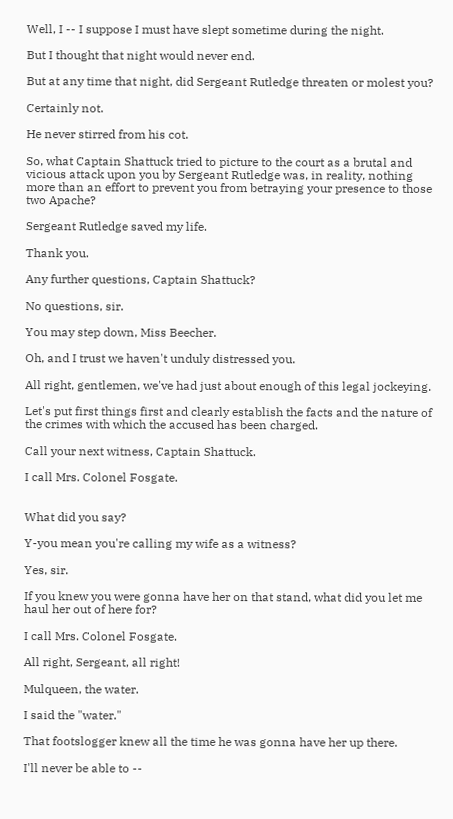Well, I -- I suppose I must have slept sometime during the night.

But I thought that night would never end.

But at any time that night, did Sergeant Rutledge threaten or molest you?

Certainly not.

He never stirred from his cot.

So, what Captain Shattuck tried to picture to the court as a brutal and vicious attack upon you by Sergeant Rutledge was, in reality, nothing more than an effort to prevent you from betraying your presence to those two Apache?

Sergeant Rutledge saved my life.

Thank you.

Any further questions, Captain Shattuck?

No questions, sir.

You may step down, Miss Beecher.

Oh, and I trust we haven't unduly distressed you.

All right, gentlemen, we've had just about enough of this legal jockeying.

Let's put first things first and clearly establish the facts and the nature of the crimes with which the accused has been charged.

Call your next witness, Captain Shattuck.

I call Mrs. Colonel Fosgate.


What did you say?

Y-you mean you're calling my wife as a witness?

Yes, sir.

If you knew you were gonna have her on that stand, what did you let me haul her out of here for?

I call Mrs. Colonel Fosgate.

All right, Sergeant, all right!

Mulqueen, the water.

I said the "water."

That footslogger knew all the time he was gonna have her up there.

I'll never be able to --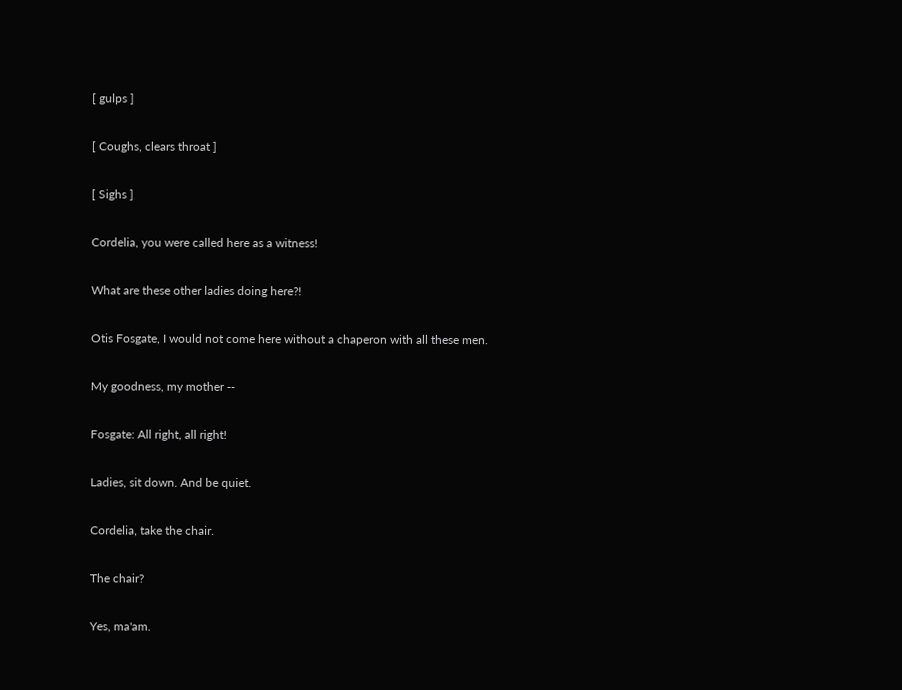[ gulps ]

[ Coughs, clears throat ]

[ Sighs ]

Cordelia, you were called here as a witness!

What are these other ladies doing here?!

Otis Fosgate, I would not come here without a chaperon with all these men.

My goodness, my mother --

Fosgate: All right, all right!

Ladies, sit down. And be quiet.

Cordelia, take the chair.

The chair?

Yes, ma'am.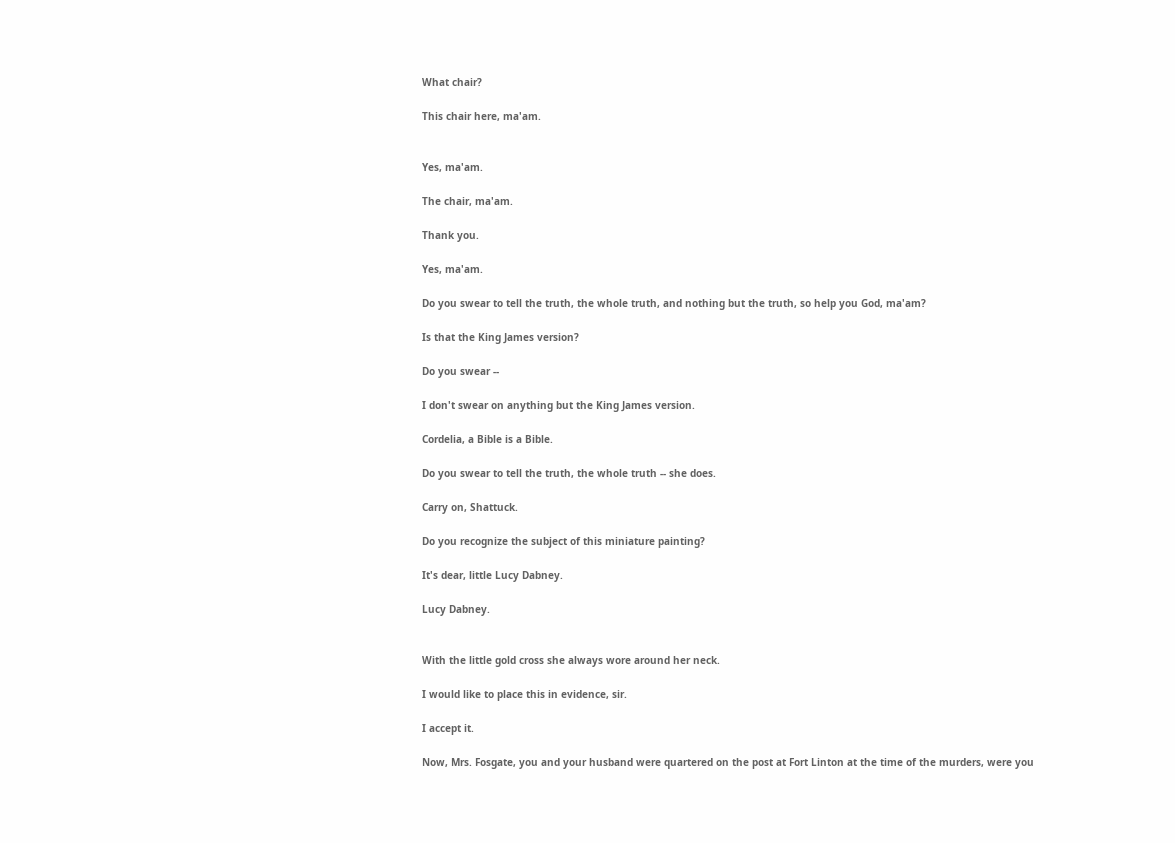What chair?

This chair here, ma'am.


Yes, ma'am.

The chair, ma'am.

Thank you.

Yes, ma'am.

Do you swear to tell the truth, the whole truth, and nothing but the truth, so help you God, ma'am?

Is that the King James version?

Do you swear --

I don't swear on anything but the King James version.

Cordelia, a Bible is a Bible.

Do you swear to tell the truth, the whole truth -- she does.

Carry on, Shattuck.

Do you recognize the subject of this miniature painting?

It's dear, little Lucy Dabney.

Lucy Dabney.


With the little gold cross she always wore around her neck.

I would like to place this in evidence, sir.

I accept it.

Now, Mrs. Fosgate, you and your husband were quartered on the post at Fort Linton at the time of the murders, were you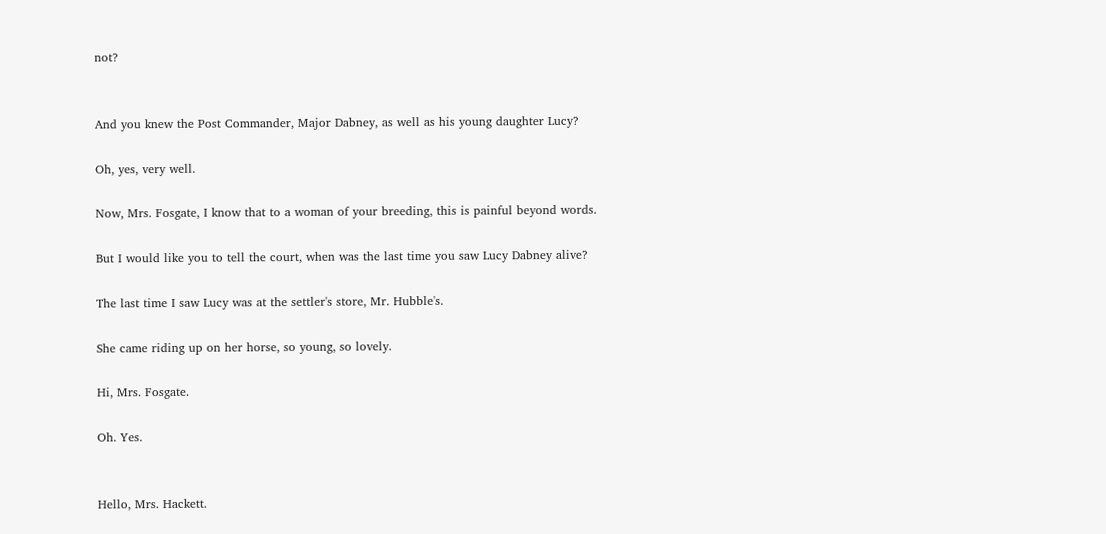not?


And you knew the Post Commander, Major Dabney, as well as his young daughter Lucy?

Oh, yes, very well.

Now, Mrs. Fosgate, I know that to a woman of your breeding, this is painful beyond words.

But I would like you to tell the court, when was the last time you saw Lucy Dabney alive?

The last time I saw Lucy was at the settler's store, Mr. Hubble's.

She came riding up on her horse, so young, so lovely.

Hi, Mrs. Fosgate.

Oh. Yes.


Hello, Mrs. Hackett.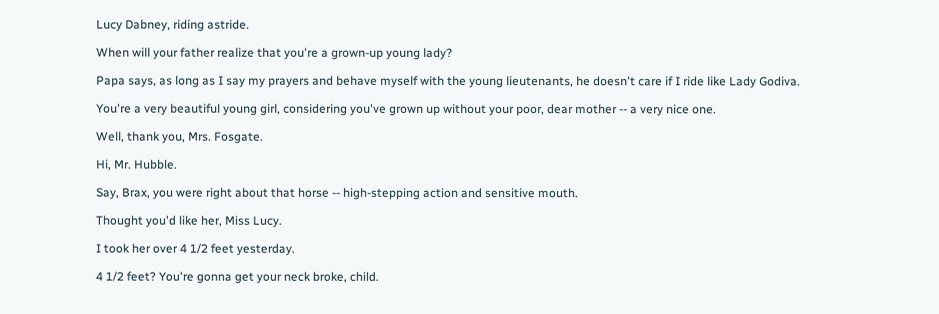Lucy Dabney, riding astride.

When will your father realize that you're a grown-up young lady?

Papa says, as long as I say my prayers and behave myself with the young lieutenants, he doesn't care if I ride like Lady Godiva.

You're a very beautiful young girl, considering you've grown up without your poor, dear mother -- a very nice one.

Well, thank you, Mrs. Fosgate.

Hi, Mr. Hubble.

Say, Brax, you were right about that horse -- high-stepping action and sensitive mouth.

Thought you'd like her, Miss Lucy.

I took her over 4 1/2 feet yesterday.

4 1/2 feet? You're gonna get your neck broke, child.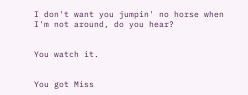I don't want you jumpin' no horse when I'm not around, do you hear?


You watch it.


You got Miss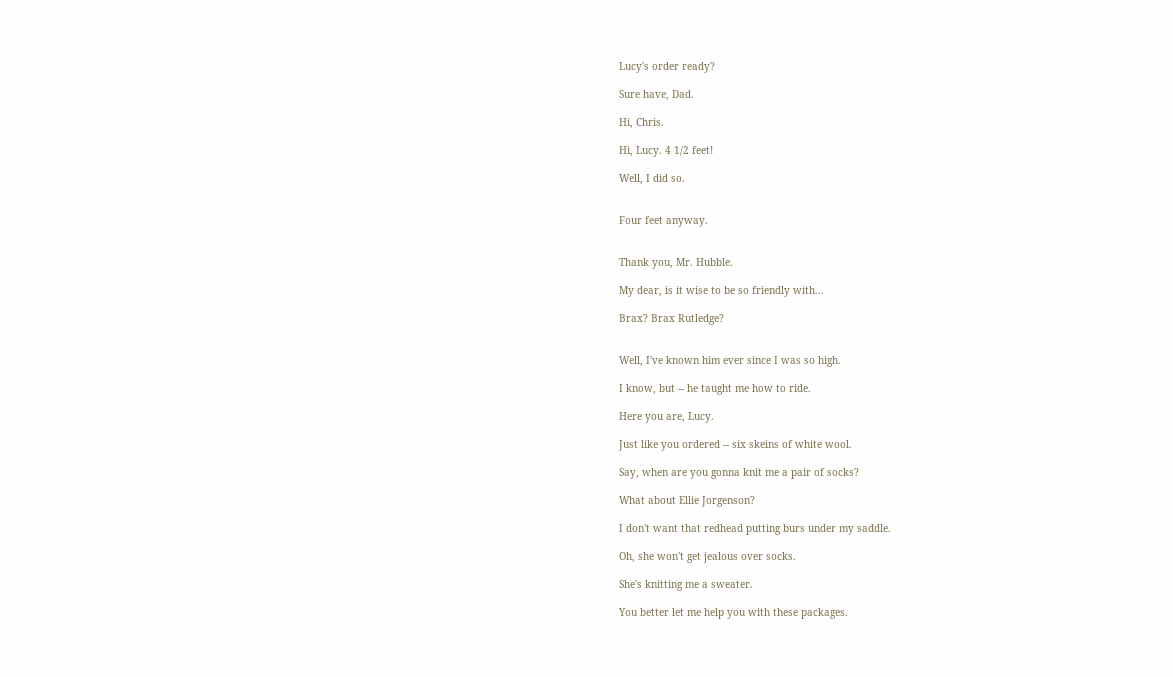Lucy's order ready?

Sure have, Dad.

Hi, Chris.

Hi, Lucy. 4 1/2 feet!

Well, I did so.


Four feet anyway.


Thank you, Mr. Hubble.

My dear, is it wise to be so friendly with...

Brax? Brax Rutledge?


Well, I've known him ever since I was so high.

I know, but -- he taught me how to ride.

Here you are, Lucy.

Just like you ordered -- six skeins of white wool.

Say, when are you gonna knit me a pair of socks?

What about Ellie Jorgenson?

I don't want that redhead putting burs under my saddle.

Oh, she won't get jealous over socks.

She's knitting me a sweater.

You better let me help you with these packages.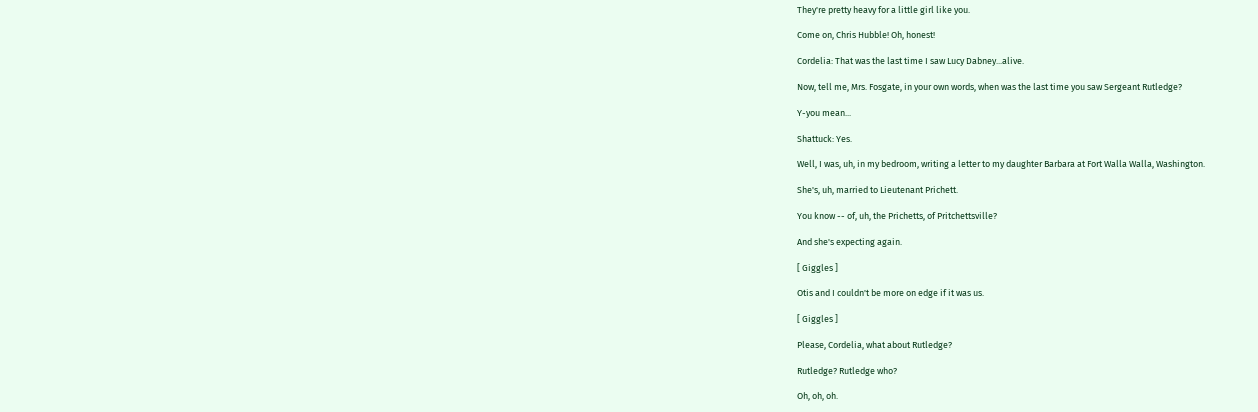They're pretty heavy for a little girl like you.

Come on, Chris Hubble! Oh, honest!

Cordelia: That was the last time I saw Lucy Dabney...alive.

Now, tell me, Mrs. Fosgate, in your own words, when was the last time you saw Sergeant Rutledge?

Y-you mean...

Shattuck: Yes.

Well, I was, uh, in my bedroom, writing a letter to my daughter Barbara at Fort Walla Walla, Washington.

She's, uh, married to Lieutenant Prichett.

You know -- of, uh, the Prichetts, of Pritchettsville?

And she's expecting again.

[ Giggles ]

Otis and I couldn't be more on edge if it was us.

[ Giggles ]

Please, Cordelia, what about Rutledge?

Rutledge? Rutledge who?

Oh, oh, oh.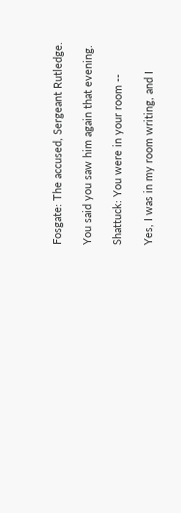Fosgate: The accused, Sergeant Rutledge.

You said you saw him again that evening.

Shattuck: You were in your room --

Yes, I was in my room writing, and I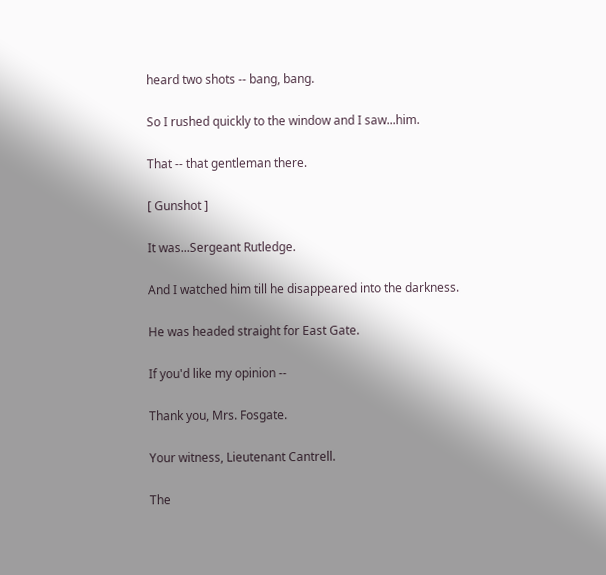heard two shots -- bang, bang.

So I rushed quickly to the window and I saw...him.

That -- that gentleman there.

[ Gunshot ]

It was...Sergeant Rutledge.

And I watched him till he disappeared into the darkness.

He was headed straight for East Gate.

If you'd like my opinion --

Thank you, Mrs. Fosgate.

Your witness, Lieutenant Cantrell.

The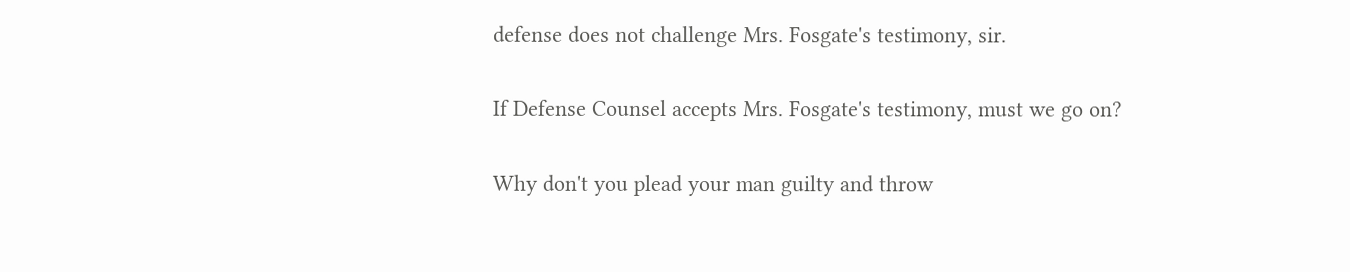defense does not challenge Mrs. Fosgate's testimony, sir.

If Defense Counsel accepts Mrs. Fosgate's testimony, must we go on?

Why don't you plead your man guilty and throw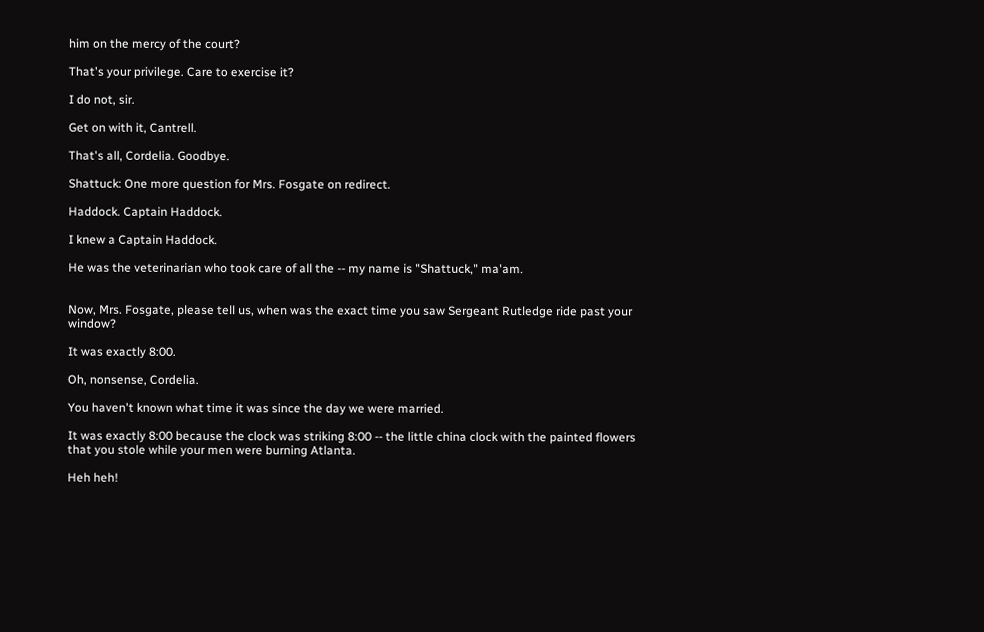him on the mercy of the court?

That's your privilege. Care to exercise it?

I do not, sir.

Get on with it, Cantrell.

That's all, Cordelia. Goodbye.

Shattuck: One more question for Mrs. Fosgate on redirect.

Haddock. Captain Haddock.

I knew a Captain Haddock.

He was the veterinarian who took care of all the -- my name is "Shattuck," ma'am.


Now, Mrs. Fosgate, please tell us, when was the exact time you saw Sergeant Rutledge ride past your window?

It was exactly 8:00.

Oh, nonsense, Cordelia.

You haven't known what time it was since the day we were married.

It was exactly 8:00 because the clock was striking 8:00 -- the little china clock with the painted flowers that you stole while your men were burning Atlanta.

Heh heh!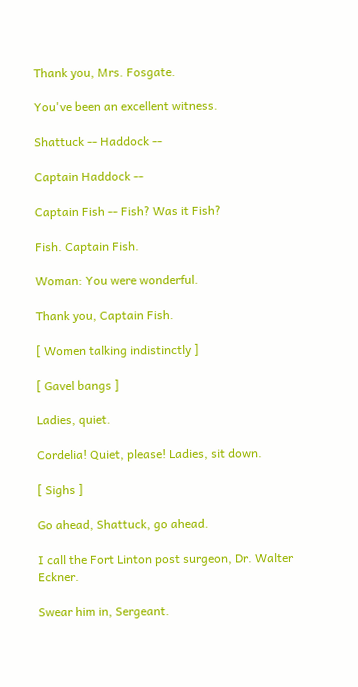Thank you, Mrs. Fosgate.

You've been an excellent witness.

Shattuck -- Haddock --

Captain Haddock --

Captain Fish -- Fish? Was it Fish?

Fish. Captain Fish.

Woman: You were wonderful.

Thank you, Captain Fish.

[ Women talking indistinctly ]

[ Gavel bangs ]

Ladies, quiet.

Cordelia! Quiet, please! Ladies, sit down.

[ Sighs ]

Go ahead, Shattuck, go ahead.

I call the Fort Linton post surgeon, Dr. Walter Eckner.

Swear him in, Sergeant.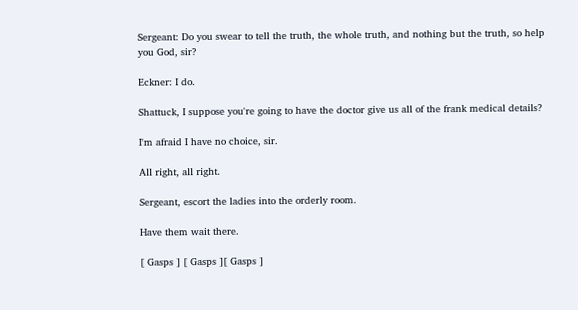Sergeant: Do you swear to tell the truth, the whole truth, and nothing but the truth, so help you God, sir?

Eckner: I do.

Shattuck, I suppose you're going to have the doctor give us all of the frank medical details?

I'm afraid I have no choice, sir.

All right, all right.

Sergeant, escort the ladies into the orderly room.

Have them wait there.

[ Gasps ] [ Gasps ][ Gasps ]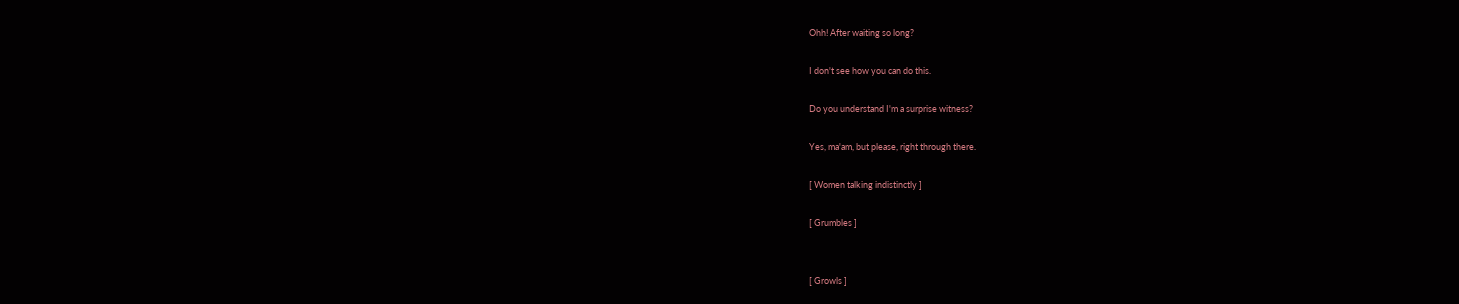Ohh! After waiting so long?

I don't see how you can do this.

Do you understand I'm a surprise witness?

Yes, ma'am, but please, right through there.

[ Women talking indistinctly ]

[ Grumbles ]


[ Growls ]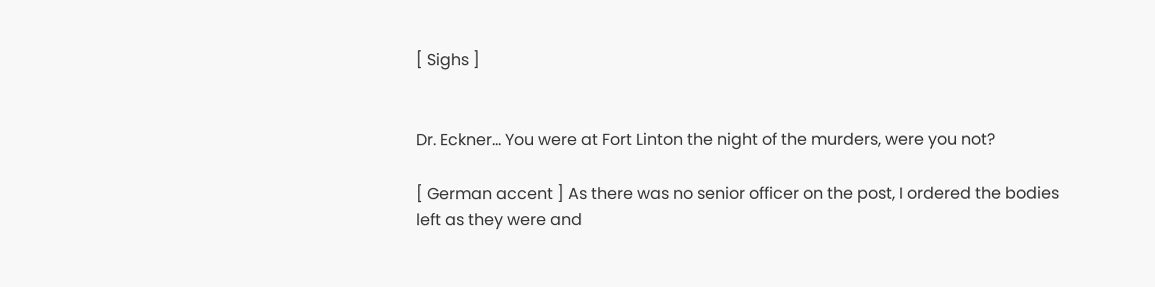[ Sighs ]


Dr. Eckner... You were at Fort Linton the night of the murders, were you not?

[ German accent ] As there was no senior officer on the post, I ordered the bodies left as they were and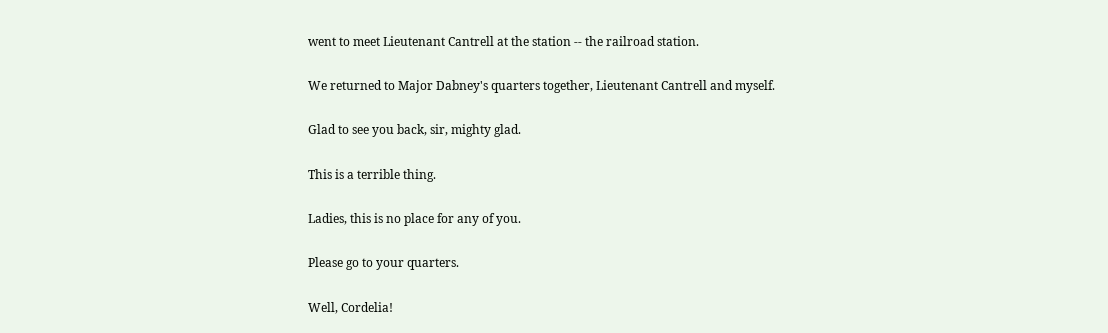went to meet Lieutenant Cantrell at the station -- the railroad station.

We returned to Major Dabney's quarters together, Lieutenant Cantrell and myself.

Glad to see you back, sir, mighty glad.

This is a terrible thing.

Ladies, this is no place for any of you.

Please go to your quarters.

Well, Cordelia!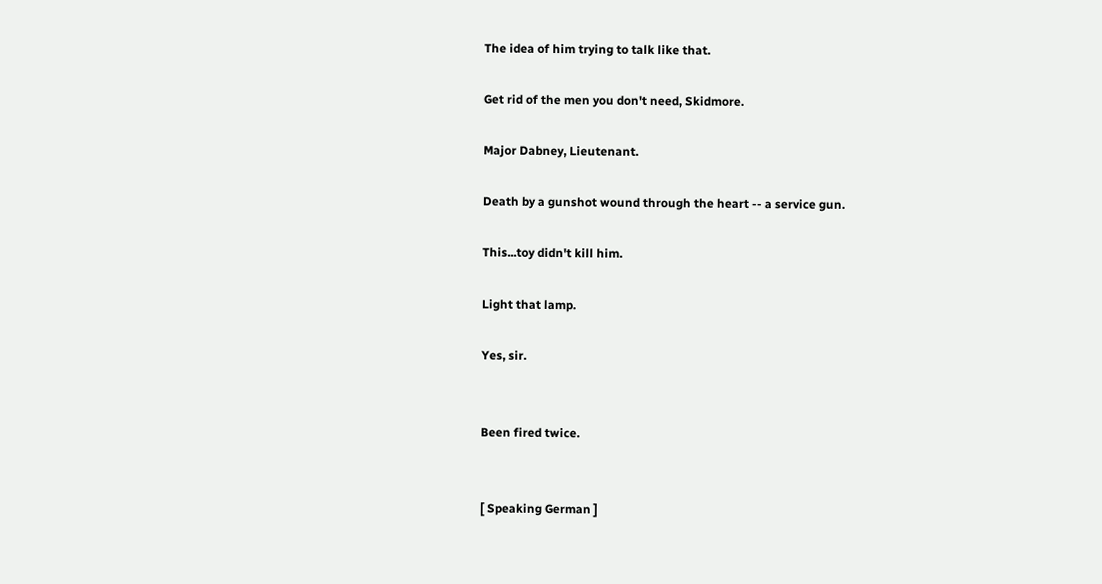The idea of him trying to talk like that.

Get rid of the men you don't need, Skidmore.

Major Dabney, Lieutenant.

Death by a gunshot wound through the heart -- a service gun.

This...toy didn't kill him.

Light that lamp.

Yes, sir.


Been fired twice.


[ Speaking German ]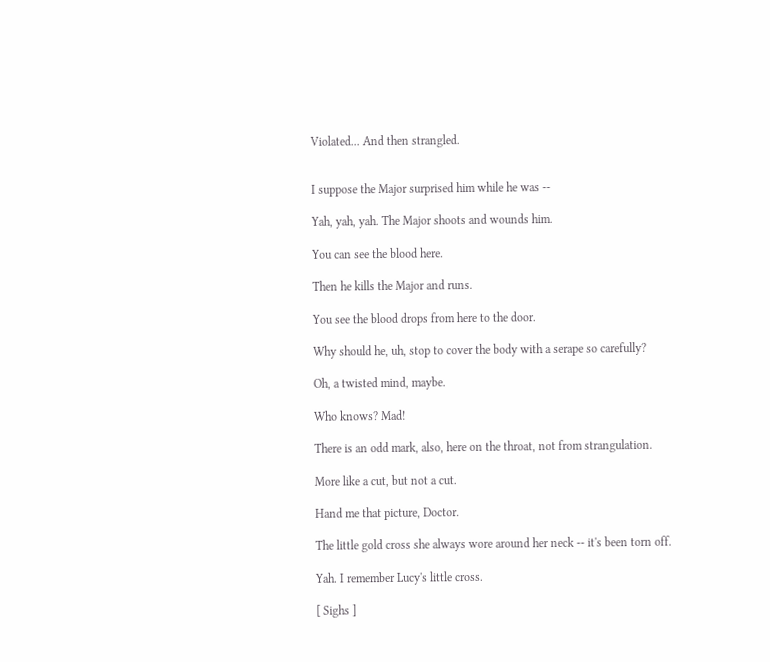Violated... And then strangled.


I suppose the Major surprised him while he was --

Yah, yah, yah. The Major shoots and wounds him.

You can see the blood here.

Then he kills the Major and runs.

You see the blood drops from here to the door.

Why should he, uh, stop to cover the body with a serape so carefully?

Oh, a twisted mind, maybe.

Who knows? Mad!

There is an odd mark, also, here on the throat, not from strangulation.

More like a cut, but not a cut.

Hand me that picture, Doctor.

The little gold cross she always wore around her neck -- it's been torn off.

Yah. I remember Lucy's little cross.

[ Sighs ]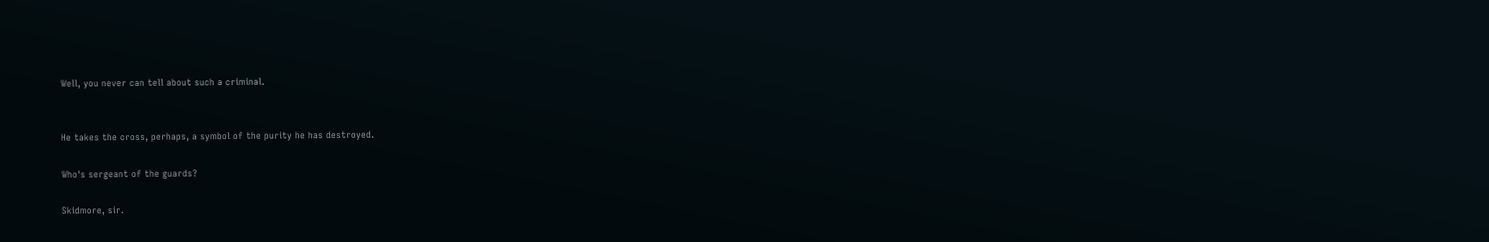Well, you never can tell about such a criminal.


He takes the cross, perhaps, a symbol of the purity he has destroyed.

Who's sergeant of the guards?

Skidmore, sir.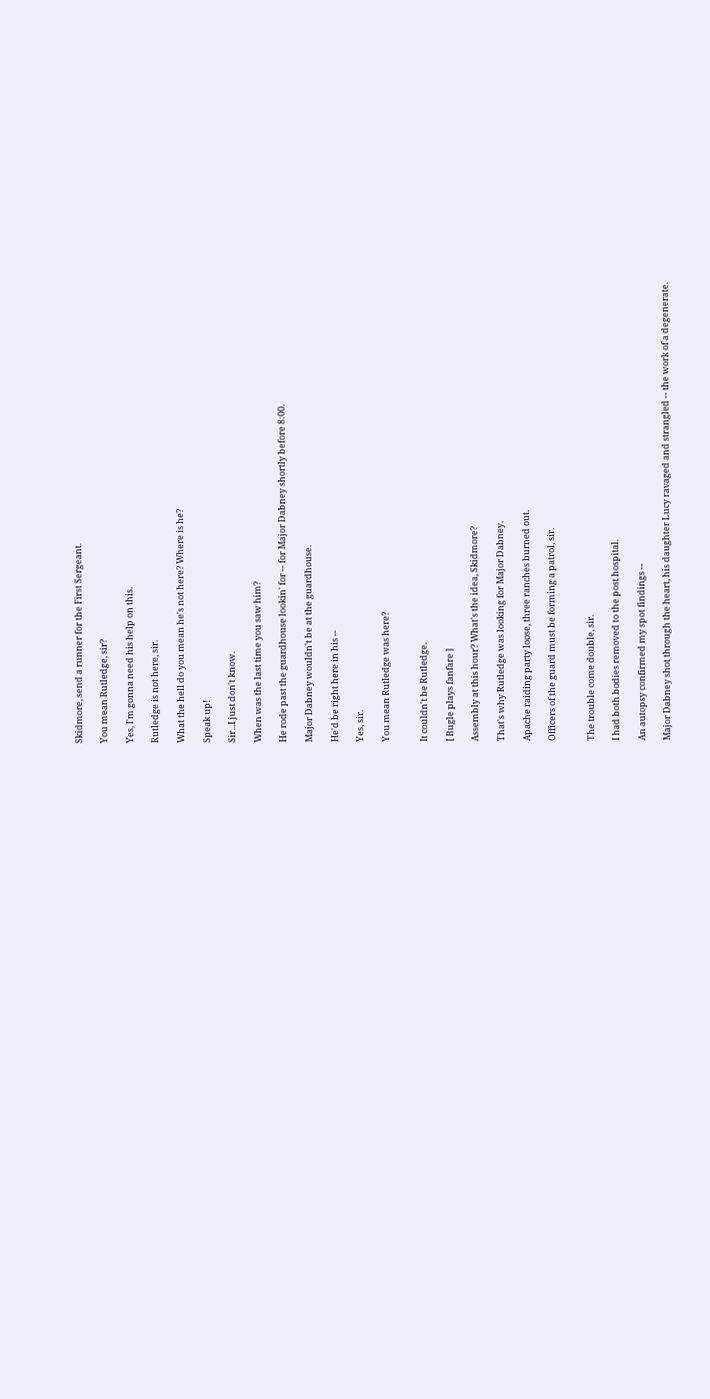Skidmore, send a runner for the First Sergeant.

You mean Rutledge, sir?

Yes, I'm gonna need his help on this.

Rutledge is not here, sir.

What the hell do you mean he's not here? Where is he?

Speak up!

Sir...I just don't know.

When was the last time you saw him?

He rode past the guardhouse lookin' for -- for Major Dabney shortly before 8:00.

Major Dabney wouldn't be at the guardhouse.

He'd be right here in his --

Yes, sir.

You mean Rutledge was here?


It couldn't be Rutledge.

[ Bugle plays fanfare ]

Assembly at this hour? What's the idea, Skidmore?

That's why Rutledge was looking for Major Dabney.

Apache raiding party loose, three ranches burned out.

Officers of the guard must be forming a patrol, sir.


The trouble come double, sir.

I had both bodies removed to the post hospital.

An autopsy confirmed my spot findings --

Major Dabney shot through the heart, his daughter Lucy ravaged and strangled -- the work of a degenerate.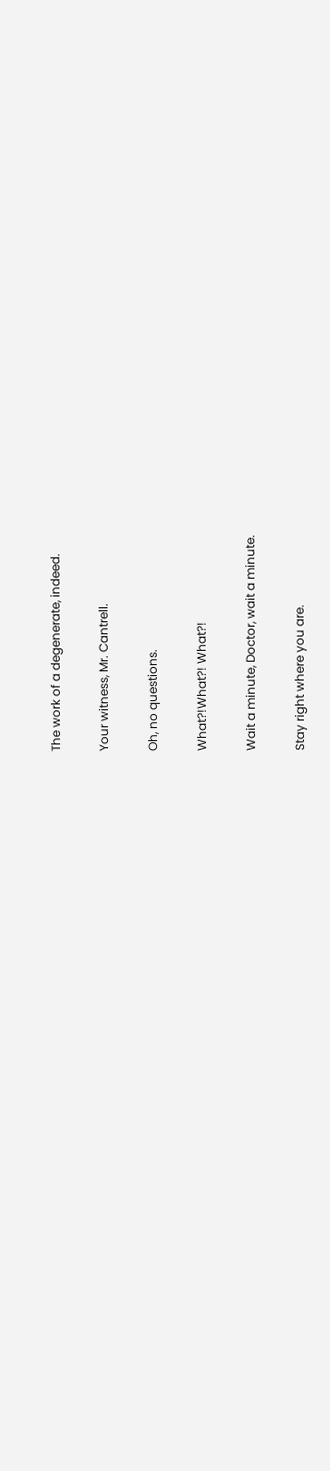The work of a degenerate, indeed.

Your witness, Mr. Cantrell.

Oh, no questions.

What?!What?! What?!

Wait a minute, Doctor, wait a minute.

Stay right where you are.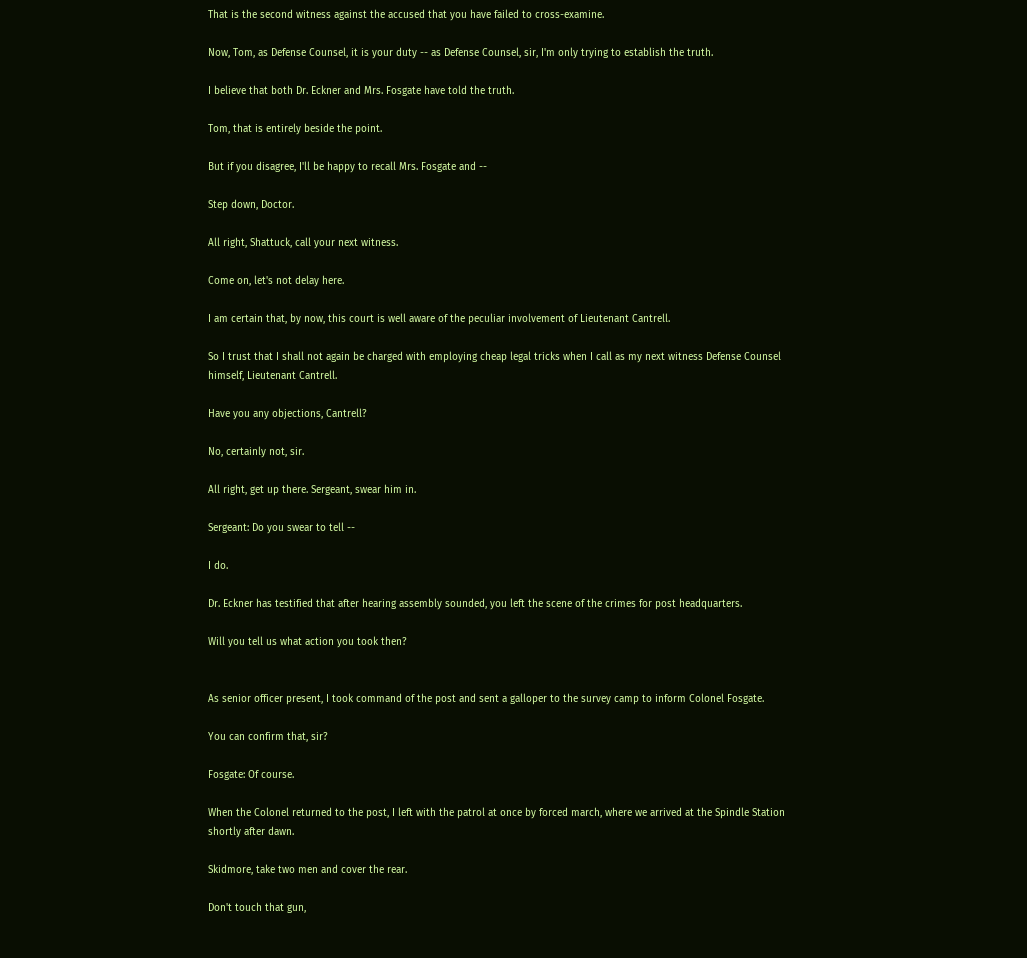That is the second witness against the accused that you have failed to cross-examine.

Now, Tom, as Defense Counsel, it is your duty -- as Defense Counsel, sir, I'm only trying to establish the truth.

I believe that both Dr. Eckner and Mrs. Fosgate have told the truth.

Tom, that is entirely beside the point.

But if you disagree, I'll be happy to recall Mrs. Fosgate and --

Step down, Doctor.

All right, Shattuck, call your next witness.

Come on, let's not delay here.

I am certain that, by now, this court is well aware of the peculiar involvement of Lieutenant Cantrell.

So I trust that I shall not again be charged with employing cheap legal tricks when I call as my next witness Defense Counsel himself, Lieutenant Cantrell.

Have you any objections, Cantrell?

No, certainly not, sir.

All right, get up there. Sergeant, swear him in.

Sergeant: Do you swear to tell --

I do.

Dr. Eckner has testified that after hearing assembly sounded, you left the scene of the crimes for post headquarters.

Will you tell us what action you took then?


As senior officer present, I took command of the post and sent a galloper to the survey camp to inform Colonel Fosgate.

You can confirm that, sir?

Fosgate: Of course.

When the Colonel returned to the post, I left with the patrol at once by forced march, where we arrived at the Spindle Station shortly after dawn.

Skidmore, take two men and cover the rear.

Don't touch that gun,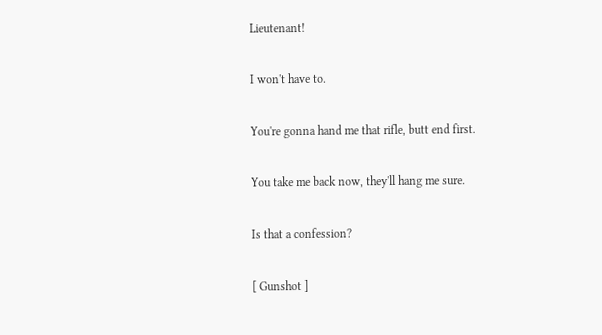Lieutenant!

I won't have to.

You're gonna hand me that rifle, butt end first.

You take me back now, they'll hang me sure.

Is that a confession?

[ Gunshot ]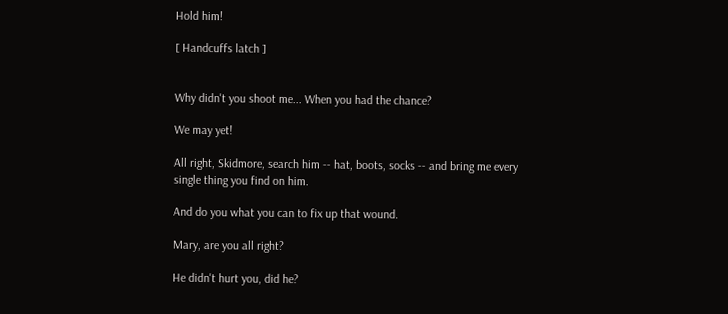Hold him!

[ Handcuffs latch ]


Why didn't you shoot me... When you had the chance?

We may yet!

All right, Skidmore, search him -- hat, boots, socks -- and bring me every single thing you find on him.

And do you what you can to fix up that wound.

Mary, are you all right?

He didn't hurt you, did he?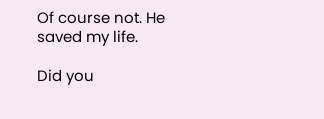Of course not. He saved my life.

Did you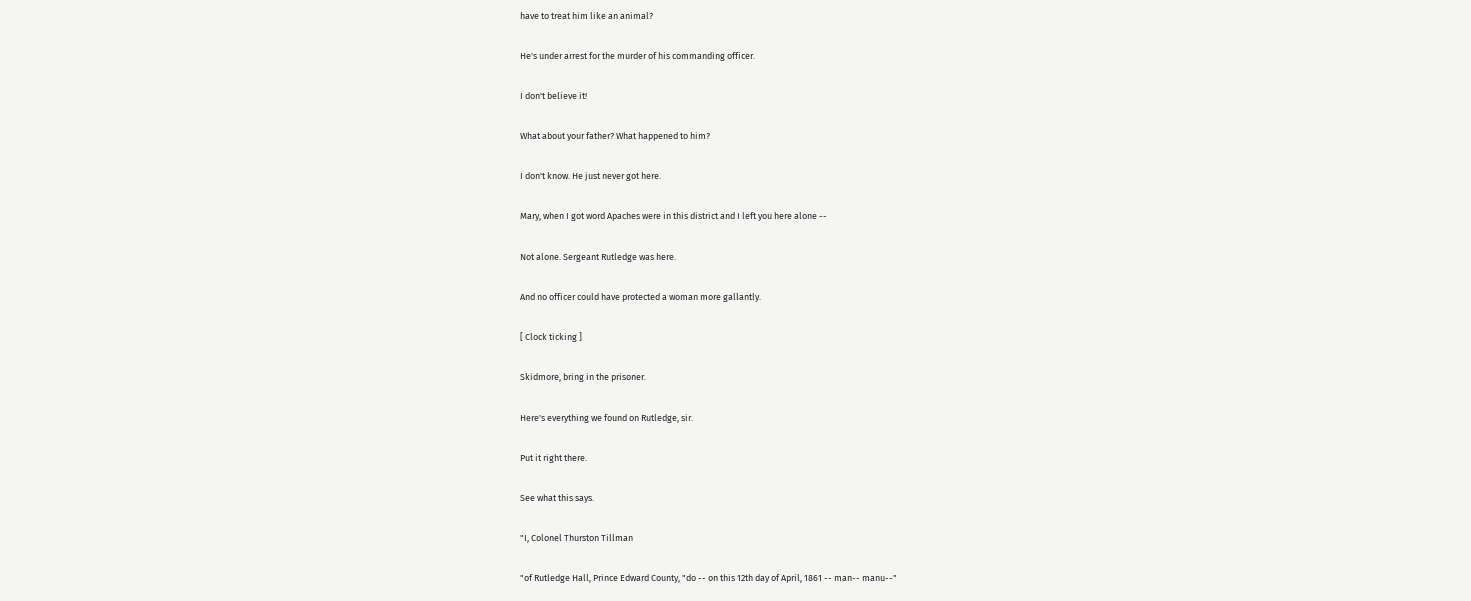have to treat him like an animal?

He's under arrest for the murder of his commanding officer.

I don't believe it!

What about your father? What happened to him?

I don't know. He just never got here.

Mary, when I got word Apaches were in this district and I left you here alone --

Not alone. Sergeant Rutledge was here.

And no officer could have protected a woman more gallantly.

[ Clock ticking ]

Skidmore, bring in the prisoner.

Here's everything we found on Rutledge, sir.

Put it right there.

See what this says.

"I, Colonel Thurston Tillman

"of Rutledge Hall, Prince Edward County, "do -- on this 12th day of April, 1861 -- man-- manu--"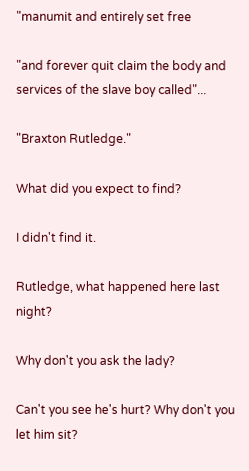"manumit and entirely set free

"and forever quit claim the body and services of the slave boy called"...

"Braxton Rutledge."

What did you expect to find?

I didn't find it.

Rutledge, what happened here last night?

Why don't you ask the lady?

Can't you see he's hurt? Why don't you let him sit?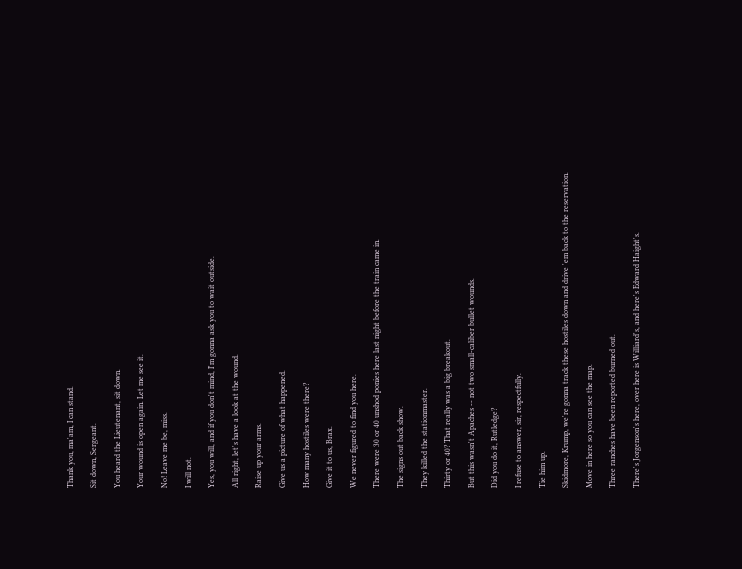Thank you, ma'am, I can stand.

Sit down, Sergeant.

You heard the Lieutenant, sit down.

Your wound is open again. Let me see it.

No! Leave me be, miss.

I will not.

Yes, you will, and if you don't mind, I'm gonna ask you to wait outside.

All right, let's have a look at the wound.

Raise up your arms.

Give us a picture of what happened.

How many hostiles were there?

Give it to us, Brax.

We never figured to find you here.

There were 30 or 40 unshod ponies here last night before the train came in.

The signs out back show.

They killed the stationmaster.

Thirty or 40? That really was a big breakout.

But this wasn't Apaches -- not two small-caliber bullet wounds.

Did you do it, Rutledge?

I refuse to answer, sir, respectfully.

Tie him up.

Skidmore, Krump, we're gonna track these hostiles down and drive 'em back to the reservation.

Move in here so you can see the map.

Three ranches have been reported burned out.

There's Jorgenson's here, over here is Williard's, and here's Edward Haight's.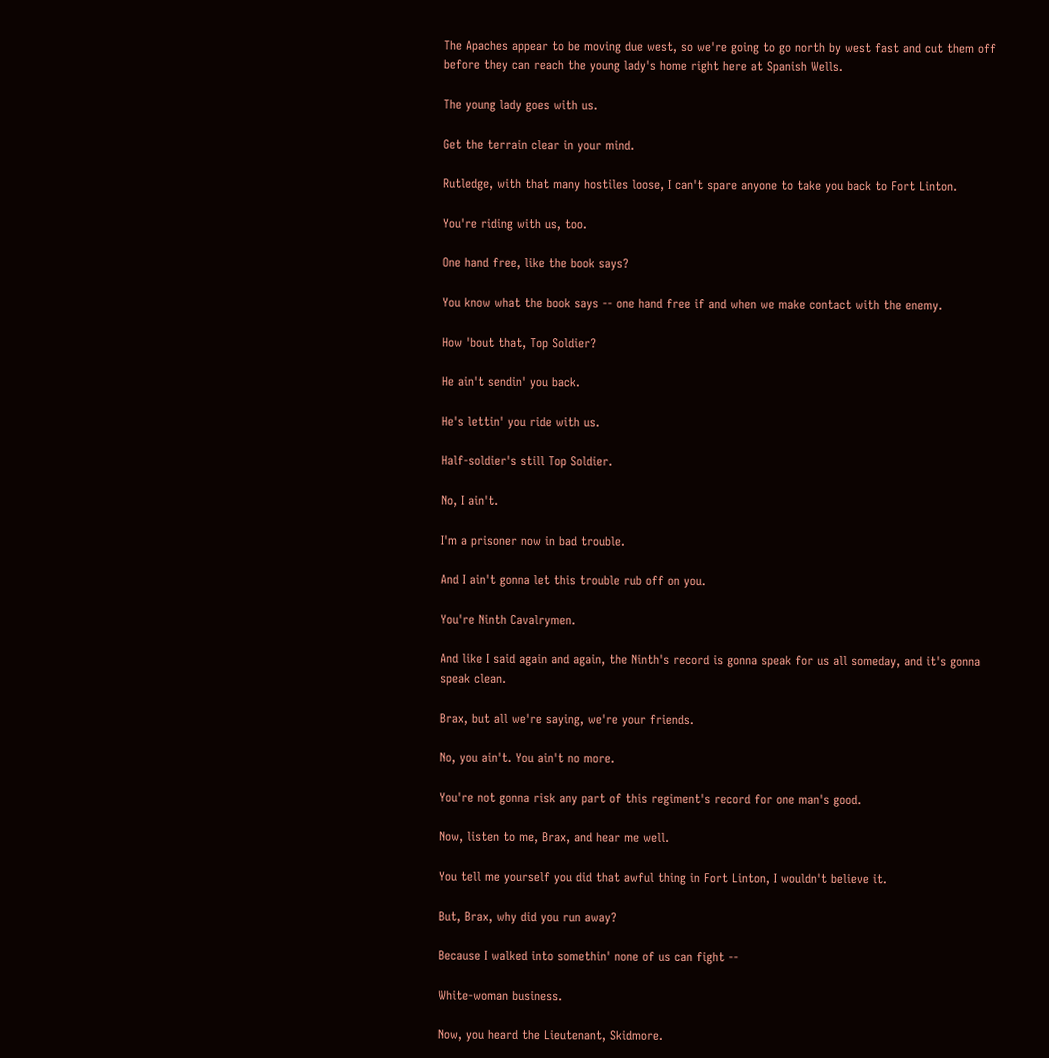The Apaches appear to be moving due west, so we're going to go north by west fast and cut them off before they can reach the young lady's home right here at Spanish Wells.

The young lady goes with us.

Get the terrain clear in your mind.

Rutledge, with that many hostiles loose, I can't spare anyone to take you back to Fort Linton.

You're riding with us, too.

One hand free, like the book says?

You know what the book says -- one hand free if and when we make contact with the enemy.

How 'bout that, Top Soldier?

He ain't sendin' you back.

He's lettin' you ride with us.

Half-soldier's still Top Soldier.

No, I ain't.

I'm a prisoner now in bad trouble.

And I ain't gonna let this trouble rub off on you.

You're Ninth Cavalrymen.

And like I said again and again, the Ninth's record is gonna speak for us all someday, and it's gonna speak clean.

Brax, but all we're saying, we're your friends.

No, you ain't. You ain't no more.

You're not gonna risk any part of this regiment's record for one man's good.

Now, listen to me, Brax, and hear me well.

You tell me yourself you did that awful thing in Fort Linton, I wouldn't believe it.

But, Brax, why did you run away?

Because I walked into somethin' none of us can fight --

White-woman business.

Now, you heard the Lieutenant, Skidmore.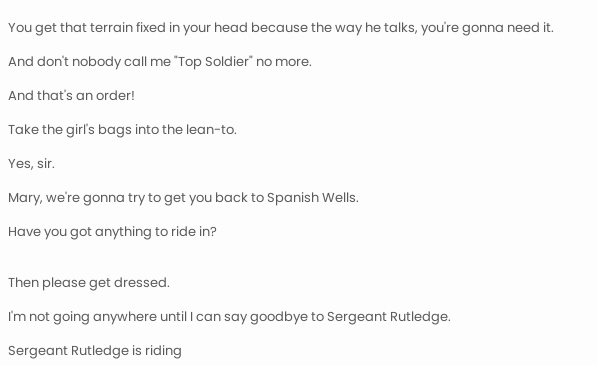You get that terrain fixed in your head because the way he talks, you're gonna need it.

And don't nobody call me "Top Soldier" no more.

And that's an order!

Take the girl's bags into the lean-to.

Yes, sir.

Mary, we're gonna try to get you back to Spanish Wells.

Have you got anything to ride in?


Then please get dressed.

I'm not going anywhere until I can say goodbye to Sergeant Rutledge.

Sergeant Rutledge is riding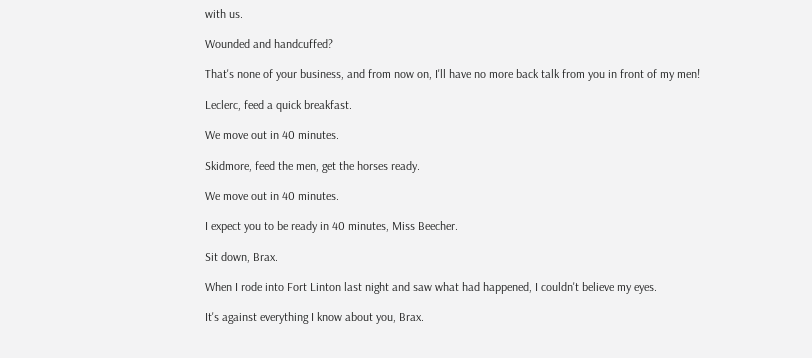with us.

Wounded and handcuffed?

That's none of your business, and from now on, I'll have no more back talk from you in front of my men!

Leclerc, feed a quick breakfast.

We move out in 40 minutes.

Skidmore, feed the men, get the horses ready.

We move out in 40 minutes.

I expect you to be ready in 40 minutes, Miss Beecher.

Sit down, Brax.

When I rode into Fort Linton last night and saw what had happened, I couldn't believe my eyes.

It's against everything I know about you, Brax.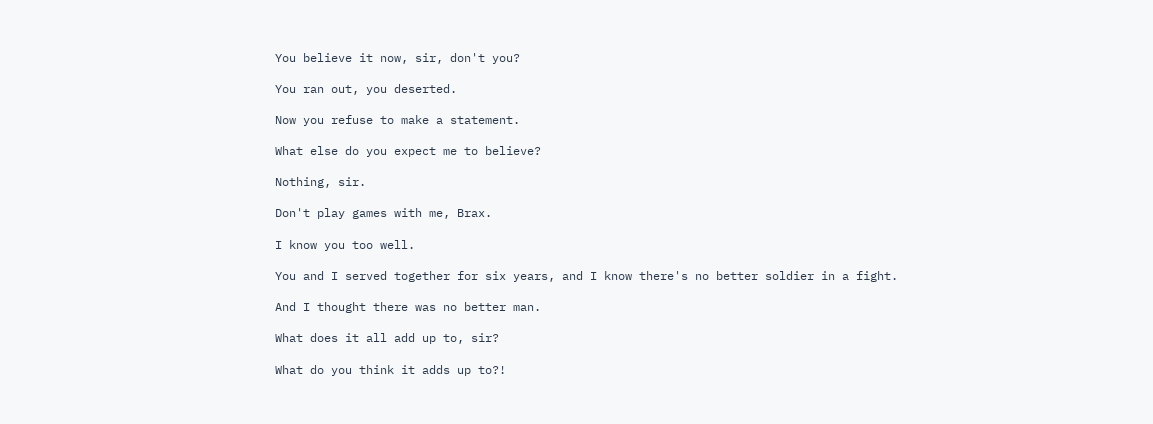You believe it now, sir, don't you?

You ran out, you deserted.

Now you refuse to make a statement.

What else do you expect me to believe?

Nothing, sir.

Don't play games with me, Brax.

I know you too well.

You and I served together for six years, and I know there's no better soldier in a fight.

And I thought there was no better man.

What does it all add up to, sir?

What do you think it adds up to?!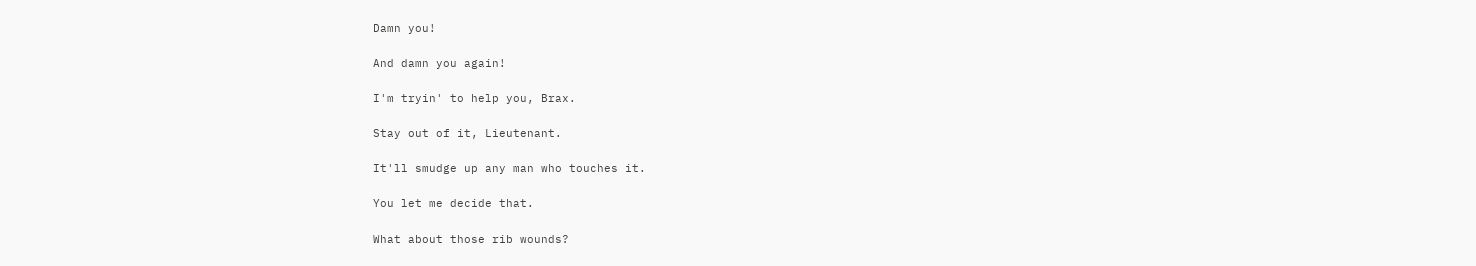Damn you!

And damn you again!

I'm tryin' to help you, Brax.

Stay out of it, Lieutenant.

It'll smudge up any man who touches it.

You let me decide that.

What about those rib wounds?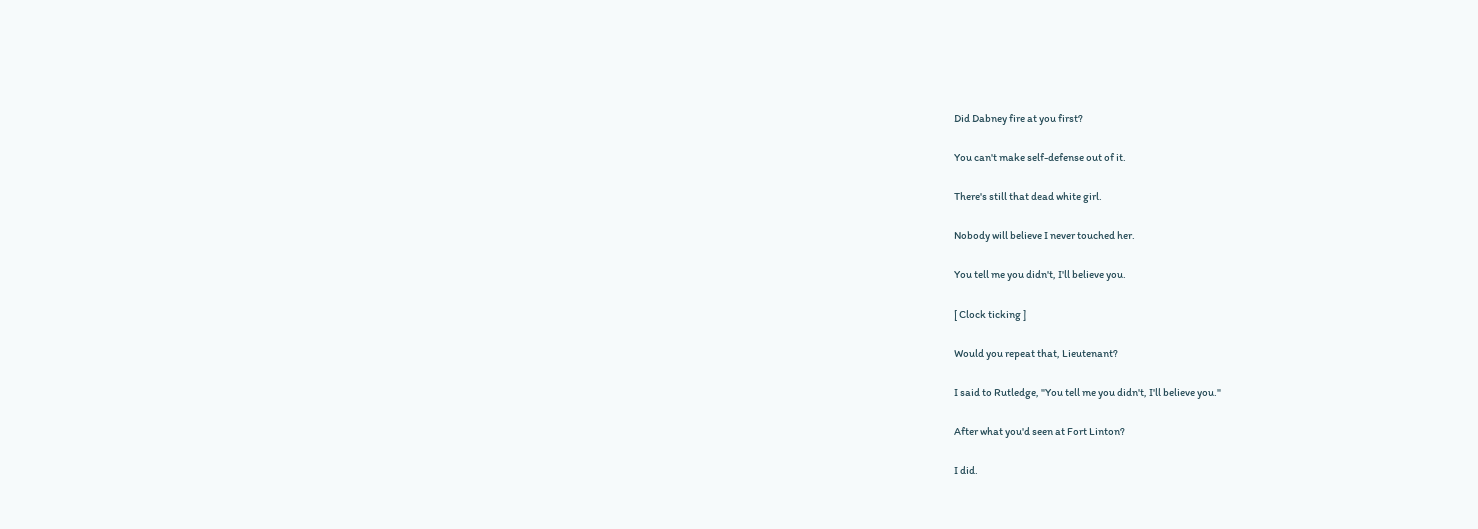Did Dabney fire at you first?

You can't make self-defense out of it.

There's still that dead white girl.

Nobody will believe I never touched her.

You tell me you didn't, I'll believe you.

[ Clock ticking ]

Would you repeat that, Lieutenant?

I said to Rutledge, "You tell me you didn't, I'll believe you."

After what you'd seen at Fort Linton?

I did.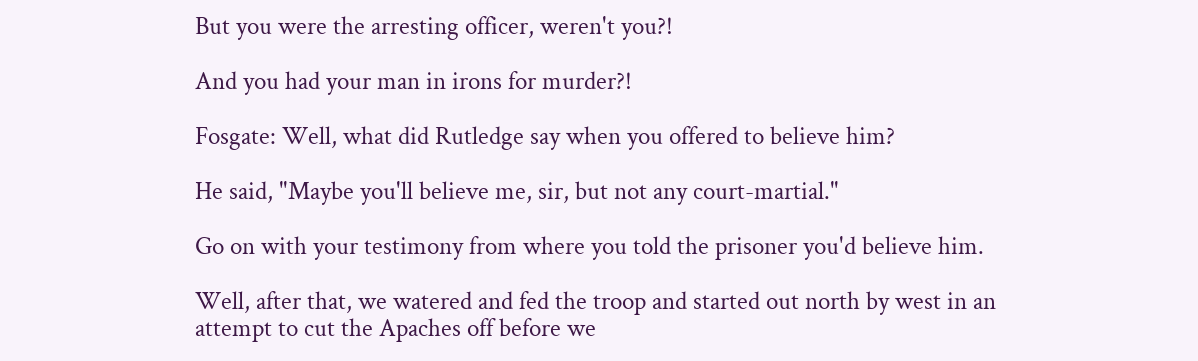But you were the arresting officer, weren't you?!

And you had your man in irons for murder?!

Fosgate: Well, what did Rutledge say when you offered to believe him?

He said, "Maybe you'll believe me, sir, but not any court-martial."

Go on with your testimony from where you told the prisoner you'd believe him.

Well, after that, we watered and fed the troop and started out north by west in an attempt to cut the Apaches off before we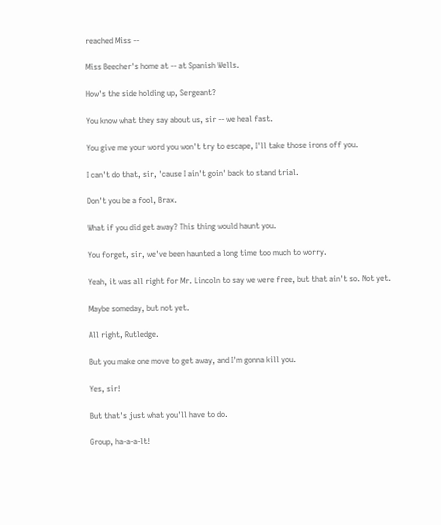reached Miss --

Miss Beecher's home at -- at Spanish Wells.

How's the side holding up, Sergeant?

You know what they say about us, sir -- we heal fast.

You give me your word you won't try to escape, I'll take those irons off you.

I can't do that, sir, 'cause I ain't goin' back to stand trial.

Don't you be a fool, Brax.

What if you did get away? This thing would haunt you.

You forget, sir, we've been haunted a long time too much to worry.

Yeah, it was all right for Mr. Lincoln to say we were free, but that ain't so. Not yet.

Maybe someday, but not yet.

All right, Rutledge.

But you make one move to get away, and I'm gonna kill you.

Yes, sir!

But that's just what you'll have to do.

Group, ha-a-a-lt!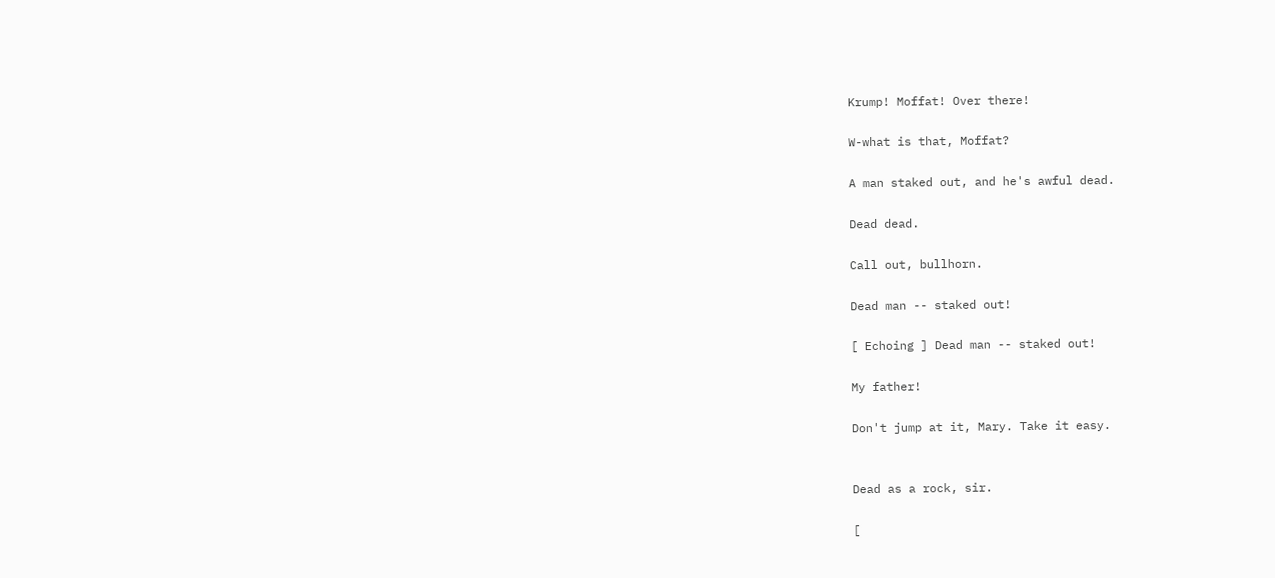Krump! Moffat! Over there!

W-what is that, Moffat?

A man staked out, and he's awful dead.

Dead dead.

Call out, bullhorn.

Dead man -- staked out!

[ Echoing ] Dead man -- staked out!

My father!

Don't jump at it, Mary. Take it easy.


Dead as a rock, sir.

[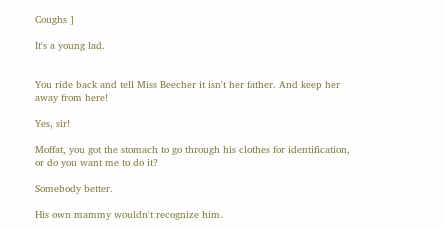Coughs ]

It's a young lad.


You ride back and tell Miss Beecher it isn't her father. And keep her away from here!

Yes, sir!

Moffat, you got the stomach to go through his clothes for identification, or do you want me to do it?

Somebody better.

His own mammy wouldn't recognize him.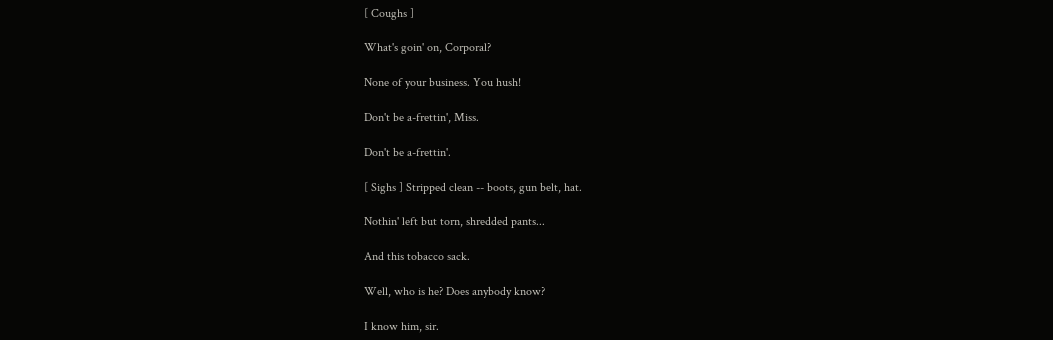[ Coughs ]

What's goin' on, Corporal?

None of your business. You hush!

Don't be a-frettin', Miss.

Don't be a-frettin'.

[ Sighs ] Stripped clean -- boots, gun belt, hat.

Nothin' left but torn, shredded pants...

And this tobacco sack.

Well, who is he? Does anybody know?

I know him, sir.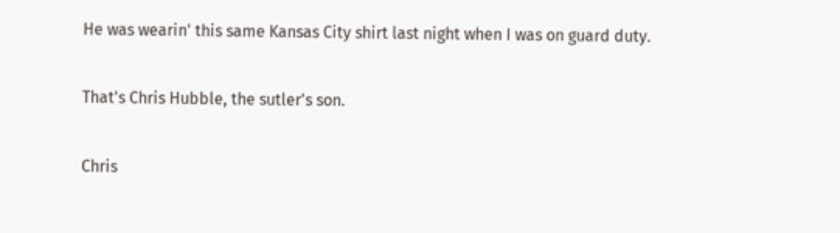He was wearin' this same Kansas City shirt last night when I was on guard duty.

That's Chris Hubble, the sutler's son.

Chris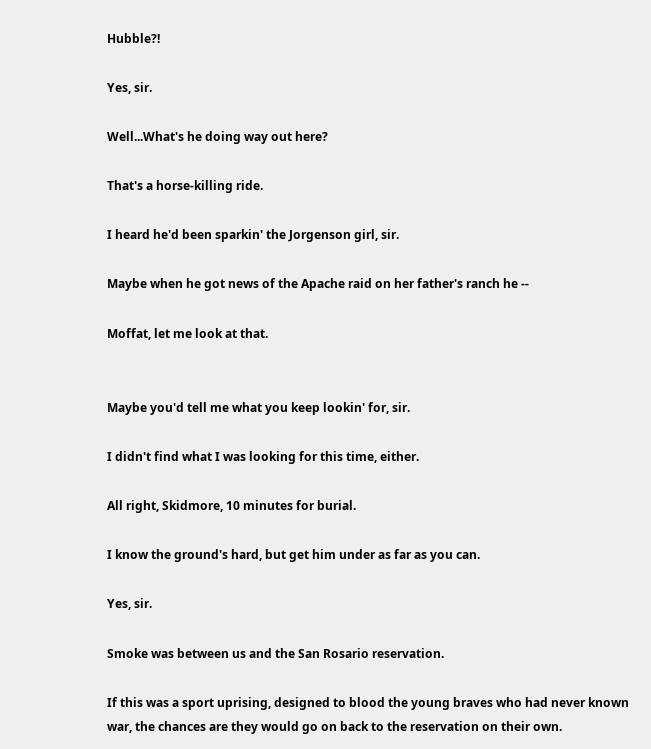Hubble?!

Yes, sir.

Well...What's he doing way out here?

That's a horse-killing ride.

I heard he'd been sparkin' the Jorgenson girl, sir.

Maybe when he got news of the Apache raid on her father's ranch he --

Moffat, let me look at that.


Maybe you'd tell me what you keep lookin' for, sir.

I didn't find what I was looking for this time, either.

All right, Skidmore, 10 minutes for burial.

I know the ground's hard, but get him under as far as you can.

Yes, sir.

Smoke was between us and the San Rosario reservation.

If this was a sport uprising, designed to blood the young braves who had never known war, the chances are they would go on back to the reservation on their own.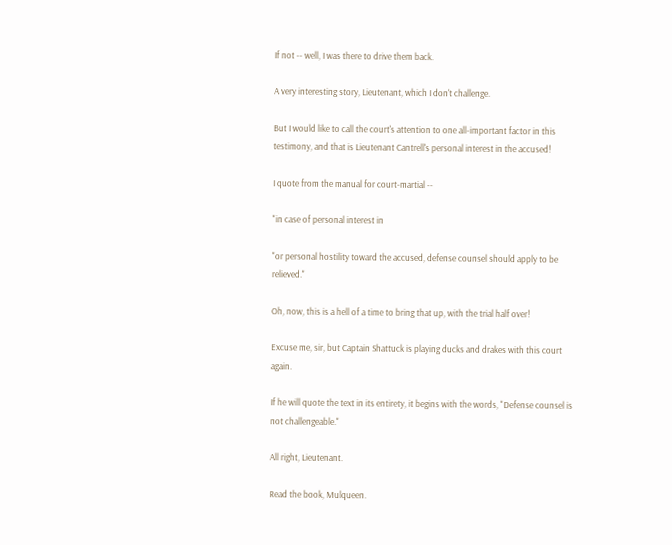If not -- well, I was there to drive them back.

A very interesting story, Lieutenant, which I don't challenge.

But I would like to call the court's attention to one all-important factor in this testimony, and that is Lieutenant Cantrell's personal interest in the accused!

I quote from the manual for court-martial --

"in case of personal interest in

"or personal hostility toward the accused, defense counsel should apply to be relieved."

Oh, now, this is a hell of a time to bring that up, with the trial half over!

Excuse me, sir, but Captain Shattuck is playing ducks and drakes with this court again.

If he will quote the text in its entirety, it begins with the words, "Defense counsel is not challengeable."

All right, Lieutenant.

Read the book, Mulqueen.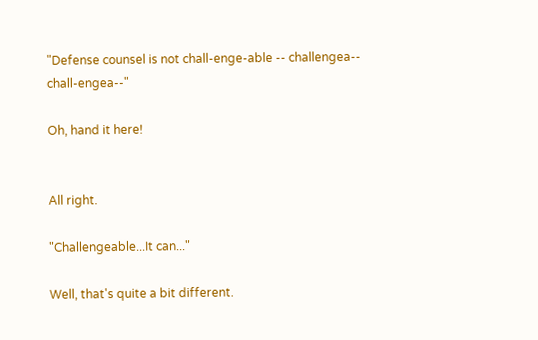"Defense counsel is not chall-enge-able -- challengea-- chall-engea--"

Oh, hand it here!


All right.

"Challengeable...It can..."

Well, that's quite a bit different.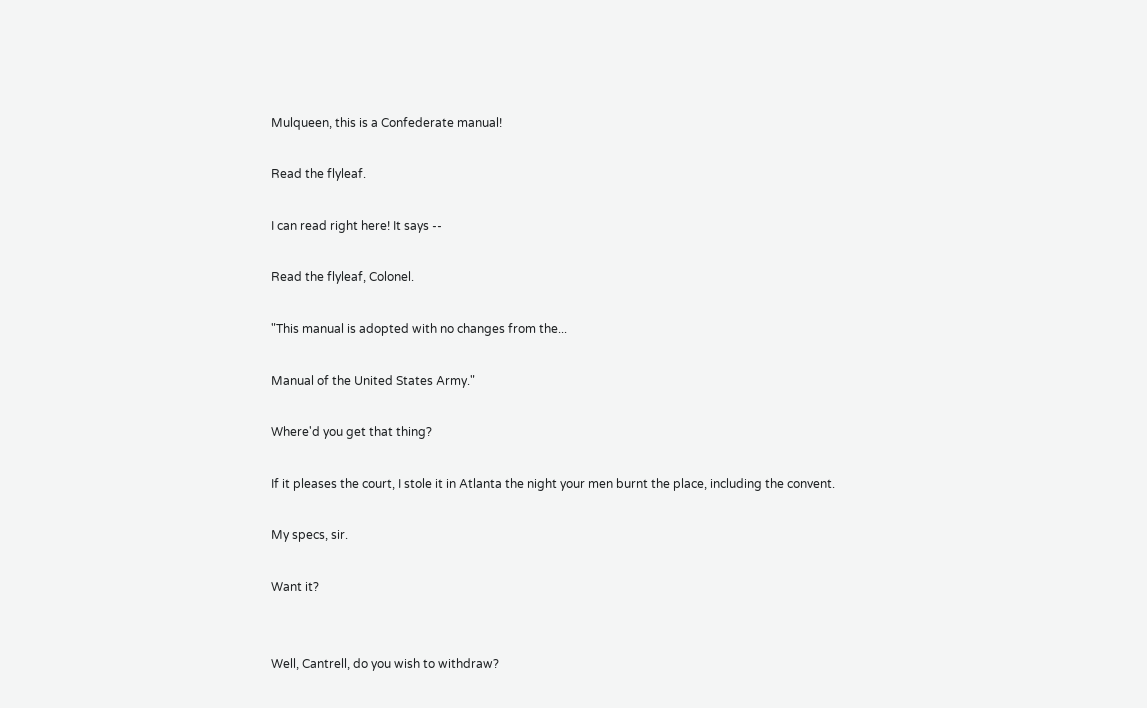Mulqueen, this is a Confederate manual!

Read the flyleaf.

I can read right here! It says --

Read the flyleaf, Colonel.

"This manual is adopted with no changes from the...

Manual of the United States Army."

Where'd you get that thing?

If it pleases the court, I stole it in Atlanta the night your men burnt the place, including the convent.

My specs, sir.

Want it?


Well, Cantrell, do you wish to withdraw?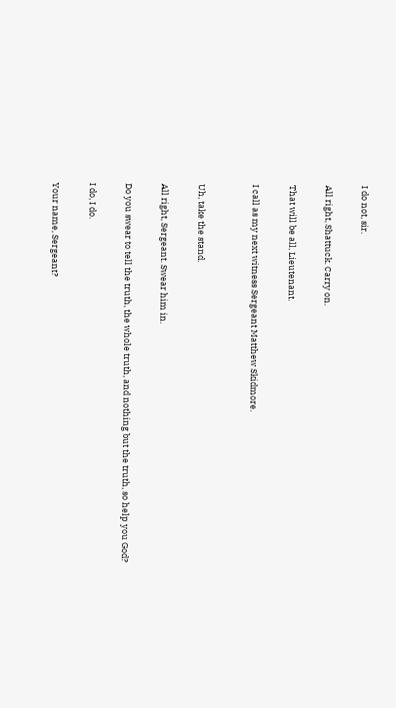I do not, sir.

All right, Shattuck. Carry on.

That will be all, Lieutenant.

I call as my next witness Sergeant Matthew Skidmore.


Uh, take the stand.

All right, Sergeant. Swear him in.

Do you swear to tell the truth, the whole truth, and nothing but the truth, so help you God?

I do, I do.

Your name, Sergeant?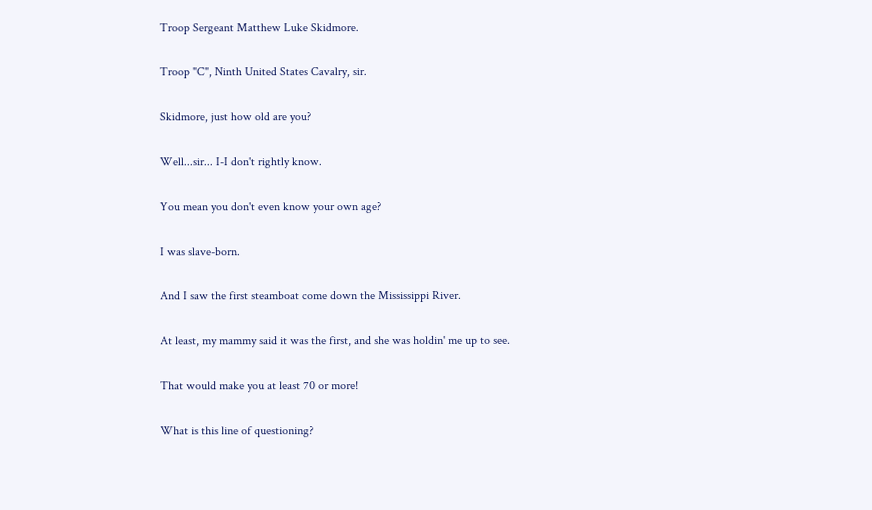Troop Sergeant Matthew Luke Skidmore.

Troop "C", Ninth United States Cavalry, sir.

Skidmore, just how old are you?

Well...sir... I-I don't rightly know.

You mean you don't even know your own age?

I was slave-born.

And I saw the first steamboat come down the Mississippi River.

At least, my mammy said it was the first, and she was holdin' me up to see.

That would make you at least 70 or more!

What is this line of questioning?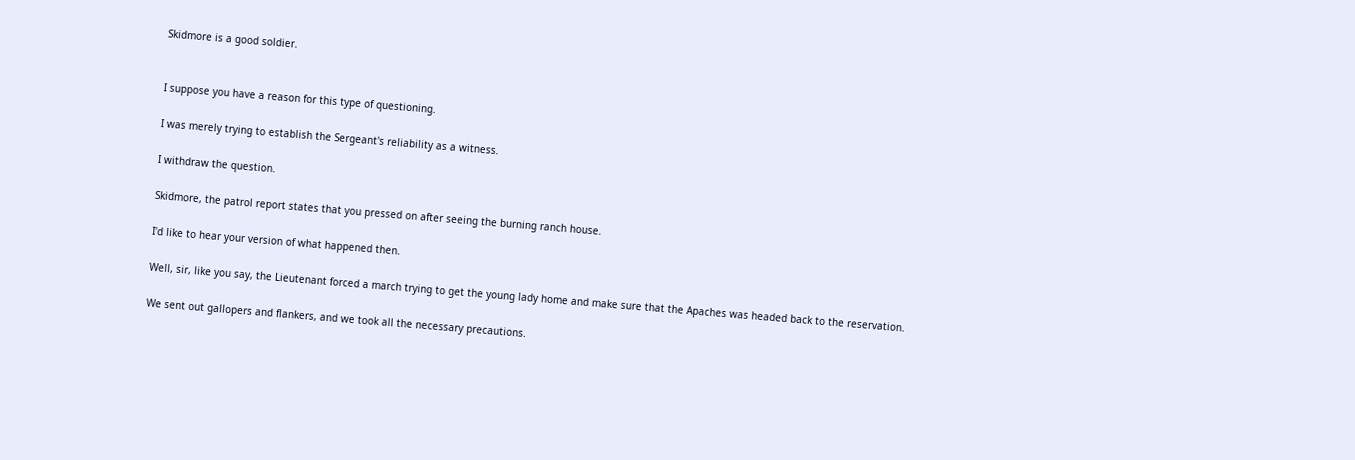Skidmore is a good soldier.


I suppose you have a reason for this type of questioning.

I was merely trying to establish the Sergeant's reliability as a witness.

I withdraw the question.

Skidmore, the patrol report states that you pressed on after seeing the burning ranch house.

I'd like to hear your version of what happened then.

Well, sir, like you say, the Lieutenant forced a march trying to get the young lady home and make sure that the Apaches was headed back to the reservation.

We sent out gallopers and flankers, and we took all the necessary precautions.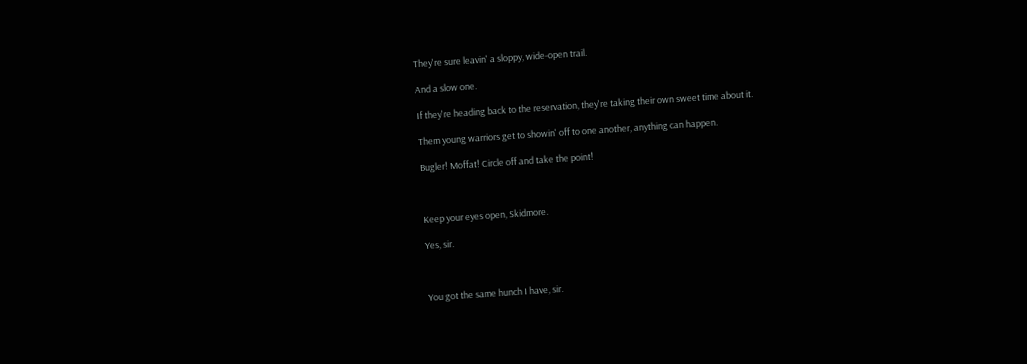They're sure leavin' a sloppy, wide-open trail.

And a slow one.

If they're heading back to the reservation, they're taking their own sweet time about it.

Them young warriors get to showin' off to one another, anything can happen.

Bugler! Moffat! Circle off and take the point!



Keep your eyes open, Skidmore.

Yes, sir.



You got the same hunch I have, sir.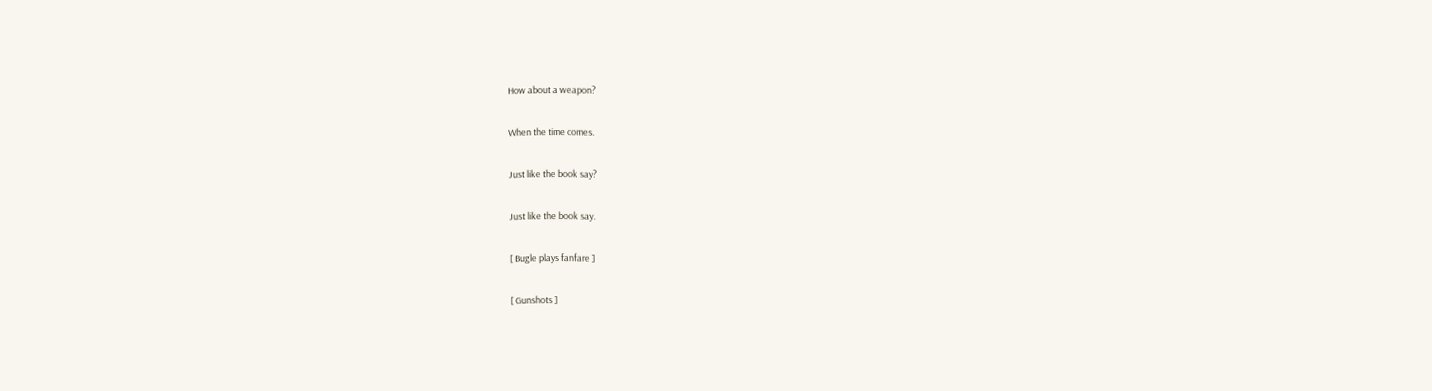How about a weapon?

When the time comes.

Just like the book say?

Just like the book say.

[ Bugle plays fanfare ]

[ Gunshots ]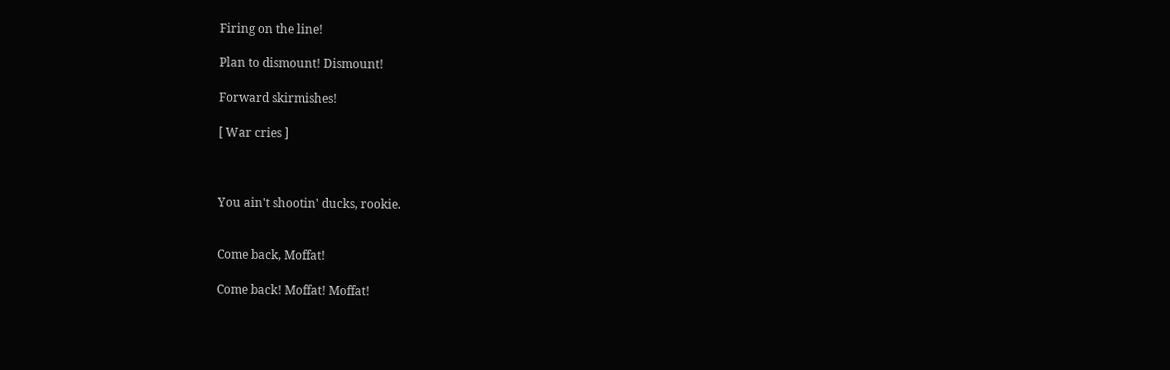Firing on the line!

Plan to dismount! Dismount!

Forward skirmishes!

[ War cries ]



You ain't shootin' ducks, rookie.


Come back, Moffat!

Come back! Moffat! Moffat!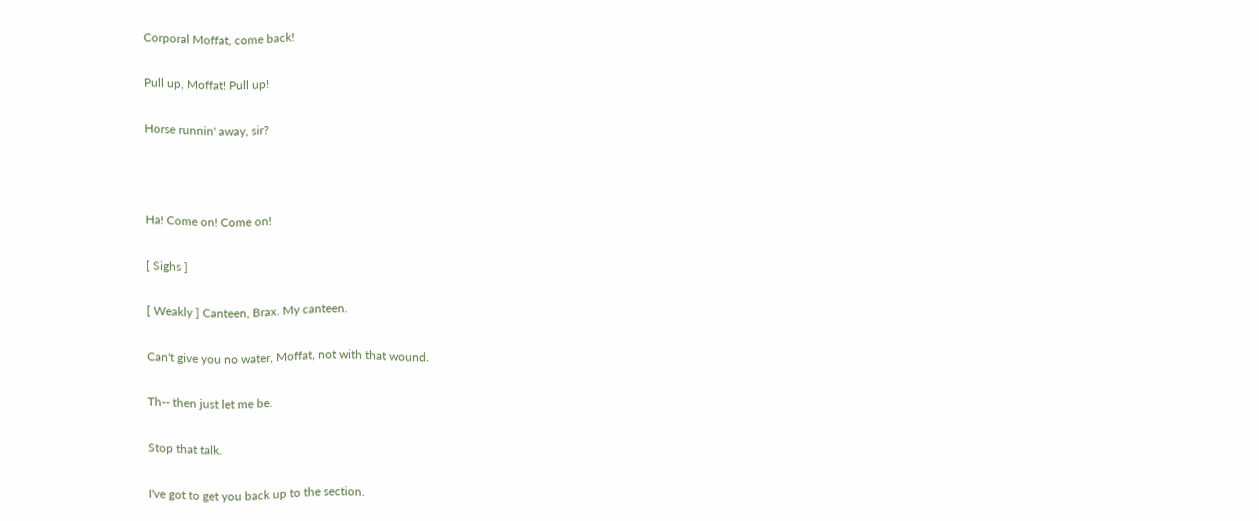Corporal Moffat, come back!

Pull up, Moffat! Pull up!

Horse runnin' away, sir?



Ha! Come on! Come on!

[ Sighs ]

[ Weakly ] Canteen, Brax. My canteen.

Can't give you no water, Moffat, not with that wound.

Th-- then just let me be.

Stop that talk.

I've got to get you back up to the section.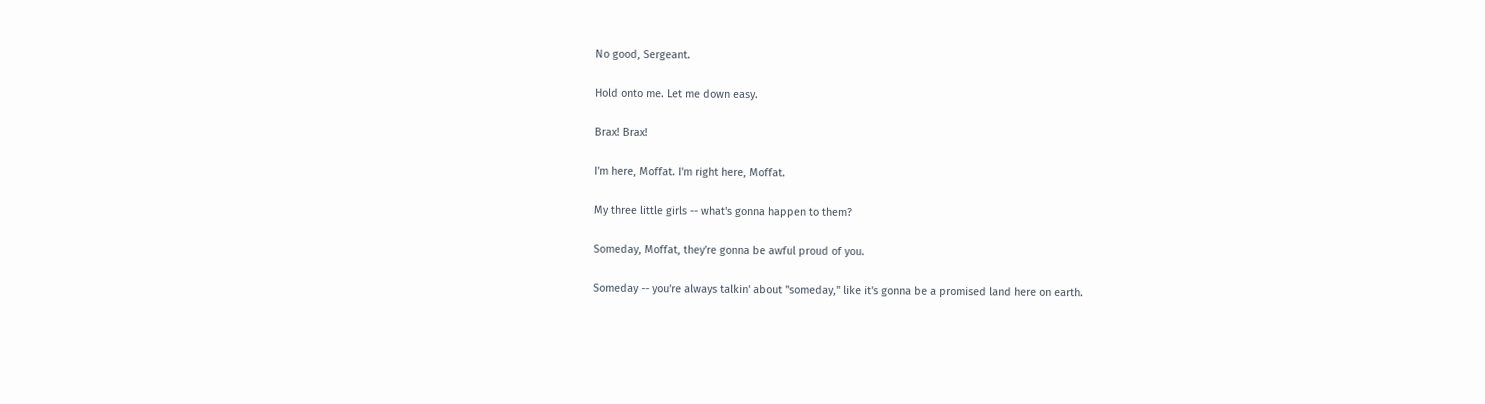No good, Sergeant.

Hold onto me. Let me down easy.

Brax! Brax!

I'm here, Moffat. I'm right here, Moffat.

My three little girls -- what's gonna happen to them?

Someday, Moffat, they're gonna be awful proud of you.

Someday -- you're always talkin' about "someday," like it's gonna be a promised land here on earth.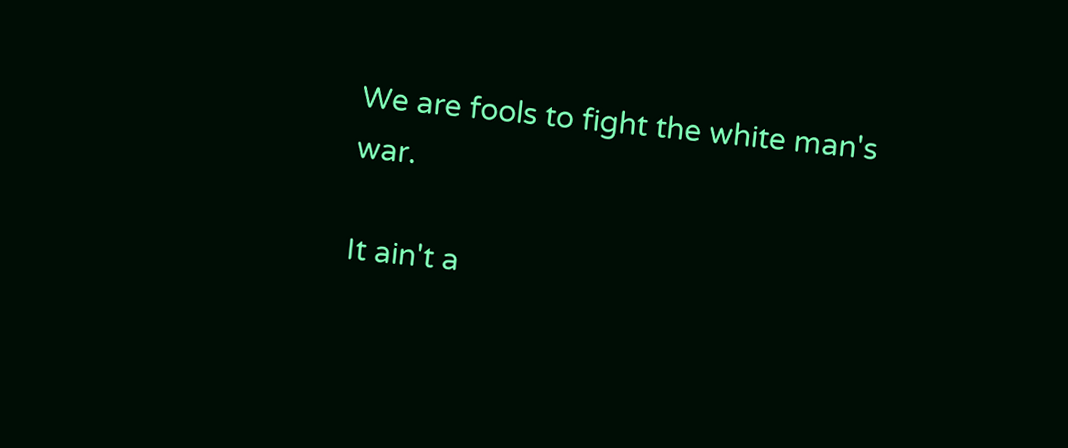We are fools to fight the white man's war.

It ain't a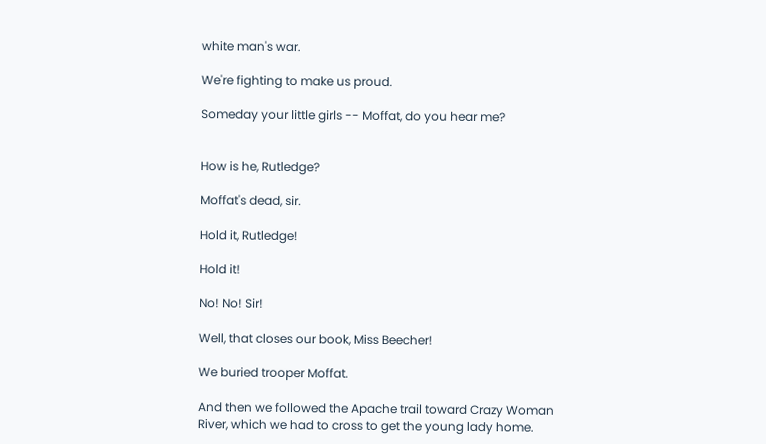white man's war.

We're fighting to make us proud.

Someday your little girls -- Moffat, do you hear me?


How is he, Rutledge?

Moffat's dead, sir.

Hold it, Rutledge!

Hold it!

No! No! Sir!

Well, that closes our book, Miss Beecher!

We buried trooper Moffat.

And then we followed the Apache trail toward Crazy Woman River, which we had to cross to get the young lady home.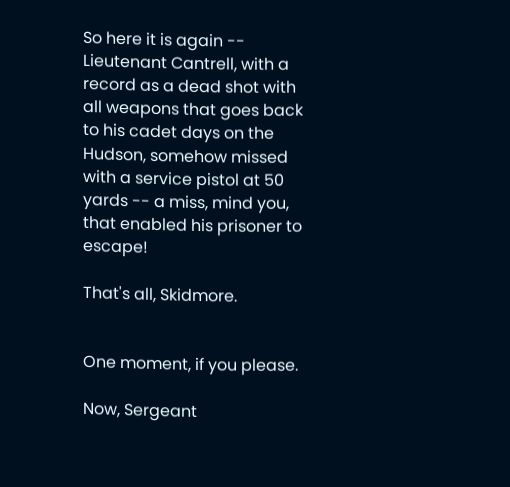So here it is again -- Lieutenant Cantrell, with a record as a dead shot with all weapons that goes back to his cadet days on the Hudson, somehow missed with a service pistol at 50 yards -- a miss, mind you, that enabled his prisoner to escape!

That's all, Skidmore.


One moment, if you please.

Now, Sergeant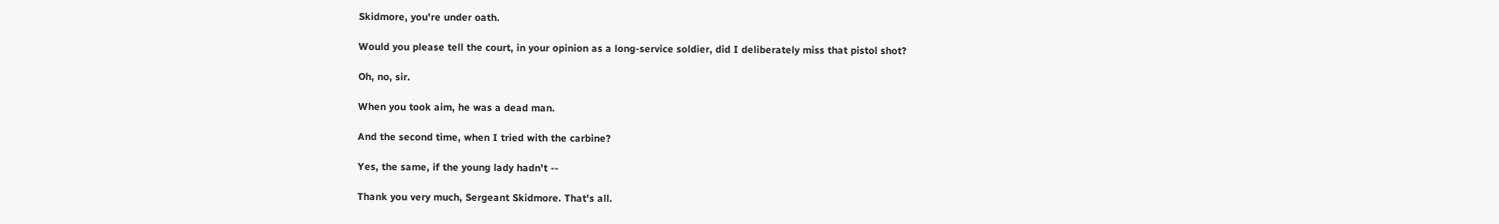Skidmore, you're under oath.

Would you please tell the court, in your opinion as a long-service soldier, did I deliberately miss that pistol shot?

Oh, no, sir.

When you took aim, he was a dead man.

And the second time, when I tried with the carbine?

Yes, the same, if the young lady hadn't --

Thank you very much, Sergeant Skidmore. That's all.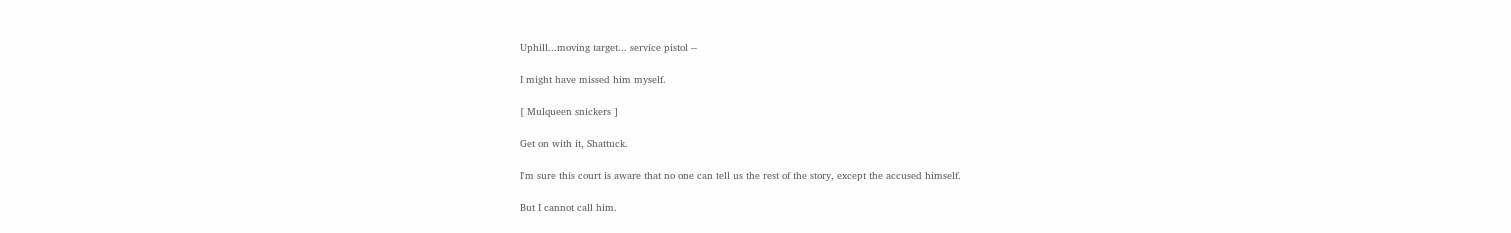Uphill...moving target... service pistol --

I might have missed him myself.

[ Mulqueen snickers ]

Get on with it, Shattuck.

I'm sure this court is aware that no one can tell us the rest of the story, except the accused himself.

But I cannot call him.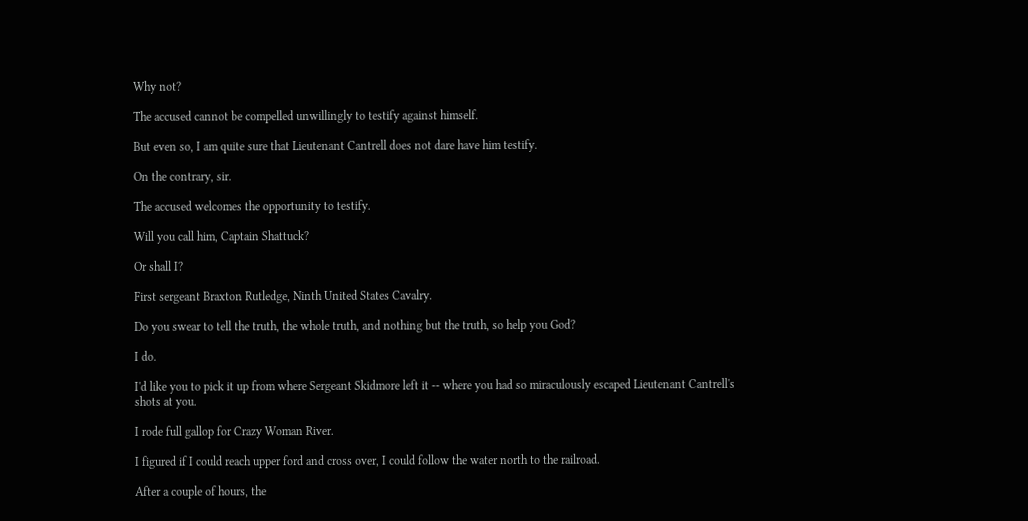Why not?

The accused cannot be compelled unwillingly to testify against himself.

But even so, I am quite sure that Lieutenant Cantrell does not dare have him testify.

On the contrary, sir.

The accused welcomes the opportunity to testify.

Will you call him, Captain Shattuck?

Or shall I?

First sergeant Braxton Rutledge, Ninth United States Cavalry.

Do you swear to tell the truth, the whole truth, and nothing but the truth, so help you God?

I do.

I'd like you to pick it up from where Sergeant Skidmore left it -- where you had so miraculously escaped Lieutenant Cantrell's shots at you.

I rode full gallop for Crazy Woman River.

I figured if I could reach upper ford and cross over, I could follow the water north to the railroad.

After a couple of hours, the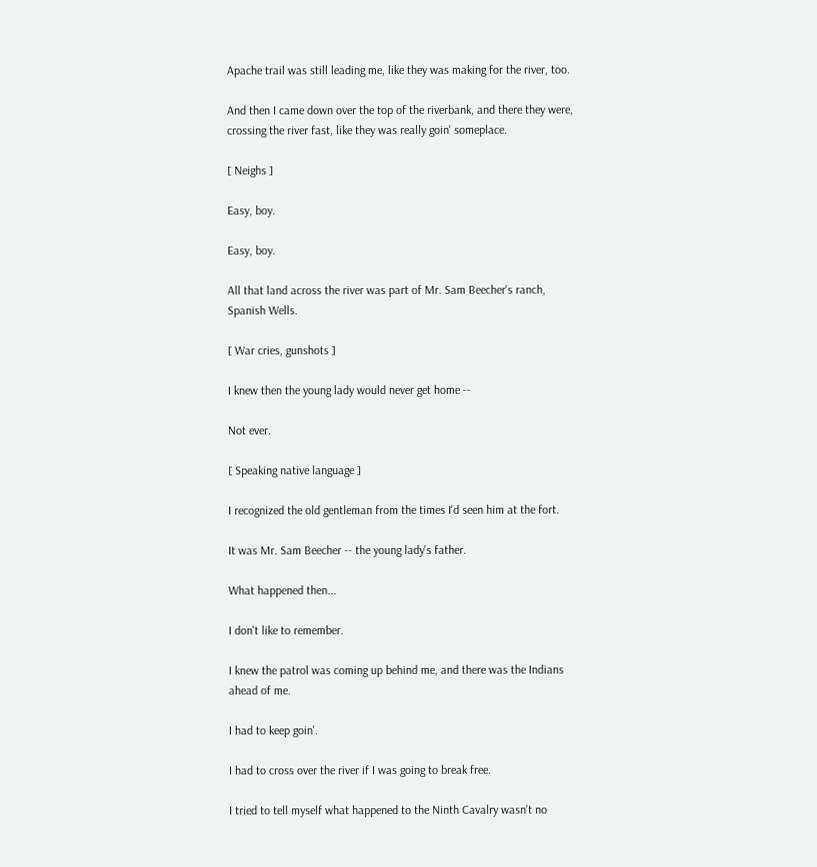Apache trail was still leading me, like they was making for the river, too.

And then I came down over the top of the riverbank, and there they were, crossing the river fast, like they was really goin' someplace.

[ Neighs ]

Easy, boy.

Easy, boy.

All that land across the river was part of Mr. Sam Beecher's ranch, Spanish Wells.

[ War cries, gunshots ]

I knew then the young lady would never get home --

Not ever.

[ Speaking native language ]

I recognized the old gentleman from the times I'd seen him at the fort.

It was Mr. Sam Beecher -- the young lady's father.

What happened then...

I don't like to remember.

I knew the patrol was coming up behind me, and there was the Indians ahead of me.

I had to keep goin'.

I had to cross over the river if I was going to break free.

I tried to tell myself what happened to the Ninth Cavalry wasn't no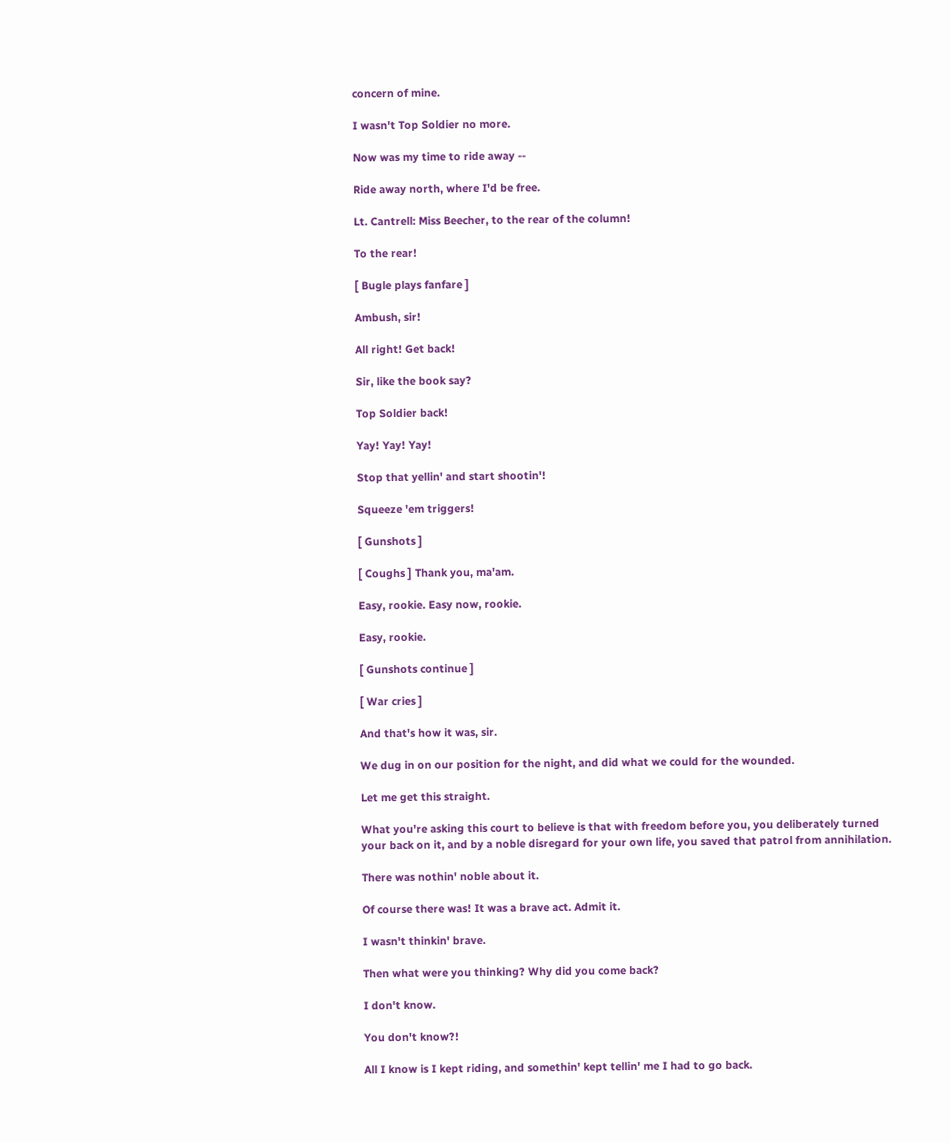concern of mine.

I wasn't Top Soldier no more.

Now was my time to ride away --

Ride away north, where I'd be free.

Lt. Cantrell: Miss Beecher, to the rear of the column!

To the rear!

[ Bugle plays fanfare ]

Ambush, sir!

All right! Get back!

Sir, like the book say?

Top Soldier back!

Yay! Yay! Yay!

Stop that yellin' and start shootin'!

Squeeze 'em triggers!

[ Gunshots ]

[ Coughs ] Thank you, ma'am.

Easy, rookie. Easy now, rookie.

Easy, rookie.

[ Gunshots continue ]

[ War cries ]

And that's how it was, sir.

We dug in on our position for the night, and did what we could for the wounded.

Let me get this straight.

What you're asking this court to believe is that with freedom before you, you deliberately turned your back on it, and by a noble disregard for your own life, you saved that patrol from annihilation.

There was nothin' noble about it.

Of course there was! It was a brave act. Admit it.

I wasn't thinkin' brave.

Then what were you thinking? Why did you come back?

I don't know.

You don't know?!

All I know is I kept riding, and somethin' kept tellin' me I had to go back.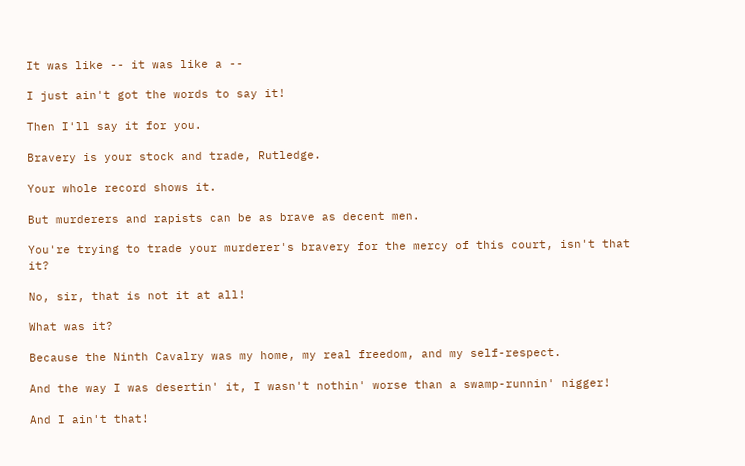It was like -- it was like a --

I just ain't got the words to say it!

Then I'll say it for you.

Bravery is your stock and trade, Rutledge.

Your whole record shows it.

But murderers and rapists can be as brave as decent men.

You're trying to trade your murderer's bravery for the mercy of this court, isn't that it?

No, sir, that is not it at all!

What was it?

Because the Ninth Cavalry was my home, my real freedom, and my self-respect.

And the way I was desertin' it, I wasn't nothin' worse than a swamp-runnin' nigger!

And I ain't that!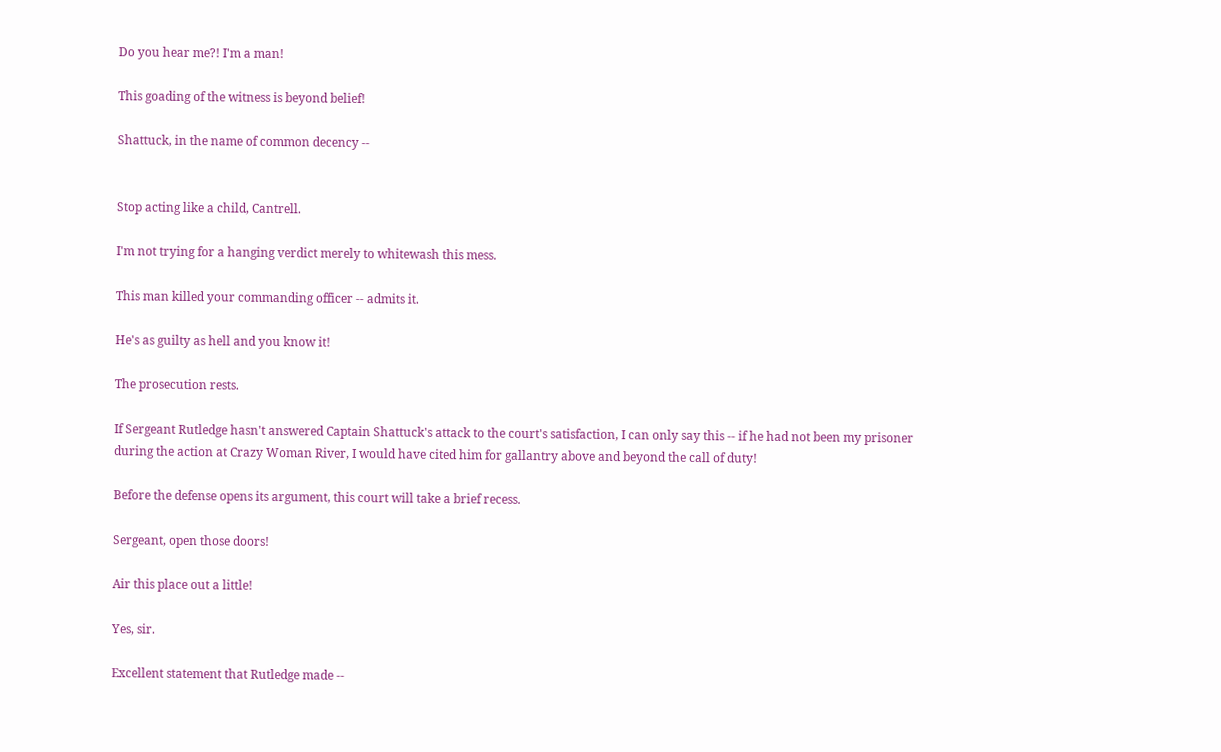Do you hear me?! I'm a man!

This goading of the witness is beyond belief!

Shattuck, in the name of common decency --


Stop acting like a child, Cantrell.

I'm not trying for a hanging verdict merely to whitewash this mess.

This man killed your commanding officer -- admits it.

He's as guilty as hell and you know it!

The prosecution rests.

If Sergeant Rutledge hasn't answered Captain Shattuck's attack to the court's satisfaction, I can only say this -- if he had not been my prisoner during the action at Crazy Woman River, I would have cited him for gallantry above and beyond the call of duty!

Before the defense opens its argument, this court will take a brief recess.

Sergeant, open those doors!

Air this place out a little!

Yes, sir.

Excellent statement that Rutledge made --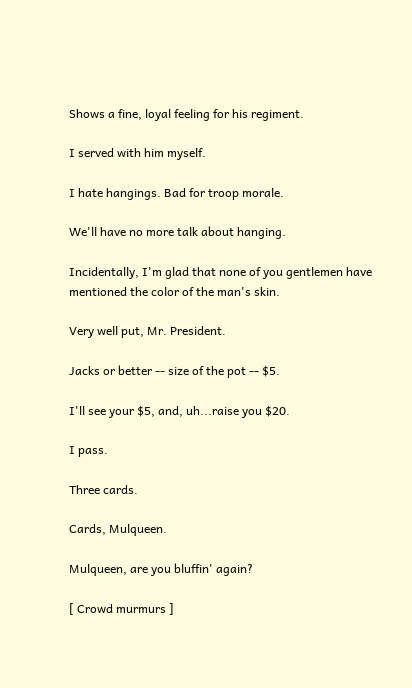Shows a fine, loyal feeling for his regiment.

I served with him myself.

I hate hangings. Bad for troop morale.

We'll have no more talk about hanging.

Incidentally, I'm glad that none of you gentlemen have mentioned the color of the man's skin.

Very well put, Mr. President.

Jacks or better -- size of the pot -- $5.

I'll see your $5, and, uh...raise you $20.

I pass.

Three cards.

Cards, Mulqueen.

Mulqueen, are you bluffin' again?

[ Crowd murmurs ]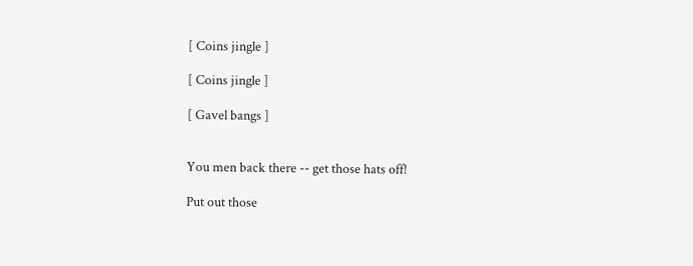[ Coins jingle ]

[ Coins jingle ]

[ Gavel bangs ]


You men back there -- get those hats off!

Put out those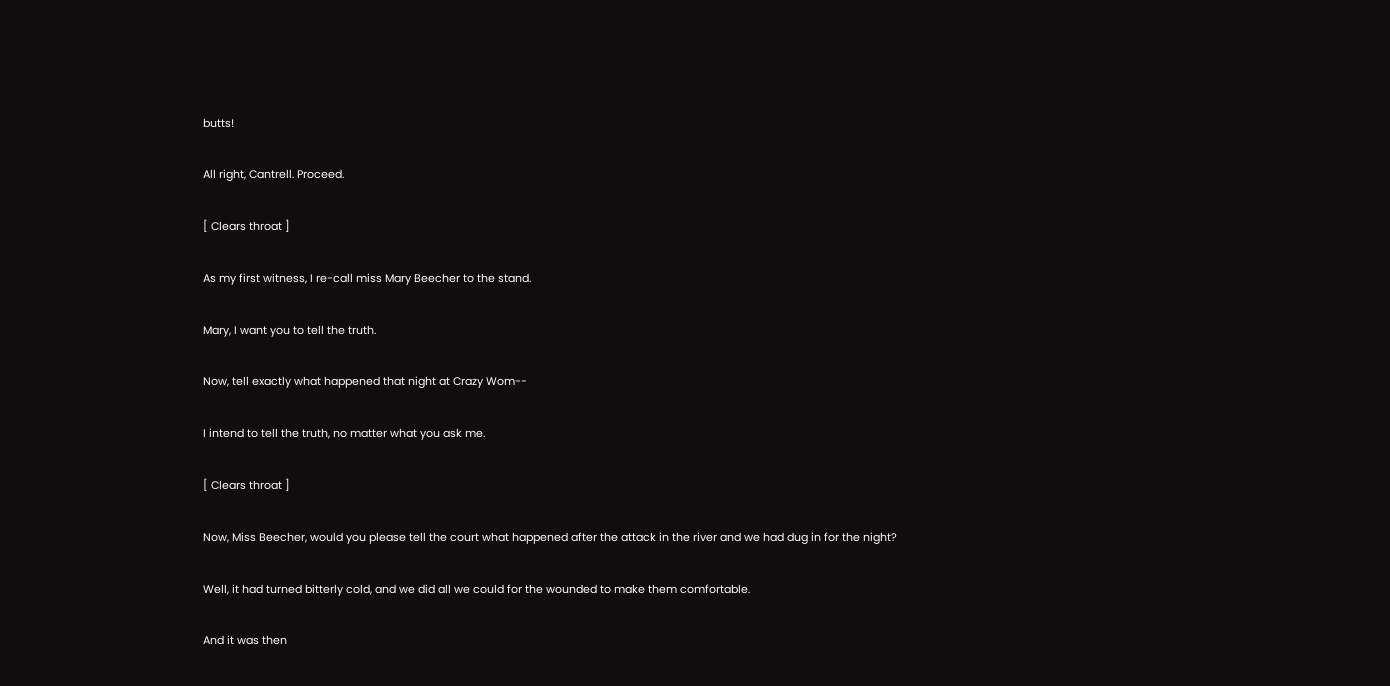butts!

All right, Cantrell. Proceed.

[ Clears throat ]

As my first witness, I re-call miss Mary Beecher to the stand.

Mary, I want you to tell the truth.

Now, tell exactly what happened that night at Crazy Wom--

I intend to tell the truth, no matter what you ask me.

[ Clears throat ]

Now, Miss Beecher, would you please tell the court what happened after the attack in the river and we had dug in for the night?

Well, it had turned bitterly cold, and we did all we could for the wounded to make them comfortable.

And it was then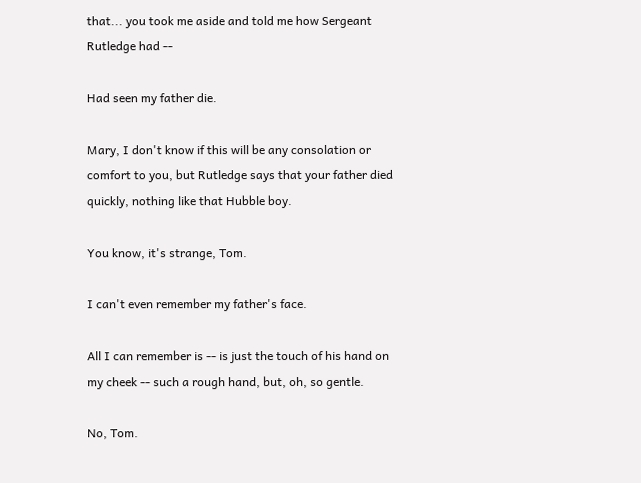that... you took me aside and told me how Sergeant Rutledge had --

Had seen my father die.

Mary, I don't know if this will be any consolation or comfort to you, but Rutledge says that your father died quickly, nothing like that Hubble boy.

You know, it's strange, Tom.

I can't even remember my father's face.

All I can remember is -- is just the touch of his hand on my cheek -- such a rough hand, but, oh, so gentle.

No, Tom.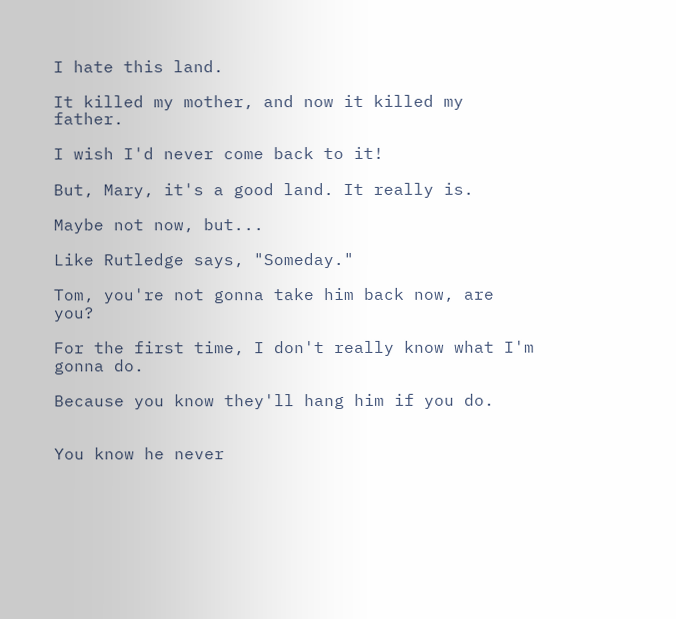I hate this land.

It killed my mother, and now it killed my father.

I wish I'd never come back to it!

But, Mary, it's a good land. It really is.

Maybe not now, but...

Like Rutledge says, "Someday."

Tom, you're not gonna take him back now, are you?

For the first time, I don't really know what I'm gonna do.

Because you know they'll hang him if you do.


You know he never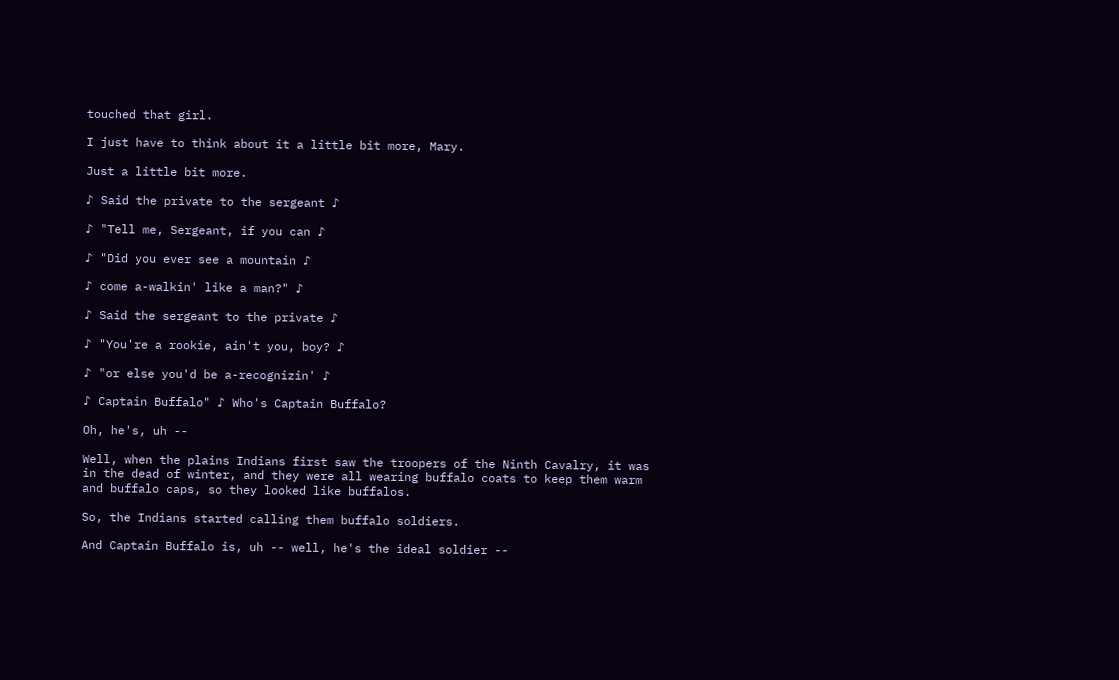touched that girl.

I just have to think about it a little bit more, Mary.

Just a little bit more.

♪ Said the private to the sergeant ♪

♪ "Tell me, Sergeant, if you can ♪

♪ "Did you ever see a mountain ♪

♪ come a-walkin' like a man?" ♪

♪ Said the sergeant to the private ♪

♪ "You're a rookie, ain't you, boy? ♪

♪ "or else you'd be a-recognizin' ♪

♪ Captain Buffalo" ♪ Who's Captain Buffalo?

Oh, he's, uh --

Well, when the plains Indians first saw the troopers of the Ninth Cavalry, it was in the dead of winter, and they were all wearing buffalo coats to keep them warm and buffalo caps, so they looked like buffalos.

So, the Indians started calling them buffalo soldiers.

And Captain Buffalo is, uh -- well, he's the ideal soldier --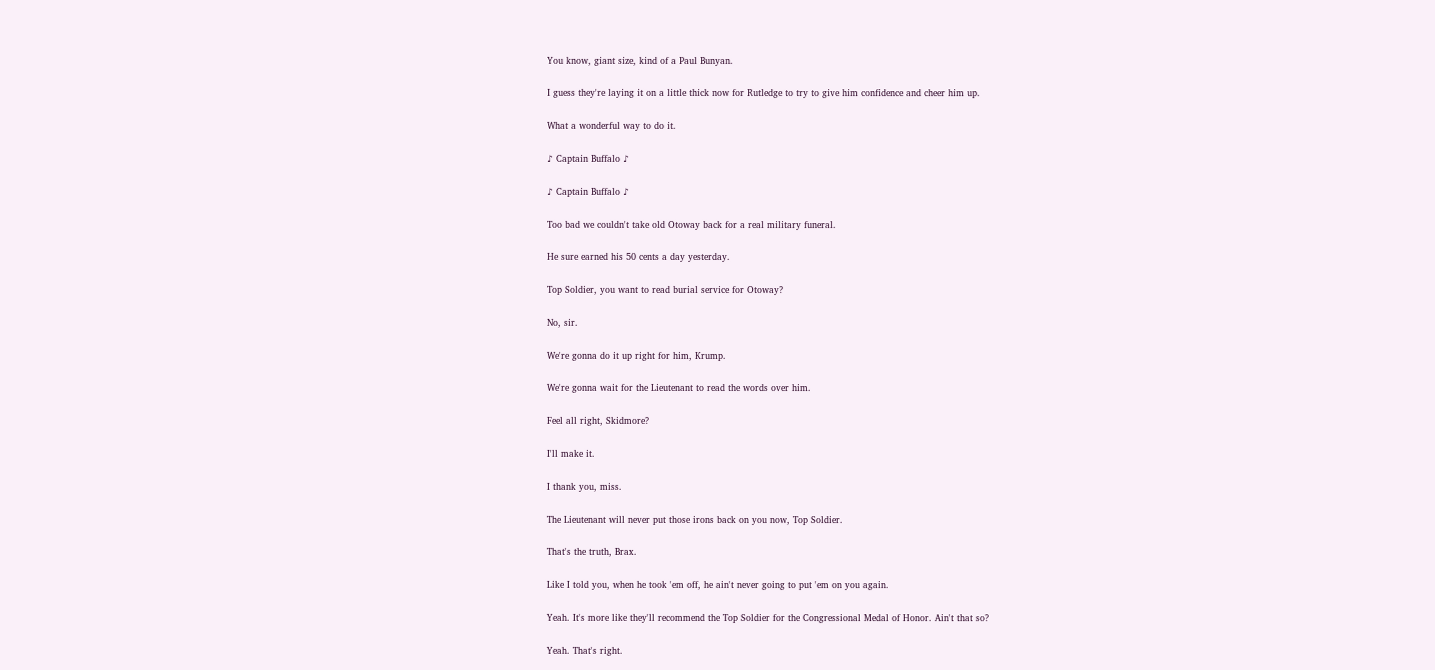You know, giant size, kind of a Paul Bunyan.

I guess they're laying it on a little thick now for Rutledge to try to give him confidence and cheer him up.

What a wonderful way to do it.

♪ Captain Buffalo ♪

♪ Captain Buffalo ♪

Too bad we couldn't take old Otoway back for a real military funeral.

He sure earned his 50 cents a day yesterday.

Top Soldier, you want to read burial service for Otoway?

No, sir.

We're gonna do it up right for him, Krump.

We're gonna wait for the Lieutenant to read the words over him.

Feel all right, Skidmore?

I'll make it.

I thank you, miss.

The Lieutenant will never put those irons back on you now, Top Soldier.

That's the truth, Brax.

Like I told you, when he took 'em off, he ain't never going to put 'em on you again.

Yeah. It's more like they'll recommend the Top Soldier for the Congressional Medal of Honor. Ain't that so?

Yeah. That's right.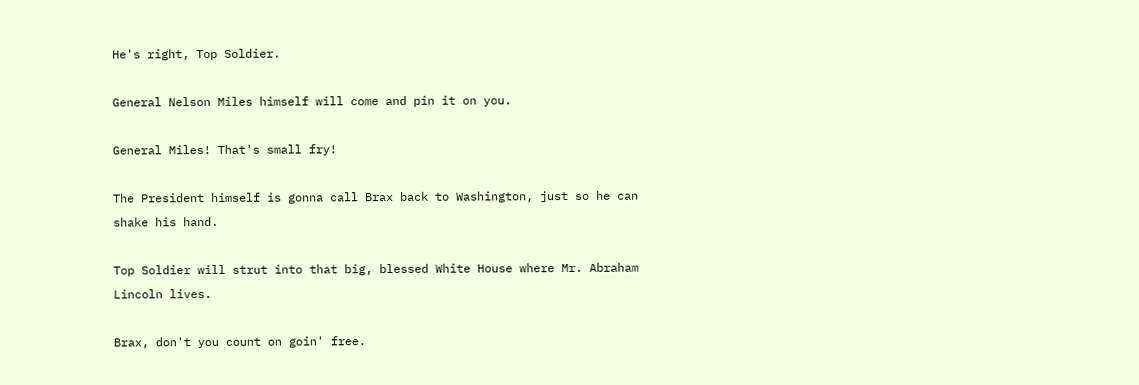He's right, Top Soldier.

General Nelson Miles himself will come and pin it on you.

General Miles! That's small fry!

The President himself is gonna call Brax back to Washington, just so he can shake his hand.

Top Soldier will strut into that big, blessed White House where Mr. Abraham Lincoln lives.

Brax, don't you count on goin' free.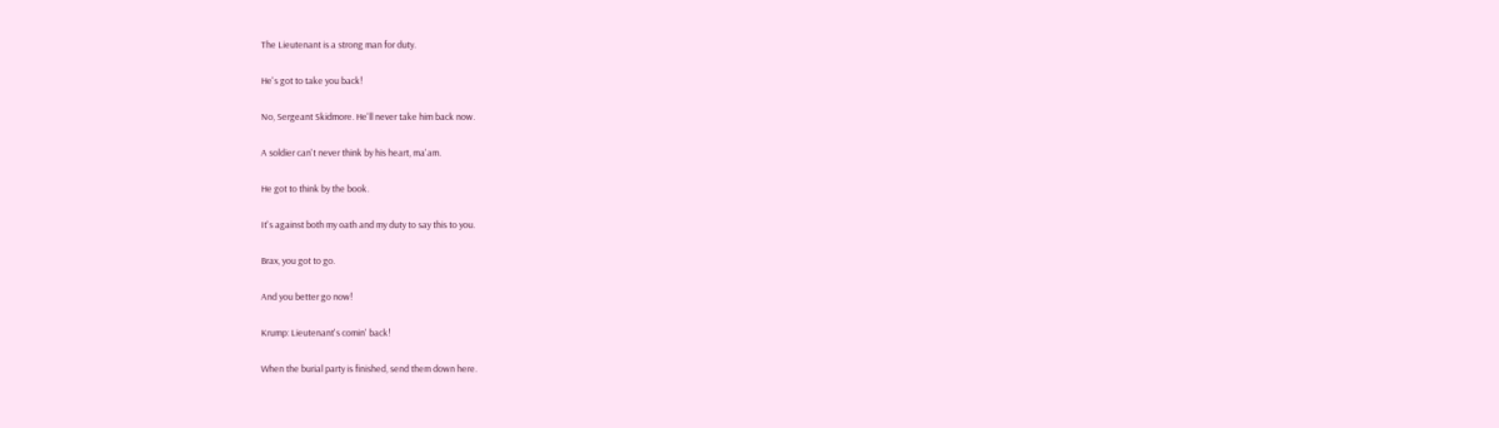The Lieutenant is a strong man for duty.

He's got to take you back!

No, Sergeant Skidmore. He'll never take him back now.

A soldier can't never think by his heart, ma'am.

He got to think by the book.

It's against both my oath and my duty to say this to you.

Brax, you got to go.

And you better go now!

Krump: Lieutenant's comin' back!

When the burial party is finished, send them down here.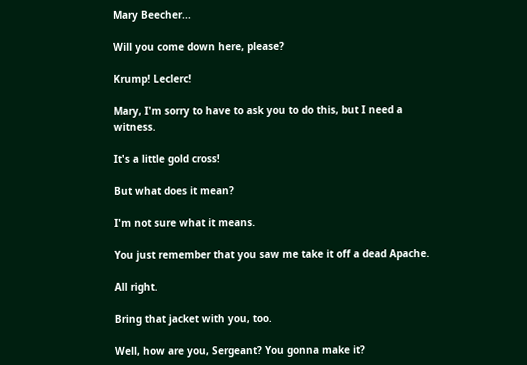Mary Beecher...

Will you come down here, please?

Krump! Leclerc!

Mary, I'm sorry to have to ask you to do this, but I need a witness.

It's a little gold cross!

But what does it mean?

I'm not sure what it means.

You just remember that you saw me take it off a dead Apache.

All right.

Bring that jacket with you, too.

Well, how are you, Sergeant? You gonna make it?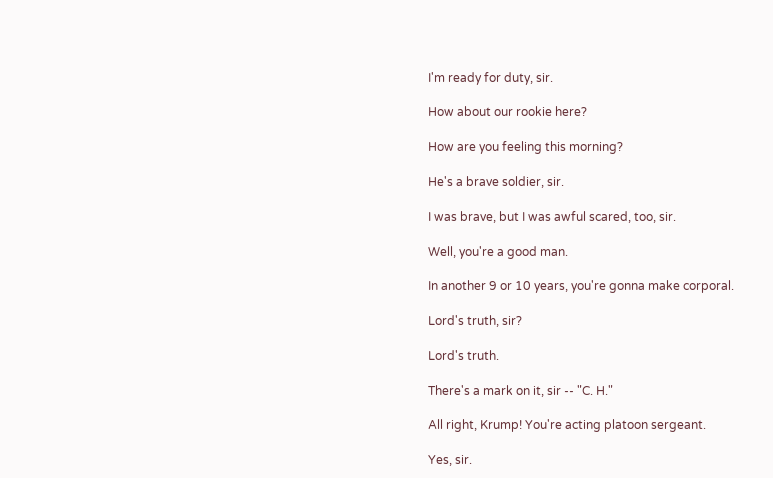I'm ready for duty, sir.

How about our rookie here?

How are you feeling this morning?

He's a brave soldier, sir.

I was brave, but I was awful scared, too, sir.

Well, you're a good man.

In another 9 or 10 years, you're gonna make corporal.

Lord's truth, sir?

Lord's truth.

There's a mark on it, sir -- "C. H."

All right, Krump! You're acting platoon sergeant.

Yes, sir.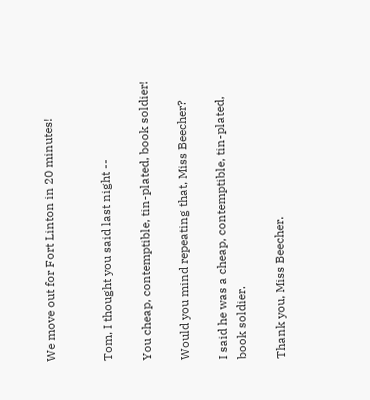We move out for Fort Linton in 20 minutes!


Tom, I thought you said last night --

You cheap, contemptible, tin-plated, book soldier!

Would you mind repeating that, Miss Beecher?

I said he was a cheap, contemptible, tin-plated, book soldier.

Thank you, Miss Beecher.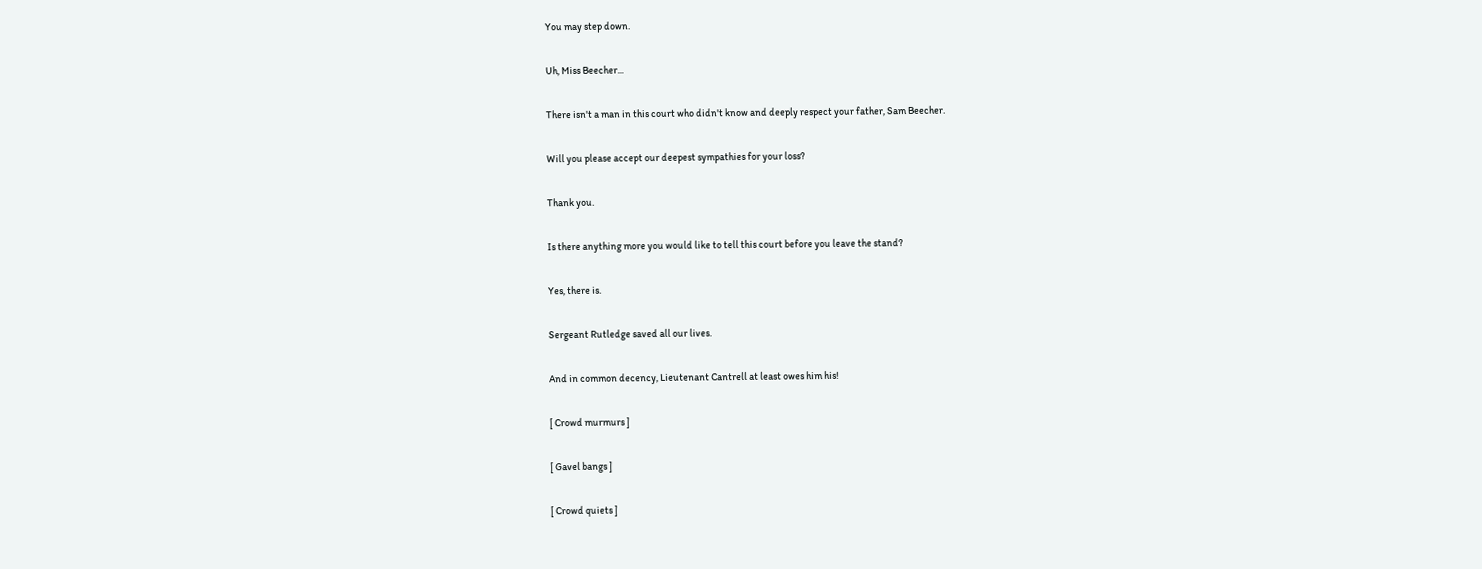You may step down.

Uh, Miss Beecher...

There isn't a man in this court who didn't know and deeply respect your father, Sam Beecher.

Will you please accept our deepest sympathies for your loss?

Thank you.

Is there anything more you would like to tell this court before you leave the stand?

Yes, there is.

Sergeant Rutledge saved all our lives.

And in common decency, Lieutenant Cantrell at least owes him his!

[ Crowd murmurs ]

[ Gavel bangs ]

[ Crowd quiets ]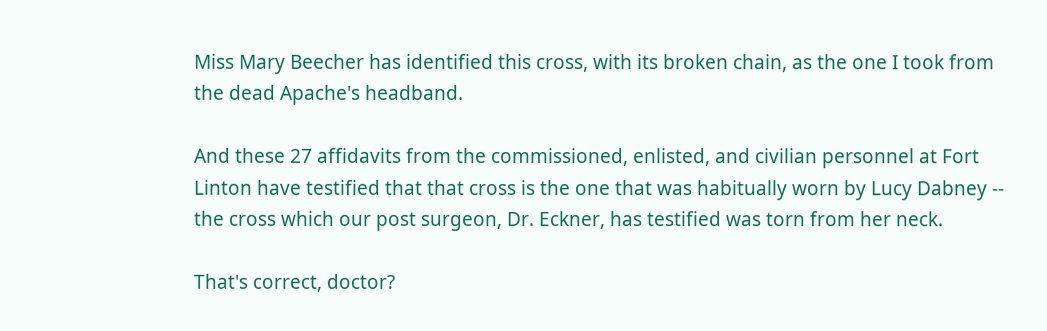Miss Mary Beecher has identified this cross, with its broken chain, as the one I took from the dead Apache's headband.

And these 27 affidavits from the commissioned, enlisted, and civilian personnel at Fort Linton have testified that that cross is the one that was habitually worn by Lucy Dabney -- the cross which our post surgeon, Dr. Eckner, has testified was torn from her neck.

That's correct, doctor?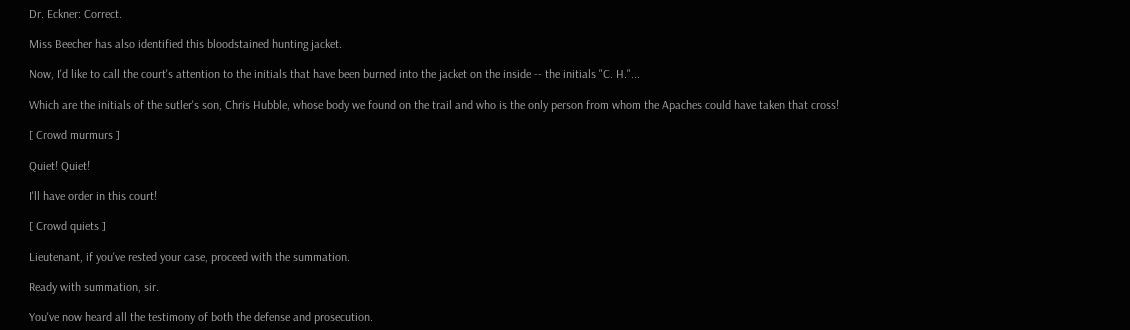Dr. Eckner: Correct.

Miss Beecher has also identified this bloodstained hunting jacket.

Now, I'd like to call the court's attention to the initials that have been burned into the jacket on the inside -- the initials "C. H."...

Which are the initials of the sutler's son, Chris Hubble, whose body we found on the trail and who is the only person from whom the Apaches could have taken that cross!

[ Crowd murmurs ]

Quiet! Quiet!

I'll have order in this court!

[ Crowd quiets ]

Lieutenant, if you've rested your case, proceed with the summation.

Ready with summation, sir.

You've now heard all the testimony of both the defense and prosecution.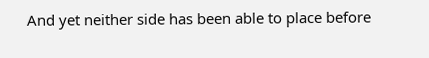And yet neither side has been able to place before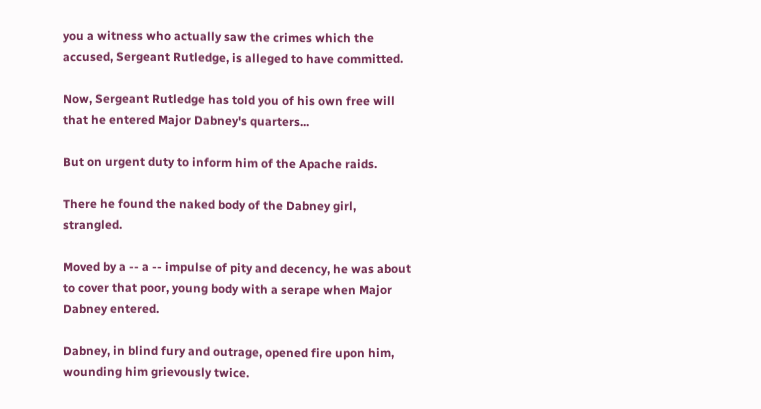you a witness who actually saw the crimes which the accused, Sergeant Rutledge, is alleged to have committed.

Now, Sergeant Rutledge has told you of his own free will that he entered Major Dabney's quarters...

But on urgent duty to inform him of the Apache raids.

There he found the naked body of the Dabney girl, strangled.

Moved by a -- a -- impulse of pity and decency, he was about to cover that poor, young body with a serape when Major Dabney entered.

Dabney, in blind fury and outrage, opened fire upon him, wounding him grievously twice.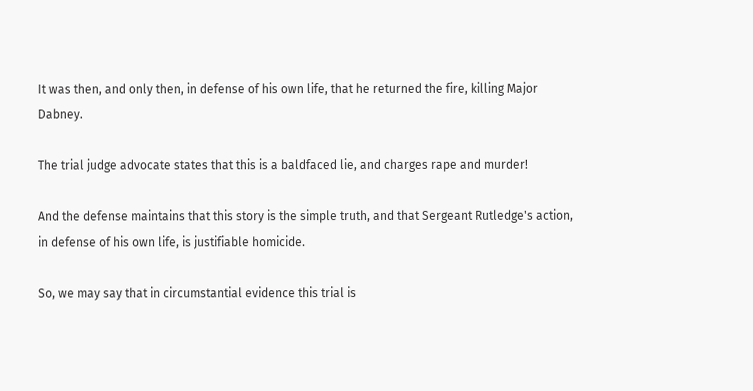It was then, and only then, in defense of his own life, that he returned the fire, killing Major Dabney.

The trial judge advocate states that this is a baldfaced lie, and charges rape and murder!

And the defense maintains that this story is the simple truth, and that Sergeant Rutledge's action, in defense of his own life, is justifiable homicide.

So, we may say that in circumstantial evidence this trial is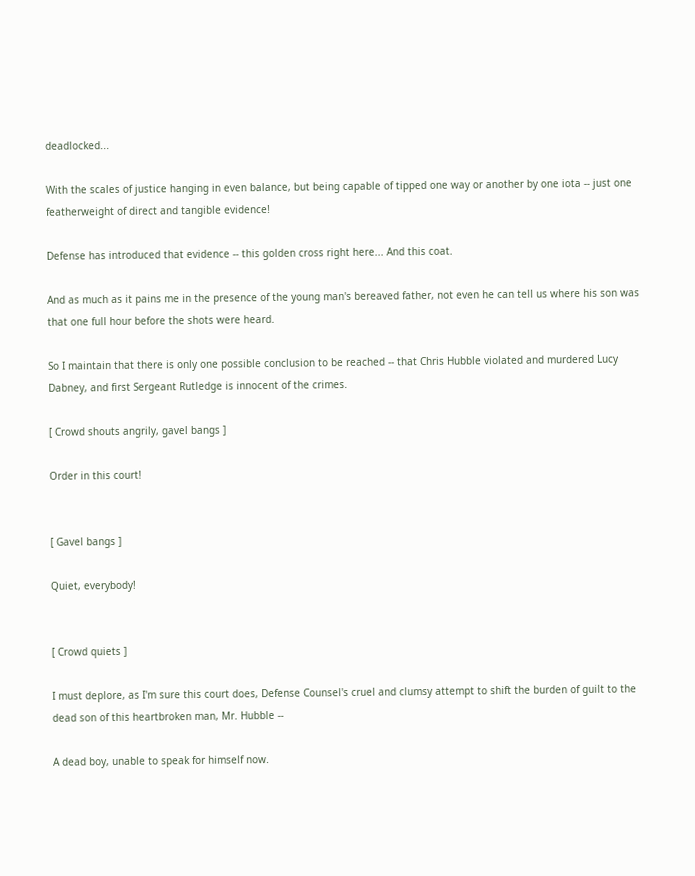deadlocked...

With the scales of justice hanging in even balance, but being capable of tipped one way or another by one iota -- just one featherweight of direct and tangible evidence!

Defense has introduced that evidence -- this golden cross right here... And this coat.

And as much as it pains me in the presence of the young man's bereaved father, not even he can tell us where his son was that one full hour before the shots were heard.

So I maintain that there is only one possible conclusion to be reached -- that Chris Hubble violated and murdered Lucy Dabney, and first Sergeant Rutledge is innocent of the crimes.

[ Crowd shouts angrily, gavel bangs ]

Order in this court!


[ Gavel bangs ]

Quiet, everybody!


[ Crowd quiets ]

I must deplore, as I'm sure this court does, Defense Counsel's cruel and clumsy attempt to shift the burden of guilt to the dead son of this heartbroken man, Mr. Hubble --

A dead boy, unable to speak for himself now.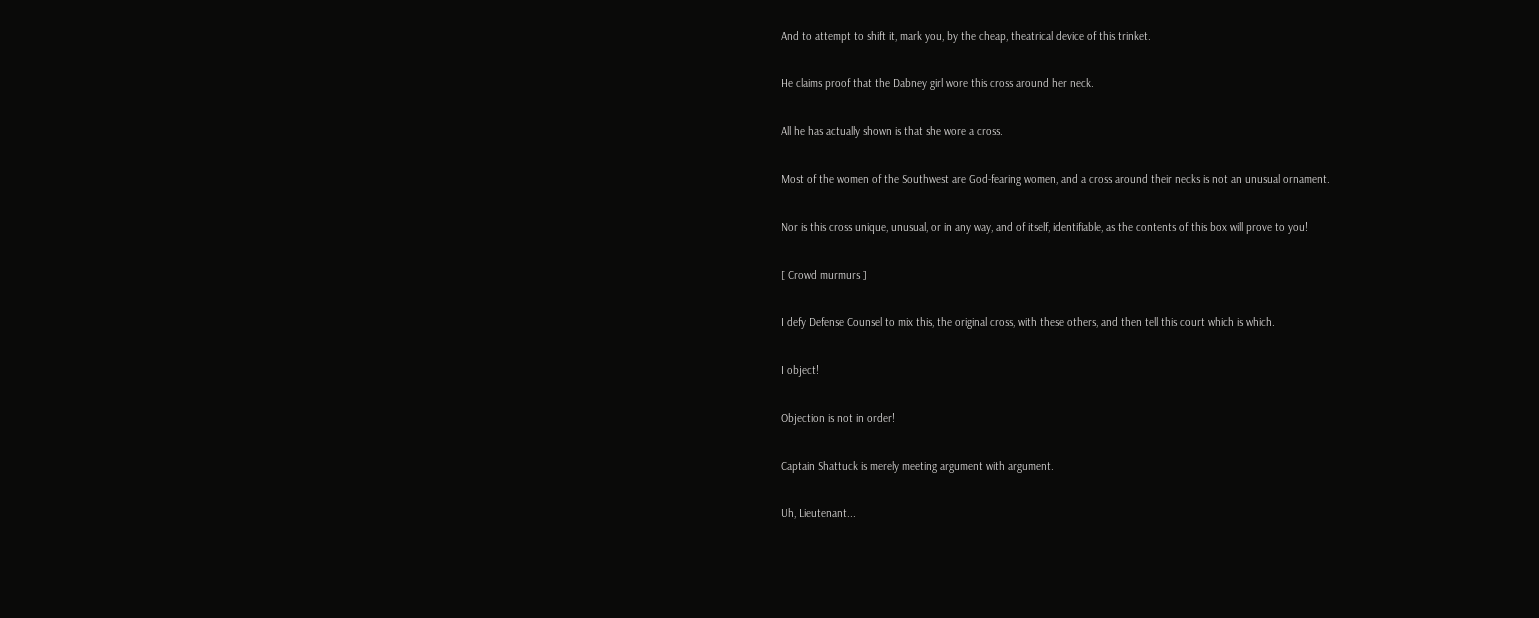And to attempt to shift it, mark you, by the cheap, theatrical device of this trinket.

He claims proof that the Dabney girl wore this cross around her neck.

All he has actually shown is that she wore a cross.

Most of the women of the Southwest are God-fearing women, and a cross around their necks is not an unusual ornament.

Nor is this cross unique, unusual, or in any way, and of itself, identifiable, as the contents of this box will prove to you!

[ Crowd murmurs ]

I defy Defense Counsel to mix this, the original cross, with these others, and then tell this court which is which.

I object!

Objection is not in order!

Captain Shattuck is merely meeting argument with argument.

Uh, Lieutenant...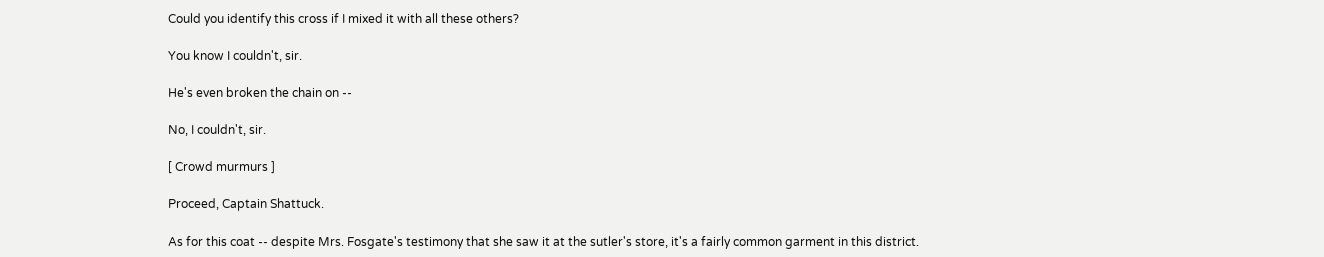Could you identify this cross if I mixed it with all these others?

You know I couldn't, sir.

He's even broken the chain on --

No, I couldn't, sir.

[ Crowd murmurs ]

Proceed, Captain Shattuck.

As for this coat -- despite Mrs. Fosgate's testimony that she saw it at the sutler's store, it's a fairly common garment in this district.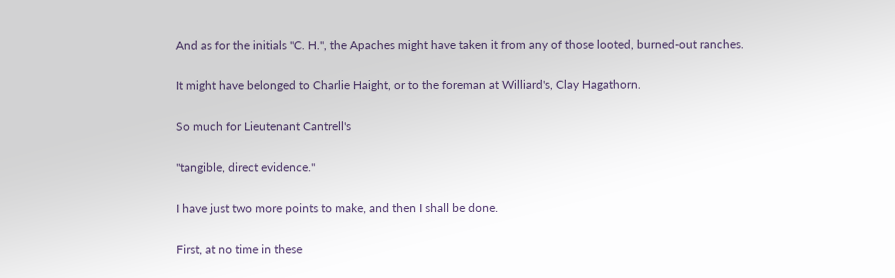And as for the initials "C. H.", the Apaches might have taken it from any of those looted, burned-out ranches.

It might have belonged to Charlie Haight, or to the foreman at Williard's, Clay Hagathorn.

So much for Lieutenant Cantrell's

"tangible, direct evidence."

I have just two more points to make, and then I shall be done.

First, at no time in these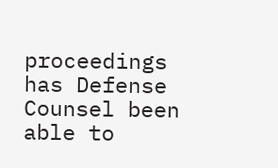proceedings has Defense Counsel been able to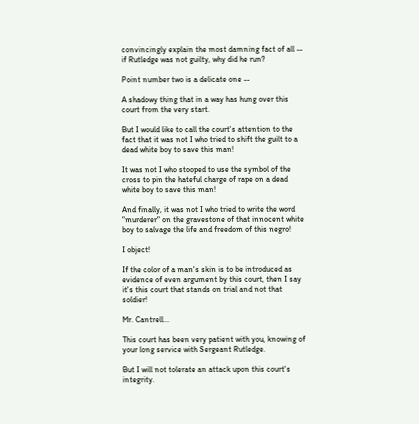convincingly explain the most damning fact of all -- if Rutledge was not guilty, why did he run?

Point number two is a delicate one --

A shadowy thing that in a way has hung over this court from the very start.

But I would like to call the court's attention to the fact that it was not I who tried to shift the guilt to a dead white boy to save this man!

It was not I who stooped to use the symbol of the cross to pin the hateful charge of rape on a dead white boy to save this man!

And finally, it was not I who tried to write the word "murderer" on the gravestone of that innocent white boy to salvage the life and freedom of this negro!

I object!

If the color of a man's skin is to be introduced as evidence of even argument by this court, then I say it's this court that stands on trial and not that soldier!

Mr. Cantrell...

This court has been very patient with you, knowing of your long service with Sergeant Rutledge.

But I will not tolerate an attack upon this court's integrity.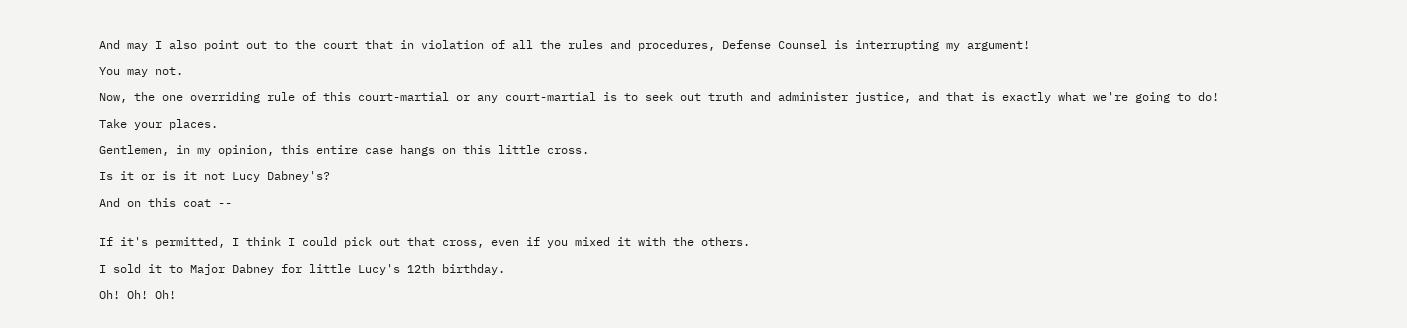And may I also point out to the court that in violation of all the rules and procedures, Defense Counsel is interrupting my argument!

You may not.

Now, the one overriding rule of this court-martial or any court-martial is to seek out truth and administer justice, and that is exactly what we're going to do!

Take your places.

Gentlemen, in my opinion, this entire case hangs on this little cross.

Is it or is it not Lucy Dabney's?

And on this coat --


If it's permitted, I think I could pick out that cross, even if you mixed it with the others.

I sold it to Major Dabney for little Lucy's 12th birthday.

Oh! Oh! Oh!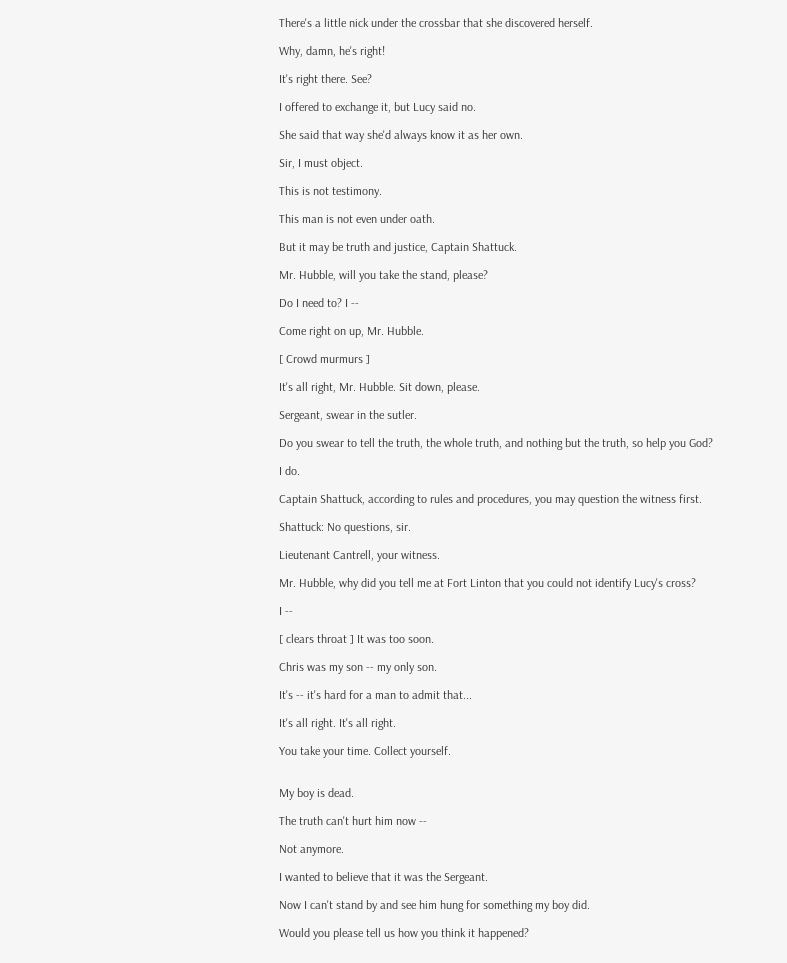There's a little nick under the crossbar that she discovered herself.

Why, damn, he's right!

It's right there. See?

I offered to exchange it, but Lucy said no.

She said that way she'd always know it as her own.

Sir, I must object.

This is not testimony.

This man is not even under oath.

But it may be truth and justice, Captain Shattuck.

Mr. Hubble, will you take the stand, please?

Do I need to? I --

Come right on up, Mr. Hubble.

[ Crowd murmurs ]

It's all right, Mr. Hubble. Sit down, please.

Sergeant, swear in the sutler.

Do you swear to tell the truth, the whole truth, and nothing but the truth, so help you God?

I do.

Captain Shattuck, according to rules and procedures, you may question the witness first.

Shattuck: No questions, sir.

Lieutenant Cantrell, your witness.

Mr. Hubble, why did you tell me at Fort Linton that you could not identify Lucy's cross?

I --

[ clears throat ] It was too soon.

Chris was my son -- my only son.

It's -- it's hard for a man to admit that...

It's all right. It's all right.

You take your time. Collect yourself.


My boy is dead.

The truth can't hurt him now --

Not anymore.

I wanted to believe that it was the Sergeant.

Now I can't stand by and see him hung for something my boy did.

Would you please tell us how you think it happened?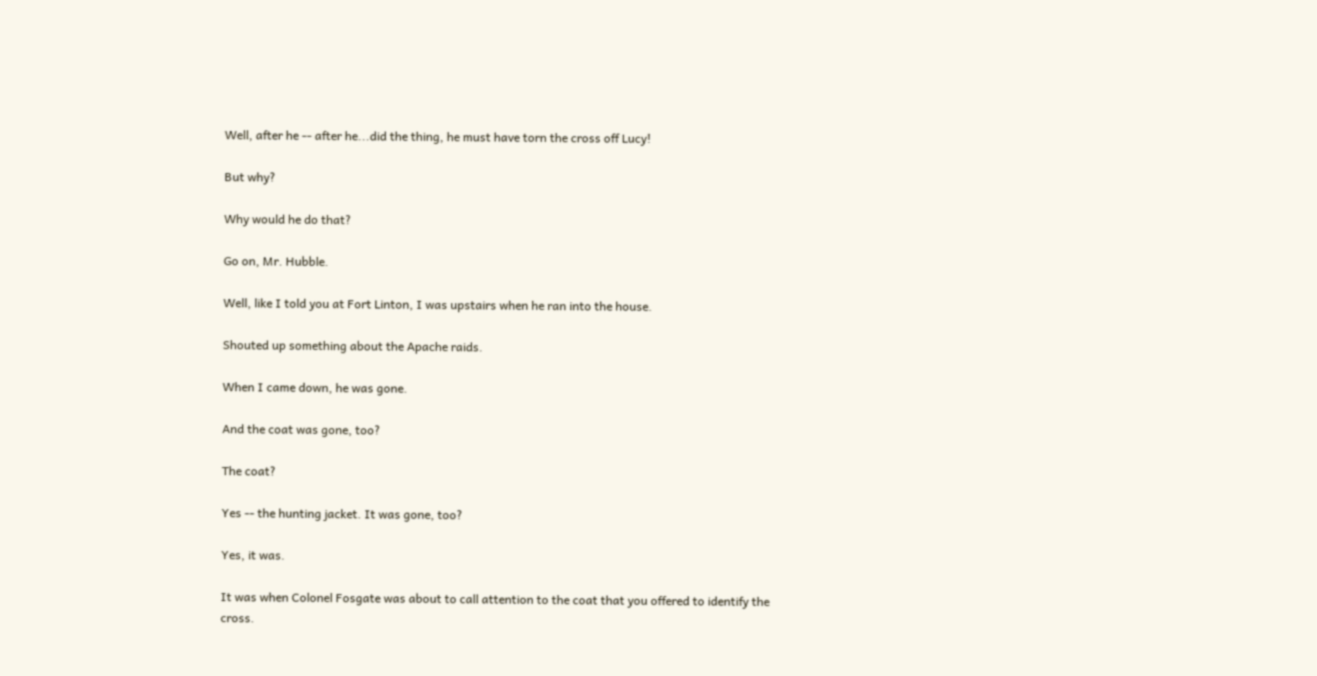Well, after he -- after he...did the thing, he must have torn the cross off Lucy!

But why?

Why would he do that?

Go on, Mr. Hubble.

Well, like I told you at Fort Linton, I was upstairs when he ran into the house.

Shouted up something about the Apache raids.

When I came down, he was gone.

And the coat was gone, too?

The coat?

Yes -- the hunting jacket. It was gone, too?

Yes, it was.

It was when Colonel Fosgate was about to call attention to the coat that you offered to identify the cross.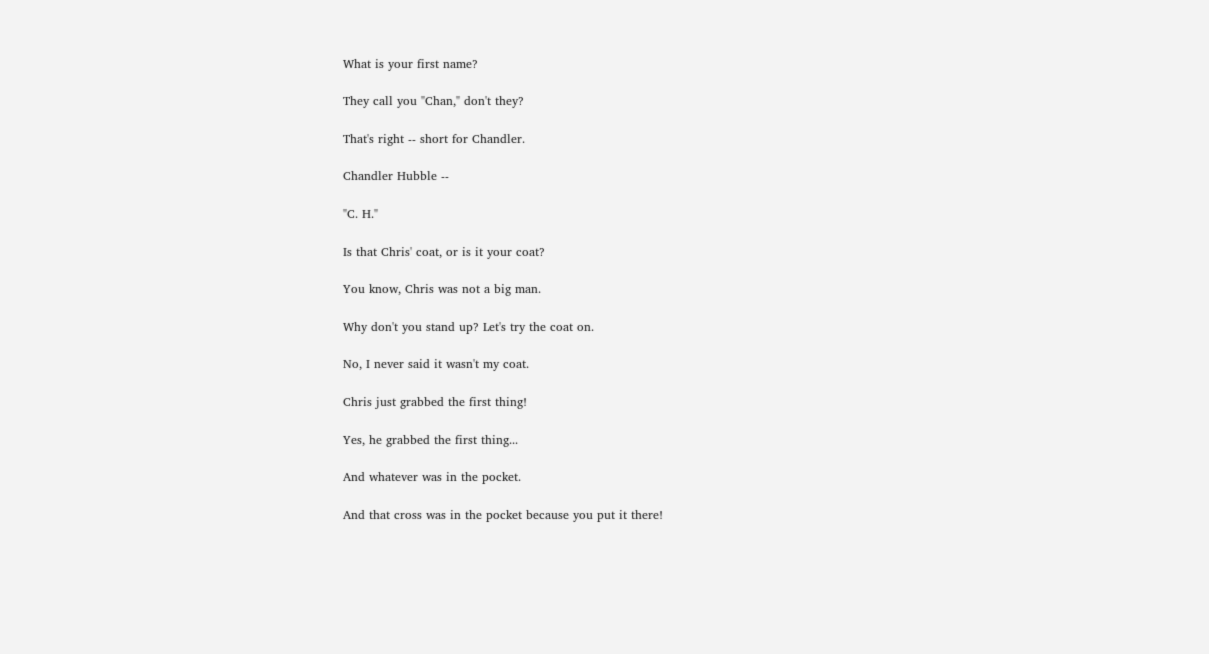What is your first name?

They call you "Chan," don't they?

That's right -- short for Chandler.

Chandler Hubble --

"C. H."

Is that Chris' coat, or is it your coat?

You know, Chris was not a big man.

Why don't you stand up? Let's try the coat on.

No, I never said it wasn't my coat.

Chris just grabbed the first thing!

Yes, he grabbed the first thing...

And whatever was in the pocket.

And that cross was in the pocket because you put it there!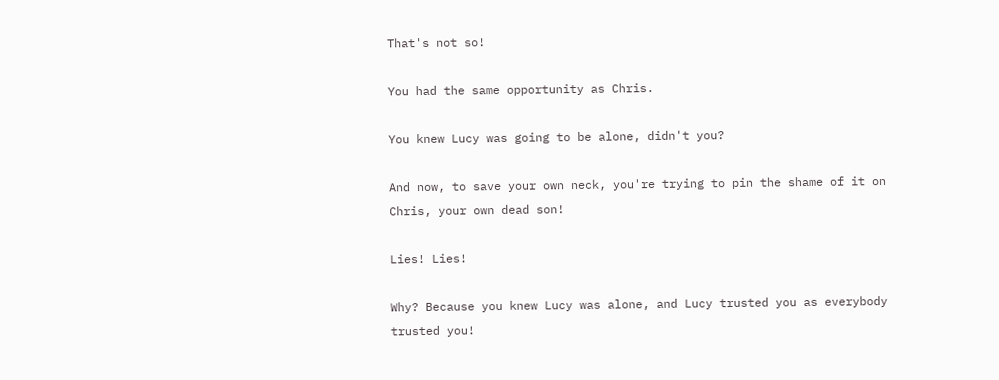That's not so!

You had the same opportunity as Chris.

You knew Lucy was going to be alone, didn't you?

And now, to save your own neck, you're trying to pin the shame of it on Chris, your own dead son!

Lies! Lies!

Why? Because you knew Lucy was alone, and Lucy trusted you as everybody trusted you!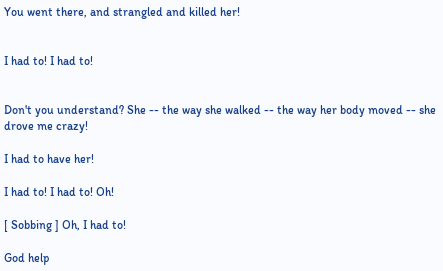You went there, and strangled and killed her!


I had to! I had to!


Don't you understand? She -- the way she walked -- the way her body moved -- she drove me crazy!

I had to have her!

I had to! I had to! Oh!

[ Sobbing ] Oh, I had to!

God help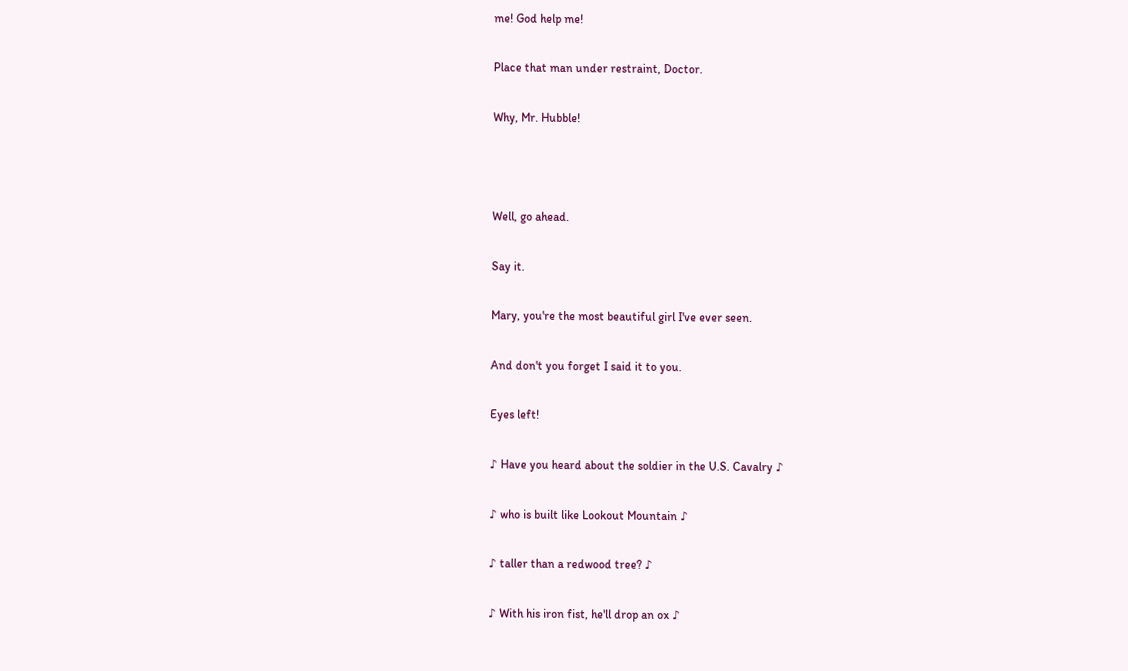me! God help me!

Place that man under restraint, Doctor.

Why, Mr. Hubble!



Well, go ahead.

Say it.

Mary, you're the most beautiful girl I've ever seen.

And don't you forget I said it to you.

Eyes left!

♪ Have you heard about the soldier in the U.S. Cavalry ♪

♪ who is built like Lookout Mountain ♪

♪ taller than a redwood tree? ♪

♪ With his iron fist, he'll drop an ox ♪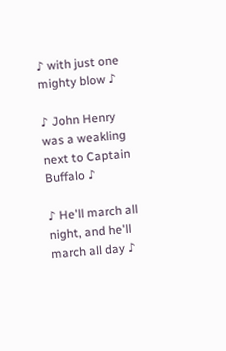♪ with just one mighty blow ♪

♪ John Henry was a weakling next to Captain Buffalo ♪

♪ He'll march all night, and he'll march all day ♪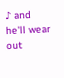♪ and he'll wear out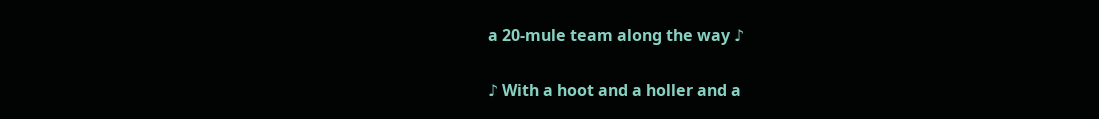a 20-mule team along the way ♪

♪ With a hoot and a holler and a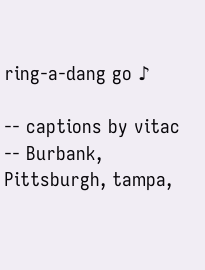ring-a-dang go ♪

-- captions by vitac -- Burbank, Pittsburgh, tampa,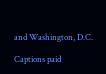and Washington, D.C.

Captions paid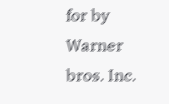for by Warner bros. Inc.